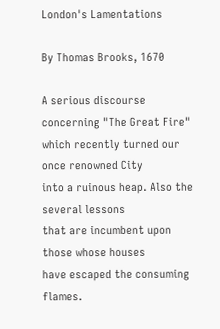London's Lamentations

By Thomas Brooks, 1670

A serious discourse concerning "The Great Fire"
which recently turned our once renowned City
into a ruinous heap. Also the several lessons
that are incumbent upon those whose houses
have escaped the consuming flames.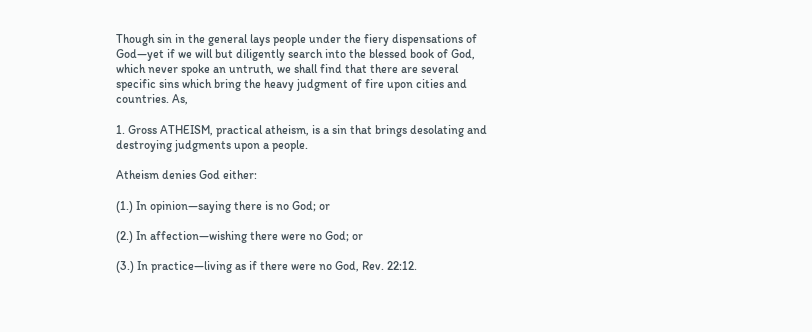Though sin in the general lays people under the fiery dispensations of God—yet if we will but diligently search into the blessed book of God, which never spoke an untruth, we shall find that there are several specific sins which bring the heavy judgment of fire upon cities and countries. As,

1. Gross ATHEISM, practical atheism, is a sin that brings desolating and destroying judgments upon a people.

Atheism denies God either:

(1.) In opinion—saying there is no God; or

(2.) In affection—wishing there were no God; or

(3.) In practice—living as if there were no God, Rev. 22:12.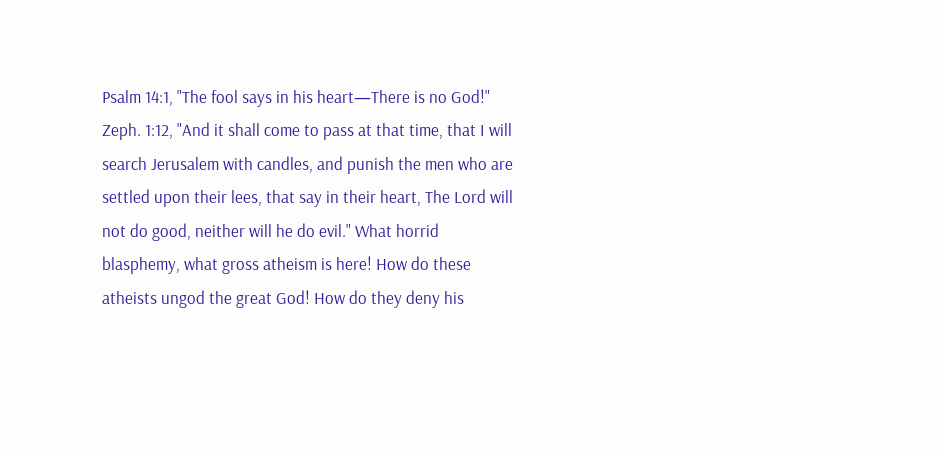Psalm 14:1, "The fool says in his heart—There is no God!" Zeph. 1:12, "And it shall come to pass at that time, that I will search Jerusalem with candles, and punish the men who are settled upon their lees, that say in their heart, The Lord will not do good, neither will he do evil." What horrid blasphemy, what gross atheism is here! How do these atheists ungod the great God! How do they deny his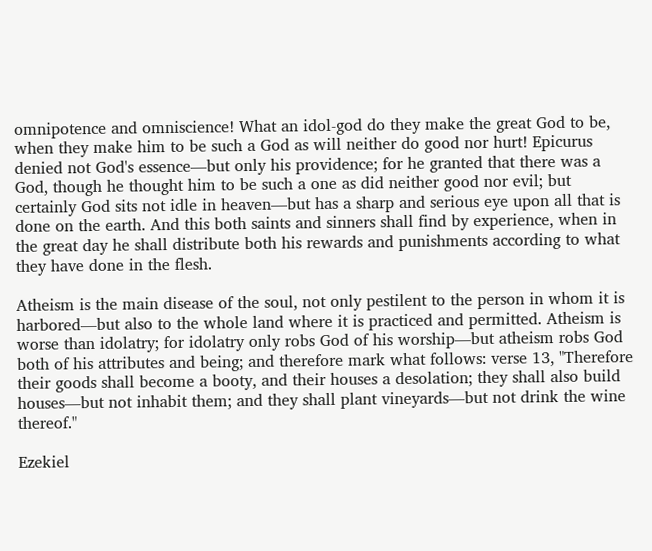omnipotence and omniscience! What an idol-god do they make the great God to be, when they make him to be such a God as will neither do good nor hurt! Epicurus denied not God's essence—but only his providence; for he granted that there was a God, though he thought him to be such a one as did neither good nor evil; but certainly God sits not idle in heaven—but has a sharp and serious eye upon all that is done on the earth. And this both saints and sinners shall find by experience, when in the great day he shall distribute both his rewards and punishments according to what they have done in the flesh.

Atheism is the main disease of the soul, not only pestilent to the person in whom it is harbored—but also to the whole land where it is practiced and permitted. Atheism is worse than idolatry; for idolatry only robs God of his worship—but atheism robs God both of his attributes and being; and therefore mark what follows: verse 13, "Therefore their goods shall become a booty, and their houses a desolation; they shall also build houses—but not inhabit them; and they shall plant vineyards—but not drink the wine thereof."

Ezekiel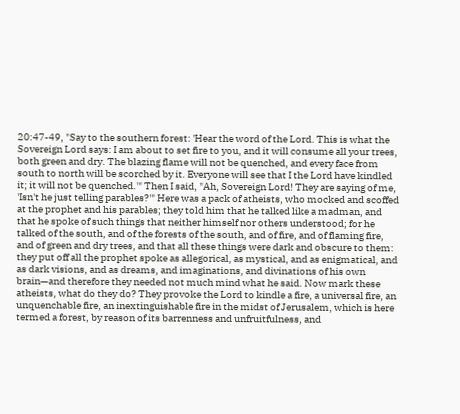20:47-49, "Say to the southern forest: 'Hear the word of the Lord. This is what the Sovereign Lord says: I am about to set fire to you, and it will consume all your trees, both green and dry. The blazing flame will not be quenched, and every face from south to north will be scorched by it. Everyone will see that I the Lord have kindled it; it will not be quenched.'" Then I said, "Ah, Sovereign Lord! They are saying of me, 'Isn't he just telling parables?'" Here was a pack of atheists, who mocked and scoffed at the prophet and his parables; they told him that he talked like a madman, and that he spoke of such things that neither himself nor others understood; for he talked of the south, and of the forests of the south, and of fire, and of flaming fire, and of green and dry trees, and that all these things were dark and obscure to them: they put off all the prophet spoke as allegorical, as mystical, and as enigmatical, and as dark visions, and as dreams, and imaginations, and divinations of his own brain—and therefore they needed not much mind what he said. Now mark these atheists, what do they do? They provoke the Lord to kindle a fire, a universal fire, an unquenchable fire, an inextinguishable fire in the midst of Jerusalem, which is here termed a forest, by reason of its barrenness and unfruitfulness, and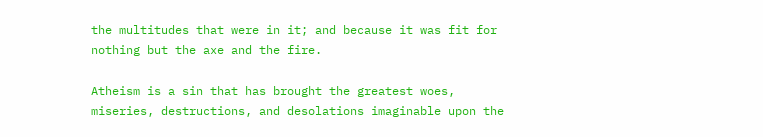the multitudes that were in it; and because it was fit for nothing but the axe and the fire.

Atheism is a sin that has brought the greatest woes, miseries, destructions, and desolations imaginable upon the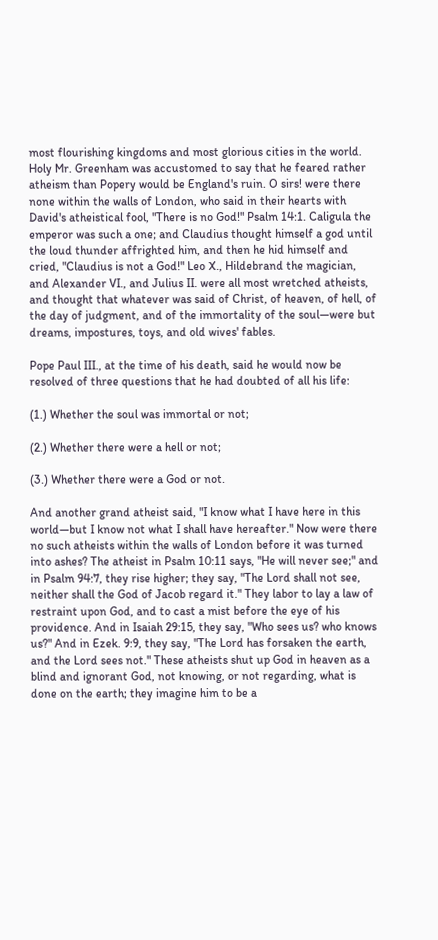most flourishing kingdoms and most glorious cities in the world. Holy Mr. Greenham was accustomed to say that he feared rather atheism than Popery would be England's ruin. O sirs! were there none within the walls of London, who said in their hearts with David's atheistical fool, "There is no God!" Psalm 14:1. Caligula the emperor was such a one; and Claudius thought himself a god until the loud thunder affrighted him, and then he hid himself and cried, "Claudius is not a God!" Leo X., Hildebrand the magician, and Alexander VI., and Julius II. were all most wretched atheists, and thought that whatever was said of Christ, of heaven, of hell, of the day of judgment, and of the immortality of the soul—were but dreams, impostures, toys, and old wives' fables.

Pope Paul III., at the time of his death, said he would now be resolved of three questions that he had doubted of all his life:

(1.) Whether the soul was immortal or not;

(2.) Whether there were a hell or not;

(3.) Whether there were a God or not.

And another grand atheist said, "I know what I have here in this world—but I know not what I shall have hereafter." Now were there no such atheists within the walls of London before it was turned into ashes? The atheist in Psalm 10:11 says, "He will never see;" and in Psalm 94:7, they rise higher; they say, "The Lord shall not see, neither shall the God of Jacob regard it." They labor to lay a law of restraint upon God, and to cast a mist before the eye of his providence. And in Isaiah 29:15, they say, "Who sees us? who knows us?" And in Ezek. 9:9, they say, "The Lord has forsaken the earth, and the Lord sees not." These atheists shut up God in heaven as a blind and ignorant God, not knowing, or not regarding, what is done on the earth; they imagine him to be a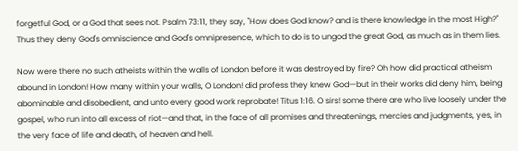forgetful God, or a God that sees not. Psalm 73:11, they say, "How does God know? and is there knowledge in the most High?" Thus they deny God's omniscience and God's omnipresence, which to do is to ungod the great God, as much as in them lies.

Now were there no such atheists within the walls of London before it was destroyed by fire? Oh how did practical atheism abound in London! How many within your walls, O London! did profess they knew God—but in their works did deny him, being abominable and disobedient, and unto every good work reprobate! Titus 1:16. O sirs! some there are who live loosely under the gospel, who run into all excess of riot—and that, in the face of all promises and threatenings, mercies and judgments, yes, in the very face of life and death, of heaven and hell.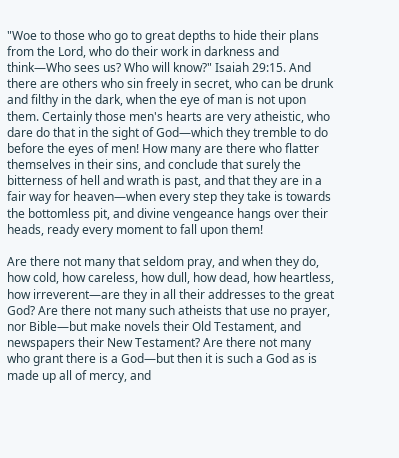"Woe to those who go to great depths to hide their plans from the Lord, who do their work in darkness and think—Who sees us? Who will know?" Isaiah 29:15. And there are others who sin freely in secret, who can be drunk and filthy in the dark, when the eye of man is not upon them. Certainly those men's hearts are very atheistic, who dare do that in the sight of God—which they tremble to do before the eyes of men! How many are there who flatter themselves in their sins, and conclude that surely the bitterness of hell and wrath is past, and that they are in a fair way for heaven—when every step they take is towards the bottomless pit, and divine vengeance hangs over their heads, ready every moment to fall upon them!

Are there not many that seldom pray, and when they do, how cold, how careless, how dull, how dead, how heartless, how irreverent—are they in all their addresses to the great God? Are there not many such atheists that use no prayer, nor Bible—but make novels their Old Testament, and newspapers their New Testament? Are there not many who grant there is a God—but then it is such a God as is made up all of mercy, and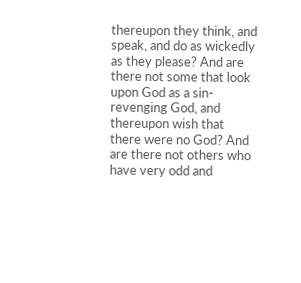thereupon they think, and speak, and do as wickedly as they please? And are there not some that look upon God as a sin-revenging God, and thereupon wish that there were no God? And are there not others who have very odd and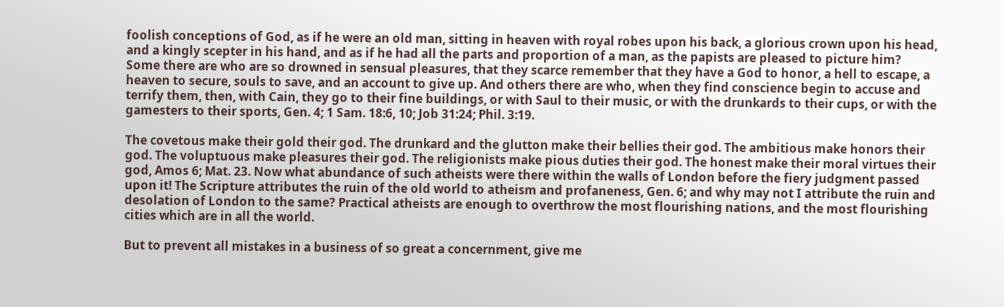foolish conceptions of God, as if he were an old man, sitting in heaven with royal robes upon his back, a glorious crown upon his head, and a kingly scepter in his hand, and as if he had all the parts and proportion of a man, as the papists are pleased to picture him? Some there are who are so drowned in sensual pleasures, that they scarce remember that they have a God to honor, a hell to escape, a heaven to secure, souls to save, and an account to give up. And others there are who, when they find conscience begin to accuse and terrify them, then, with Cain, they go to their fine buildings, or with Saul to their music, or with the drunkards to their cups, or with the gamesters to their sports, Gen. 4; 1 Sam. 18:6, 10; Job 31:24; Phil. 3:19.

The covetous make their gold their god. The drunkard and the glutton make their bellies their god. The ambitious make honors their god. The voluptuous make pleasures their god. The religionists make pious duties their god. The honest make their moral virtues their god, Amos 6; Mat. 23. Now what abundance of such atheists were there within the walls of London before the fiery judgment passed upon it! The Scripture attributes the ruin of the old world to atheism and profaneness, Gen. 6; and why may not I attribute the ruin and desolation of London to the same? Practical atheists are enough to overthrow the most flourishing nations, and the most flourishing cities which are in all the world.

But to prevent all mistakes in a business of so great a concernment, give me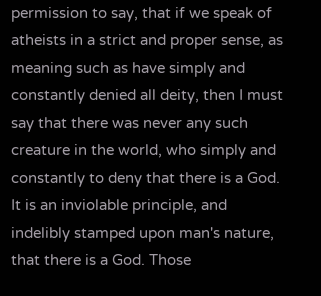permission to say, that if we speak of atheists in a strict and proper sense, as meaning such as have simply and constantly denied all deity, then I must say that there was never any such creature in the world, who simply and constantly to deny that there is a God. It is an inviolable principle, and indelibly stamped upon man's nature, that there is a God. Those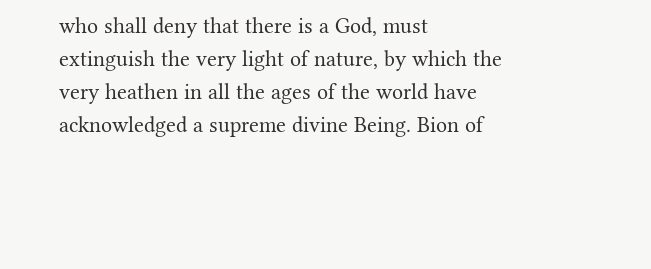who shall deny that there is a God, must extinguish the very light of nature, by which the very heathen in all the ages of the world have acknowledged a supreme divine Being. Bion of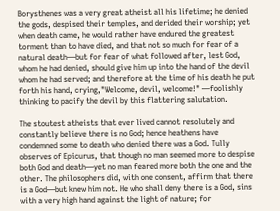Borysthenes was a very great atheist all his lifetime; he denied the gods, despised their temples, and derided their worship; yet when death came, he would rather have endured the greatest torment than to have died, and that not so much for fear of a natural death—but for fear of what followed after, lest God, whom he had denied, should give him up into the hand of the devil whom he had served; and therefore at the time of his death he put forth his hand, crying,"Welcome, devil, welcome!" —foolishly thinking to pacify the devil by this flattering salutation.

The stoutest atheists that ever lived cannot resolutely and constantly believe there is no God; hence heathens have condemned some to death who denied there was a God. Tully observes of Epicurus, that though no man seemed more to despise both God and death—yet no man feared more both the one and the other. The philosophers did, with one consent, affirm that there is a God—but knew him not. He who shall deny there is a God, sins with a very high hand against the light of nature; for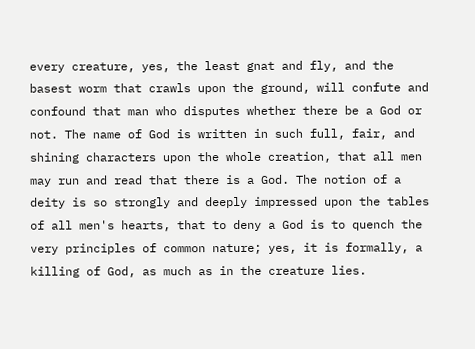every creature, yes, the least gnat and fly, and the basest worm that crawls upon the ground, will confute and confound that man who disputes whether there be a God or not. The name of God is written in such full, fair, and shining characters upon the whole creation, that all men may run and read that there is a God. The notion of a deity is so strongly and deeply impressed upon the tables of all men's hearts, that to deny a God is to quench the very principles of common nature; yes, it is formally, a killing of God, as much as in the creature lies.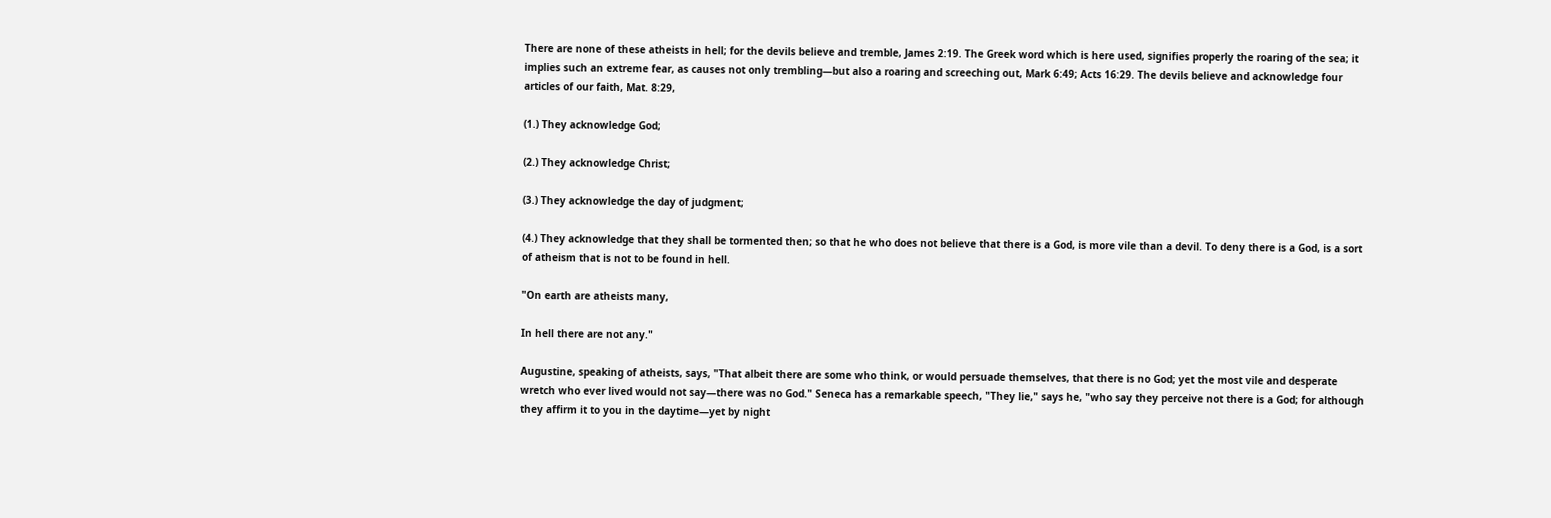There are none of these atheists in hell; for the devils believe and tremble, James 2:19. The Greek word which is here used, signifies properly the roaring of the sea; it implies such an extreme fear, as causes not only trembling—but also a roaring and screeching out, Mark 6:49; Acts 16:29. The devils believe and acknowledge four articles of our faith, Mat. 8:29,

(1.) They acknowledge God;

(2.) They acknowledge Christ;

(3.) They acknowledge the day of judgment;

(4.) They acknowledge that they shall be tormented then; so that he who does not believe that there is a God, is more vile than a devil. To deny there is a God, is a sort of atheism that is not to be found in hell.

"On earth are atheists many,

In hell there are not any."

Augustine, speaking of atheists, says, "That albeit there are some who think, or would persuade themselves, that there is no God; yet the most vile and desperate wretch who ever lived would not say—there was no God." Seneca has a remarkable speech, "They lie," says he, "who say they perceive not there is a God; for although they affirm it to you in the daytime—yet by night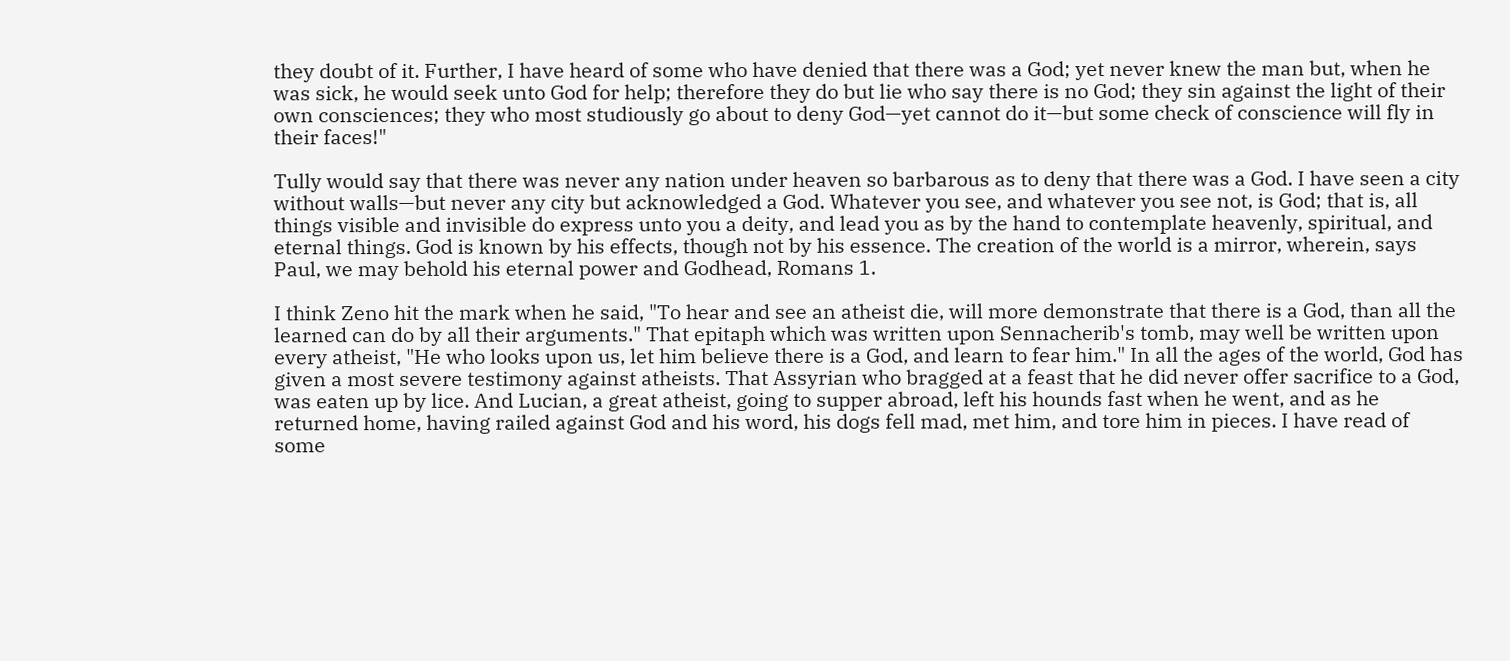they doubt of it. Further, I have heard of some who have denied that there was a God; yet never knew the man but, when he was sick, he would seek unto God for help; therefore they do but lie who say there is no God; they sin against the light of their own consciences; they who most studiously go about to deny God—yet cannot do it—but some check of conscience will fly in their faces!"

Tully would say that there was never any nation under heaven so barbarous as to deny that there was a God. I have seen a city without walls—but never any city but acknowledged a God. Whatever you see, and whatever you see not, is God; that is, all things visible and invisible do express unto you a deity, and lead you as by the hand to contemplate heavenly, spiritual, and eternal things. God is known by his effects, though not by his essence. The creation of the world is a mirror, wherein, says Paul, we may behold his eternal power and Godhead, Romans 1.

I think Zeno hit the mark when he said, "To hear and see an atheist die, will more demonstrate that there is a God, than all the learned can do by all their arguments." That epitaph which was written upon Sennacherib's tomb, may well be written upon every atheist, "He who looks upon us, let him believe there is a God, and learn to fear him." In all the ages of the world, God has given a most severe testimony against atheists. That Assyrian who bragged at a feast that he did never offer sacrifice to a God, was eaten up by lice. And Lucian, a great atheist, going to supper abroad, left his hounds fast when he went, and as he returned home, having railed against God and his word, his dogs fell mad, met him, and tore him in pieces. I have read of some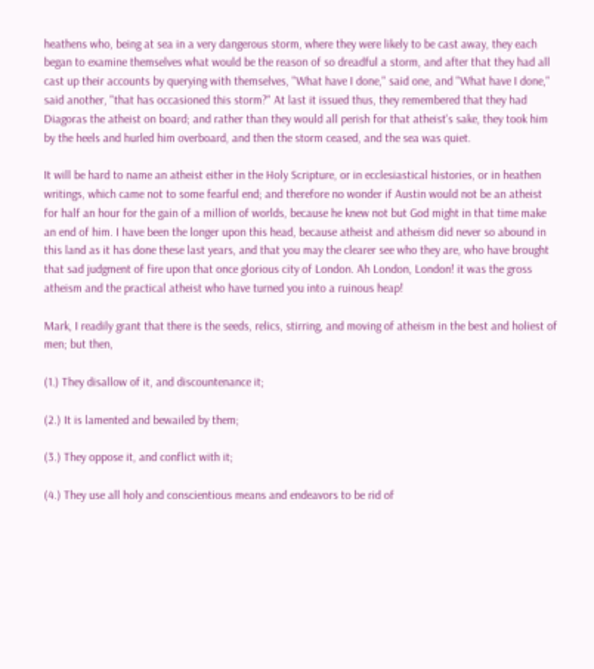heathens who, being at sea in a very dangerous storm, where they were likely to be cast away, they each began to examine themselves what would be the reason of so dreadful a storm, and after that they had all cast up their accounts by querying with themselves, "What have I done," said one, and "What have I done," said another, "that has occasioned this storm?" At last it issued thus, they remembered that they had Diagoras the atheist on board; and rather than they would all perish for that atheist's sake, they took him by the heels and hurled him overboard, and then the storm ceased, and the sea was quiet.

It will be hard to name an atheist either in the Holy Scripture, or in ecclesiastical histories, or in heathen writings, which came not to some fearful end; and therefore no wonder if Austin would not be an atheist for half an hour for the gain of a million of worlds, because he knew not but God might in that time make an end of him. I have been the longer upon this head, because atheist and atheism did never so abound in this land as it has done these last years, and that you may the clearer see who they are, who have brought that sad judgment of fire upon that once glorious city of London. Ah London, London! it was the gross atheism and the practical atheist who have turned you into a ruinous heap!

Mark, I readily grant that there is the seeds, relics, stirring, and moving of atheism in the best and holiest of men; but then,

(1.) They disallow of it, and discountenance it;

(2.) It is lamented and bewailed by them;

(3.) They oppose it, and conflict with it;

(4.) They use all holy and conscientious means and endeavors to be rid of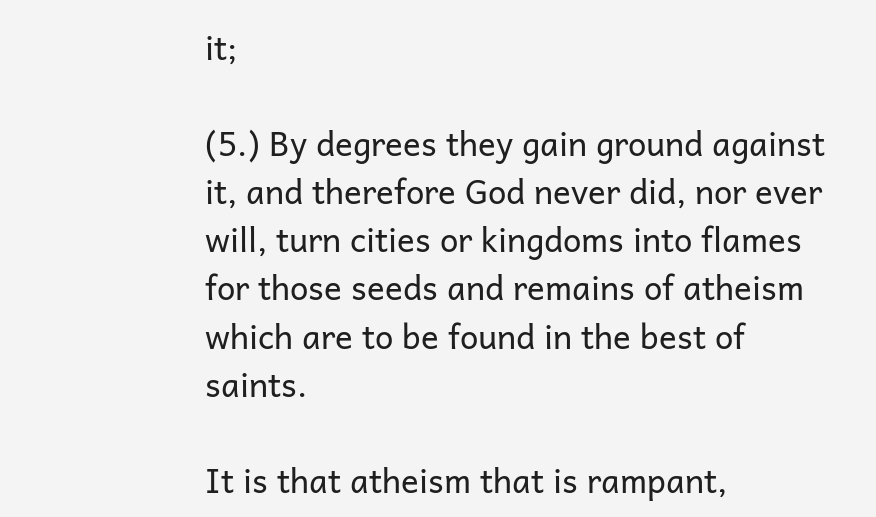it;

(5.) By degrees they gain ground against it, and therefore God never did, nor ever will, turn cities or kingdoms into flames for those seeds and remains of atheism which are to be found in the best of saints.

It is that atheism that is rampant,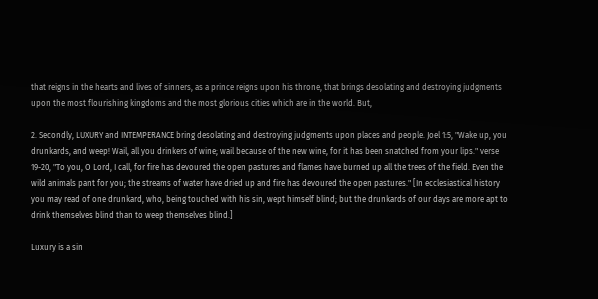that reigns in the hearts and lives of sinners, as a prince reigns upon his throne, that brings desolating and destroying judgments upon the most flourishing kingdoms and the most glorious cities which are in the world. But,

2. Secondly, LUXURY and INTEMPERANCE bring desolating and destroying judgments upon places and people. Joel 1:5, "Wake up, you drunkards, and weep! Wail, all you drinkers of wine; wail because of the new wine, for it has been snatched from your lips." verse 19-20, "To you, O Lord, I call, for fire has devoured the open pastures and flames have burned up all the trees of the field. Even the wild animals pant for you; the streams of water have dried up and fire has devoured the open pastures." [In ecclesiastical history you may read of one drunkard, who, being touched with his sin, wept himself blind; but the drunkards of our days are more apt to drink themselves blind than to weep themselves blind.]

Luxury is a sin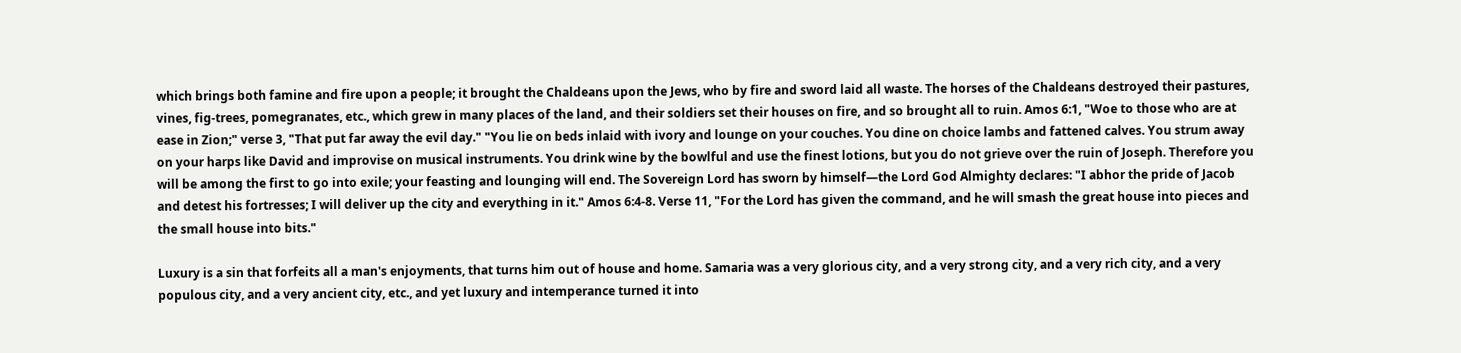which brings both famine and fire upon a people; it brought the Chaldeans upon the Jews, who by fire and sword laid all waste. The horses of the Chaldeans destroyed their pastures, vines, fig-trees, pomegranates, etc., which grew in many places of the land, and their soldiers set their houses on fire, and so brought all to ruin. Amos 6:1, "Woe to those who are at ease in Zion;" verse 3, "That put far away the evil day." "You lie on beds inlaid with ivory and lounge on your couches. You dine on choice lambs and fattened calves. You strum away on your harps like David and improvise on musical instruments. You drink wine by the bowlful and use the finest lotions, but you do not grieve over the ruin of Joseph. Therefore you will be among the first to go into exile; your feasting and lounging will end. The Sovereign Lord has sworn by himself—the Lord God Almighty declares: "I abhor the pride of Jacob and detest his fortresses; I will deliver up the city and everything in it." Amos 6:4-8. Verse 11, "For the Lord has given the command, and he will smash the great house into pieces and the small house into bits."

Luxury is a sin that forfeits all a man's enjoyments, that turns him out of house and home. Samaria was a very glorious city, and a very strong city, and a very rich city, and a very populous city, and a very ancient city, etc., and yet luxury and intemperance turned it into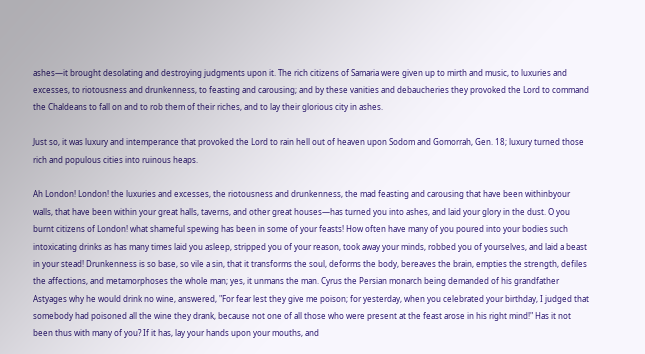ashes—it brought desolating and destroying judgments upon it. The rich citizens of Samaria were given up to mirth and music, to luxuries and excesses, to riotousness and drunkenness, to feasting and carousing; and by these vanities and debaucheries they provoked the Lord to command the Chaldeans to fall on and to rob them of their riches, and to lay their glorious city in ashes.

Just so, it was luxury and intemperance that provoked the Lord to rain hell out of heaven upon Sodom and Gomorrah, Gen. 18; luxury turned those rich and populous cities into ruinous heaps.

Ah London! London! the luxuries and excesses, the riotousness and drunkenness, the mad feasting and carousing that have been withinbyour walls, that have been within your great halls, taverns, and other great houses—has turned you into ashes, and laid your glory in the dust. O you burnt citizens of London! what shameful spewing has been in some of your feasts! How often have many of you poured into your bodies such intoxicating drinks as has many times laid you asleep, stripped you of your reason, took away your minds, robbed you of yourselves, and laid a beast in your stead! Drunkenness is so base, so vile a sin, that it transforms the soul, deforms the body, bereaves the brain, empties the strength, defiles the affections, and metamorphoses the whole man; yes, it unmans the man. Cyrus the Persian monarch being demanded of his grandfather Astyages why he would drink no wine, answered, "For fear lest they give me poison; for yesterday, when you celebrated your birthday, I judged that somebody had poisoned all the wine they drank, because not one of all those who were present at the feast arose in his right mind!" Has it not been thus with many of you? If it has, lay your hands upon your mouths, and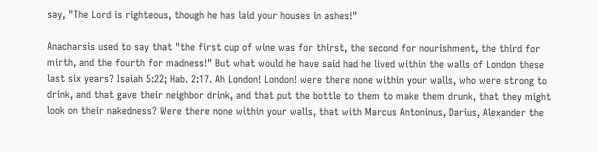say, "The Lord is righteous, though he has laid your houses in ashes!"

Anacharsis used to say that "the first cup of wine was for thirst, the second for nourishment, the third for mirth, and the fourth for madness!" But what would he have said had he lived within the walls of London these last six years? Isaiah 5:22; Hab. 2:17. Ah London! London! were there none within your walls, who were strong to drink, and that gave their neighbor drink, and that put the bottle to them to make them drunk, that they might look on their nakedness? Were there none within your walls, that with Marcus Antoninus, Darius, Alexander the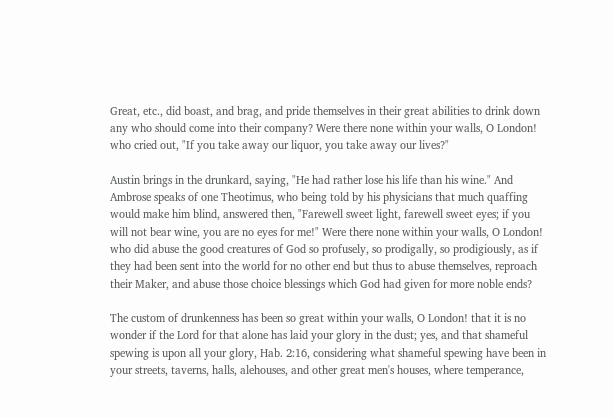Great, etc., did boast, and brag, and pride themselves in their great abilities to drink down any who should come into their company? Were there none within your walls, O London! who cried out, "If you take away our liquor, you take away our lives?"

Austin brings in the drunkard, saying, "He had rather lose his life than his wine." And Ambrose speaks of one Theotimus, who being told by his physicians that much quaffing would make him blind, answered then, "Farewell sweet light, farewell sweet eyes; if you will not bear wine, you are no eyes for me!" Were there none within your walls, O London! who did abuse the good creatures of God so profusely, so prodigally, so prodigiously, as if they had been sent into the world for no other end but thus to abuse themselves, reproach their Maker, and abuse those choice blessings which God had given for more noble ends?

The custom of drunkenness has been so great within your walls, O London! that it is no wonder if the Lord for that alone has laid your glory in the dust; yes, and that shameful spewing is upon all your glory, Hab. 2:16, considering what shameful spewing have been in your streets, taverns, halls, alehouses, and other great men's houses, where temperance,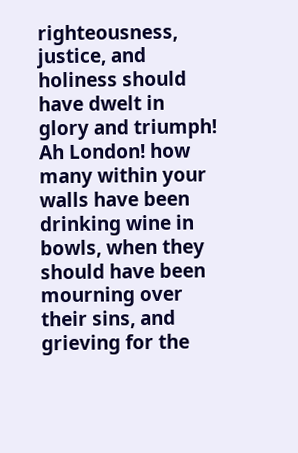righteousness, justice, and holiness should have dwelt in glory and triumph! Ah London! how many within your walls have been drinking wine in bowls, when they should have been mourning over their sins, and grieving for the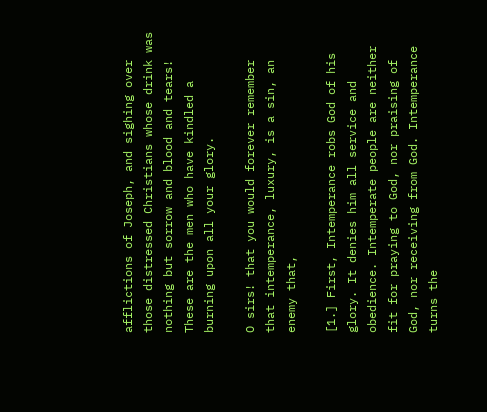afflictions of Joseph, and sighing over those distressed Christians whose drink was nothing but sorrow and blood and tears! These are the men who have kindled a burning upon all your glory.

O sirs! that you would forever remember that intemperance, luxury, is a sin, an enemy that,

[1.] First, Intemperance robs God of his glory. It denies him all service and obedience. Intemperate people are neither fit for praying to God, nor praising of God, nor receiving from God. Intemperance turns the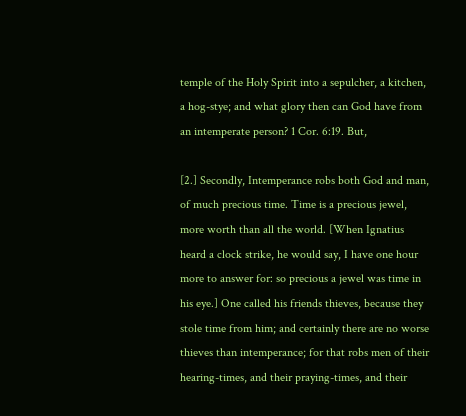temple of the Holy Spirit into a sepulcher, a kitchen, a hog-stye; and what glory then can God have from an intemperate person? 1 Cor. 6:19. But,

[2.] Secondly, Intemperance robs both God and man, of much precious time. Time is a precious jewel, more worth than all the world. [When Ignatius heard a clock strike, he would say, I have one hour more to answer for: so precious a jewel was time in his eye.] One called his friends thieves, because they stole time from him; and certainly there are no worse thieves than intemperance; for that robs men of their hearing-times, and their praying-times, and their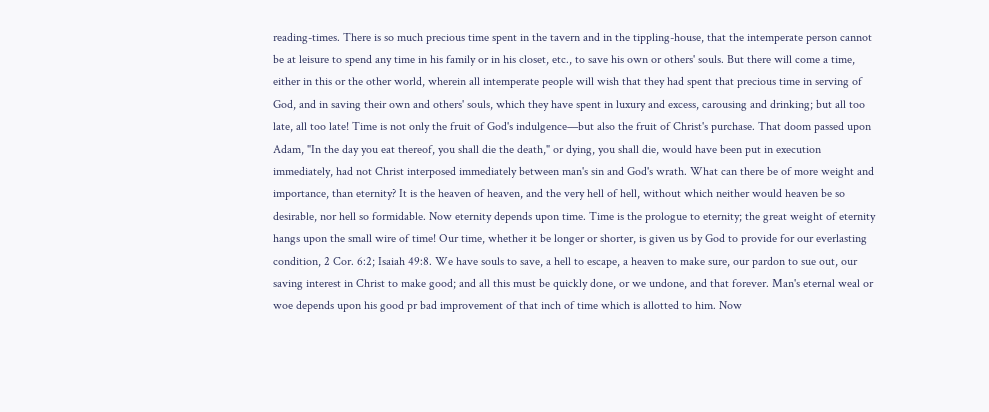reading-times. There is so much precious time spent in the tavern and in the tippling-house, that the intemperate person cannot be at leisure to spend any time in his family or in his closet, etc., to save his own or others' souls. But there will come a time, either in this or the other world, wherein all intemperate people will wish that they had spent that precious time in serving of God, and in saving their own and others' souls, which they have spent in luxury and excess, carousing and drinking; but all too late, all too late! Time is not only the fruit of God's indulgence—but also the fruit of Christ's purchase. That doom passed upon Adam, "In the day you eat thereof, you shall die the death," or dying, you shall die, would have been put in execution immediately, had not Christ interposed immediately between man's sin and God's wrath. What can there be of more weight and importance, than eternity? It is the heaven of heaven, and the very hell of hell, without which neither would heaven be so desirable, nor hell so formidable. Now eternity depends upon time. Time is the prologue to eternity; the great weight of eternity hangs upon the small wire of time! Our time, whether it be longer or shorter, is given us by God to provide for our everlasting condition, 2 Cor. 6:2; Isaiah 49:8. We have souls to save, a hell to escape, a heaven to make sure, our pardon to sue out, our saving interest in Christ to make good; and all this must be quickly done, or we undone, and that forever. Man's eternal weal or woe depends upon his good pr bad improvement of that inch of time which is allotted to him. Now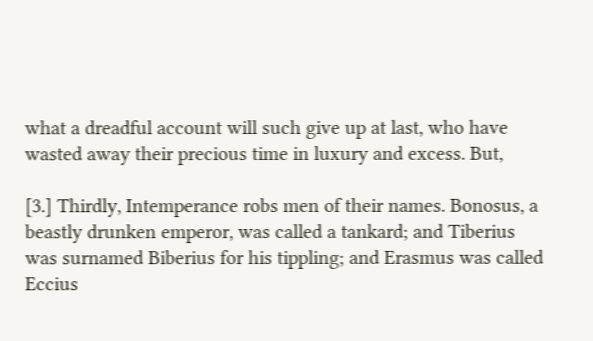what a dreadful account will such give up at last, who have wasted away their precious time in luxury and excess. But,

[3.] Thirdly, Intemperance robs men of their names. Bonosus, a beastly drunken emperor, was called a tankard; and Tiberius was surnamed Biberius for his tippling; and Erasmus was called Eccius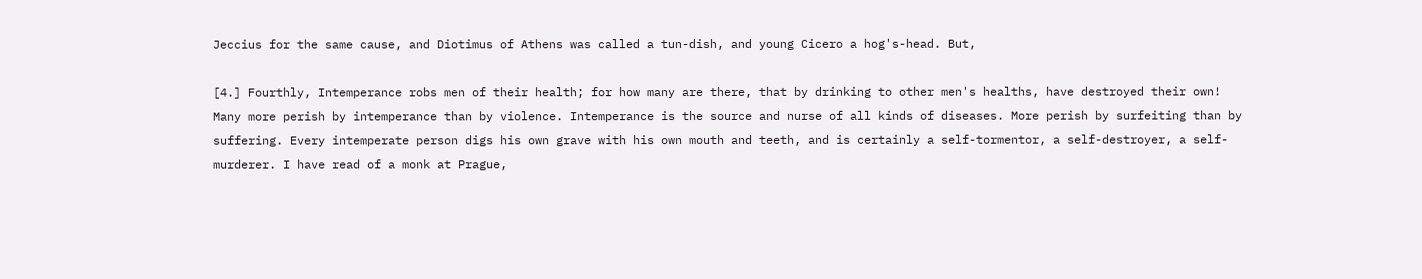Jeccius for the same cause, and Diotimus of Athens was called a tun-dish, and young Cicero a hog's-head. But,

[4.] Fourthly, Intemperance robs men of their health; for how many are there, that by drinking to other men's healths, have destroyed their own! Many more perish by intemperance than by violence. Intemperance is the source and nurse of all kinds of diseases. More perish by surfeiting than by suffering. Every intemperate person digs his own grave with his own mouth and teeth, and is certainly a self-tormentor, a self-destroyer, a self-murderer. I have read of a monk at Prague,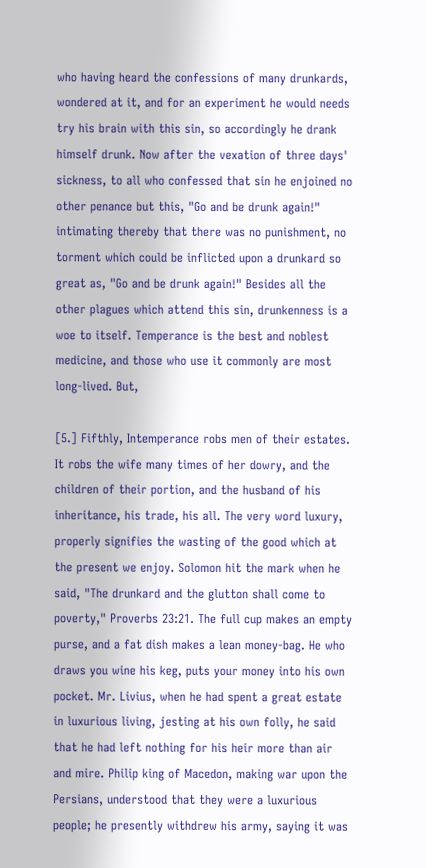who having heard the confessions of many drunkards, wondered at it, and for an experiment he would needs try his brain with this sin, so accordingly he drank himself drunk. Now after the vexation of three days' sickness, to all who confessed that sin he enjoined no other penance but this, "Go and be drunk again!" intimating thereby that there was no punishment, no torment which could be inflicted upon a drunkard so great as, "Go and be drunk again!" Besides all the other plagues which attend this sin, drunkenness is a woe to itself. Temperance is the best and noblest medicine, and those who use it commonly are most long-lived. But,

[5.] Fifthly, Intemperance robs men of their estates. It robs the wife many times of her dowry, and the children of their portion, and the husband of his inheritance, his trade, his all. The very word luxury, properly signifies the wasting of the good which at the present we enjoy. Solomon hit the mark when he said, "The drunkard and the glutton shall come to poverty," Proverbs 23:21. The full cup makes an empty purse, and a fat dish makes a lean money-bag. He who draws you wine his keg, puts your money into his own pocket. Mr. Livius, when he had spent a great estate in luxurious living, jesting at his own folly, he said that he had left nothing for his heir more than air and mire. Philip king of Macedon, making war upon the Persians, understood that they were a luxurious people; he presently withdrew his army, saying it was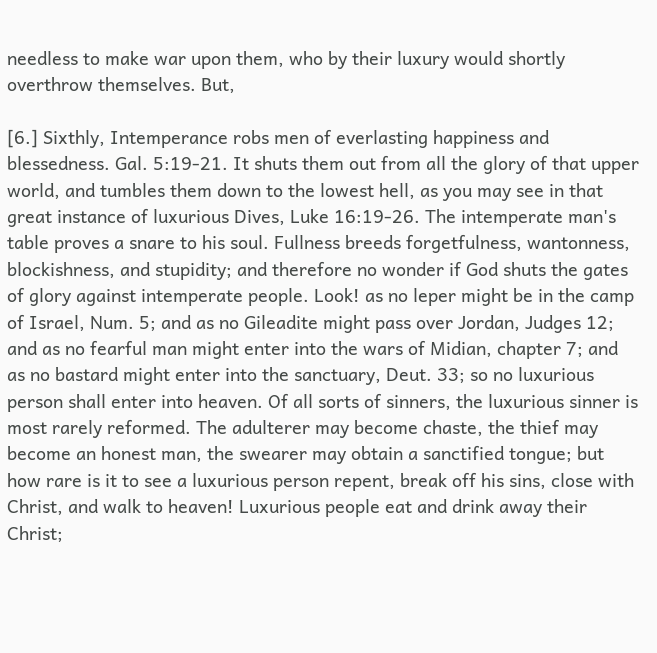needless to make war upon them, who by their luxury would shortly overthrow themselves. But,

[6.] Sixthly, Intemperance robs men of everlasting happiness and blessedness. Gal. 5:19-21. It shuts them out from all the glory of that upper world, and tumbles them down to the lowest hell, as you may see in that great instance of luxurious Dives, Luke 16:19-26. The intemperate man's table proves a snare to his soul. Fullness breeds forgetfulness, wantonness, blockishness, and stupidity; and therefore no wonder if God shuts the gates of glory against intemperate people. Look! as no leper might be in the camp of Israel, Num. 5; and as no Gileadite might pass over Jordan, Judges 12; and as no fearful man might enter into the wars of Midian, chapter 7; and as no bastard might enter into the sanctuary, Deut. 33; so no luxurious person shall enter into heaven. Of all sorts of sinners, the luxurious sinner is most rarely reformed. The adulterer may become chaste, the thief may become an honest man, the swearer may obtain a sanctified tongue; but how rare is it to see a luxurious person repent, break off his sins, close with Christ, and walk to heaven! Luxurious people eat and drink away their Christ;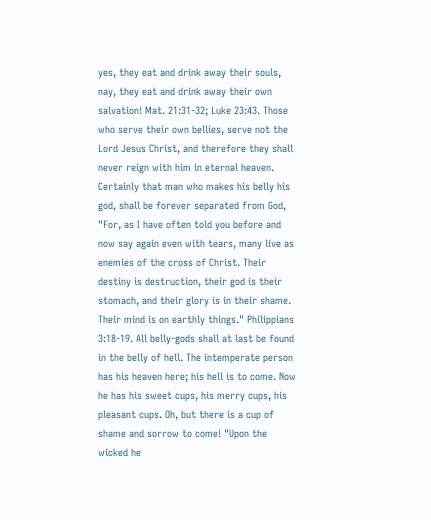yes, they eat and drink away their souls, nay, they eat and drink away their own salvation! Mat. 21:31-32; Luke 23:43. Those who serve their own bellies, serve not the Lord Jesus Christ, and therefore they shall never reign with him in eternal heaven. Certainly that man who makes his belly his god, shall be forever separated from God, "For, as I have often told you before and now say again even with tears, many live as enemies of the cross of Christ. Their destiny is destruction, their god is their stomach, and their glory is in their shame. Their mind is on earthly things." Philippians 3:18-19. All belly-gods shall at last be found in the belly of hell. The intemperate person has his heaven here; his hell is to come. Now he has his sweet cups, his merry cups, his pleasant cups. Oh, but there is a cup of shame and sorrow to come! "Upon the wicked he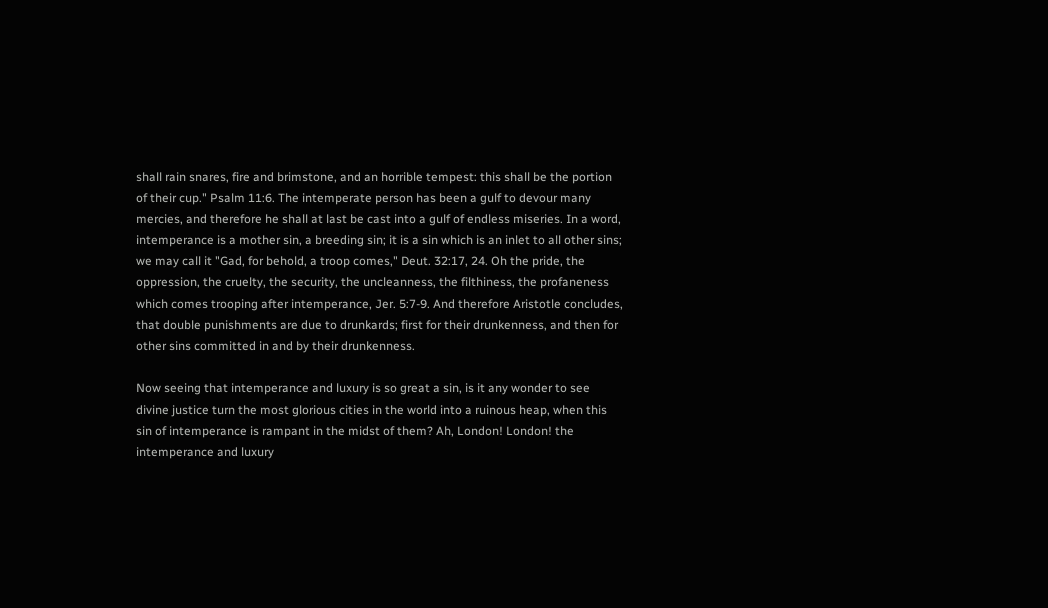shall rain snares, fire and brimstone, and an horrible tempest: this shall be the portion of their cup." Psalm 11:6. The intemperate person has been a gulf to devour many mercies, and therefore he shall at last be cast into a gulf of endless miseries. In a word, intemperance is a mother sin, a breeding sin; it is a sin which is an inlet to all other sins; we may call it "Gad, for behold, a troop comes," Deut. 32:17, 24. Oh the pride, the oppression, the cruelty, the security, the uncleanness, the filthiness, the profaneness which comes trooping after intemperance, Jer. 5:7-9. And therefore Aristotle concludes, that double punishments are due to drunkards; first for their drunkenness, and then for other sins committed in and by their drunkenness.

Now seeing that intemperance and luxury is so great a sin, is it any wonder to see divine justice turn the most glorious cities in the world into a ruinous heap, when this sin of intemperance is rampant in the midst of them? Ah, London! London! the intemperance and luxury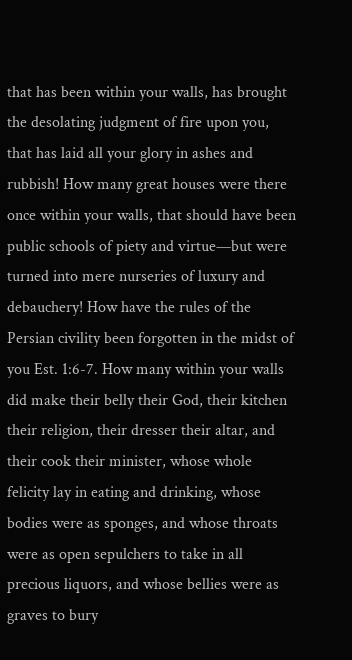that has been within your walls, has brought the desolating judgment of fire upon you, that has laid all your glory in ashes and rubbish! How many great houses were there once within your walls, that should have been public schools of piety and virtue—but were turned into mere nurseries of luxury and debauchery! How have the rules of the Persian civility been forgotten in the midst of you Est. 1:6-7. How many within your walls did make their belly their God, their kitchen their religion, their dresser their altar, and their cook their minister, whose whole felicity lay in eating and drinking, whose bodies were as sponges, and whose throats were as open sepulchers to take in all precious liquors, and whose bellies were as graves to bury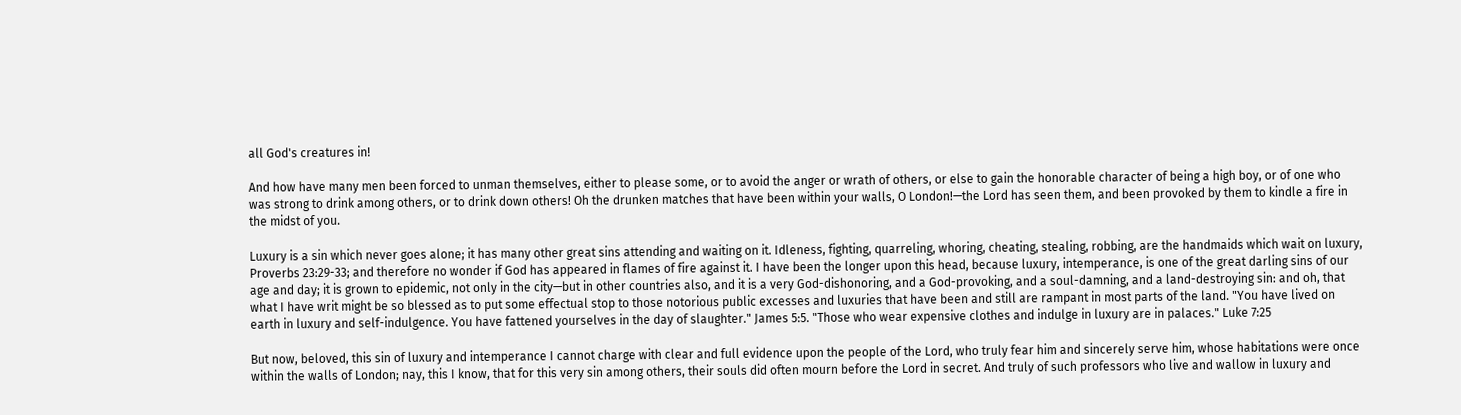all God's creatures in!

And how have many men been forced to unman themselves, either to please some, or to avoid the anger or wrath of others, or else to gain the honorable character of being a high boy, or of one who was strong to drink among others, or to drink down others! Oh the drunken matches that have been within your walls, O London!—the Lord has seen them, and been provoked by them to kindle a fire in the midst of you.

Luxury is a sin which never goes alone; it has many other great sins attending and waiting on it. Idleness, fighting, quarreling, whoring, cheating, stealing, robbing, are the handmaids which wait on luxury, Proverbs 23:29-33; and therefore no wonder if God has appeared in flames of fire against it. I have been the longer upon this head, because luxury, intemperance, is one of the great darling sins of our age and day; it is grown to epidemic, not only in the city—but in other countries also, and it is a very God-dishonoring, and a God-provoking, and a soul-damning, and a land-destroying sin: and oh, that what I have writ might be so blessed as to put some effectual stop to those notorious public excesses and luxuries that have been and still are rampant in most parts of the land. "You have lived on earth in luxury and self-indulgence. You have fattened yourselves in the day of slaughter." James 5:5. "Those who wear expensive clothes and indulge in luxury are in palaces." Luke 7:25

But now, beloved, this sin of luxury and intemperance I cannot charge with clear and full evidence upon the people of the Lord, who truly fear him and sincerely serve him, whose habitations were once within the walls of London; nay, this I know, that for this very sin among others, their souls did often mourn before the Lord in secret. And truly of such professors who live and wallow in luxury and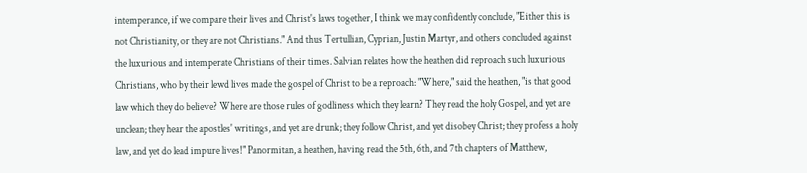intemperance, if we compare their lives and Christ's laws together, I think we may confidently conclude, "Either this is not Christianity, or they are not Christians." And thus Tertullian, Cyprian, Justin Martyr, and others concluded against the luxurious and intemperate Christians of their times. Salvian relates how the heathen did reproach such luxurious Christians, who by their lewd lives made the gospel of Christ to be a reproach: "Where," said the heathen, "is that good law which they do believe? Where are those rules of godliness which they learn? They read the holy Gospel, and yet are unclean; they hear the apostles' writings, and yet are drunk; they follow Christ, and yet disobey Christ; they profess a holy law, and yet do lead impure lives!" Panormitan, a heathen, having read the 5th, 6th, and 7th chapters of Matthew,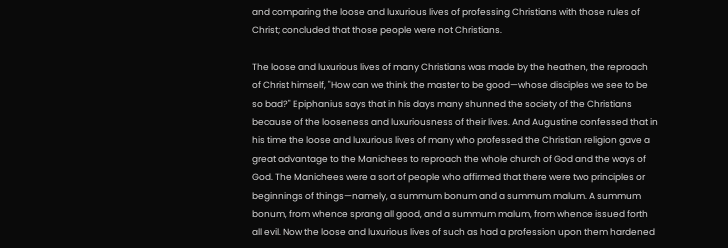and comparing the loose and luxurious lives of professing Christians with those rules of Christ; concluded that those people were not Christians.

The loose and luxurious lives of many Christians was made by the heathen, the reproach of Christ himself, "How can we think the master to be good—whose disciples we see to be so bad?" Epiphanius says that in his days many shunned the society of the Christians because of the looseness and luxuriousness of their lives. And Augustine confessed that in his time the loose and luxurious lives of many who professed the Christian religion gave a great advantage to the Manichees to reproach the whole church of God and the ways of God. The Manichees were a sort of people who affirmed that there were two principles or beginnings of things—namely, a summum bonum and a summum malum. A summum bonum, from whence sprang all good, and a summum malum, from whence issued forth all evil. Now the loose and luxurious lives of such as had a profession upon them hardened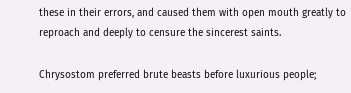these in their errors, and caused them with open mouth greatly to reproach and deeply to censure the sincerest saints.

Chrysostom preferred brute beasts before luxurious people;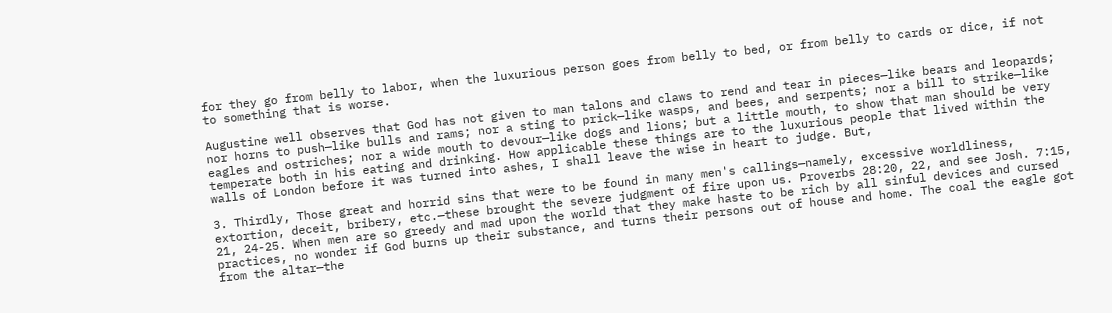for they go from belly to labor, when the luxurious person goes from belly to bed, or from belly to cards or dice, if not to something that is worse.

Augustine well observes that God has not given to man talons and claws to rend and tear in pieces—like bears and leopards; nor horns to push—like bulls and rams; nor a sting to prick—like wasps, and bees, and serpents; nor a bill to strike—like eagles and ostriches; nor a wide mouth to devour—like dogs and lions; but a little mouth, to show that man should be very temperate both in his eating and drinking. How applicable these things are to the luxurious people that lived within the walls of London before it was turned into ashes, I shall leave the wise in heart to judge. But,

3. Thirdly, Those great and horrid sins that were to be found in many men's callings—namely, excessive worldliness, extortion, deceit, bribery, etc.—these brought the severe judgment of fire upon us. Proverbs 28:20, 22, and see Josh. 7:15, 21, 24-25. When men are so greedy and mad upon the world that they make haste to be rich by all sinful devices and cursed practices, no wonder if God burns up their substance, and turns their persons out of house and home. The coal the eagle got from the altar—the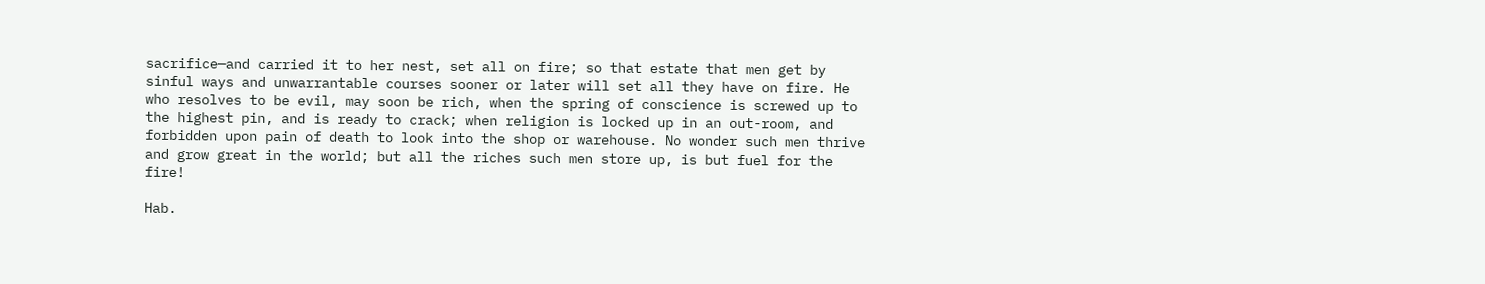sacrifice—and carried it to her nest, set all on fire; so that estate that men get by sinful ways and unwarrantable courses sooner or later will set all they have on fire. He who resolves to be evil, may soon be rich, when the spring of conscience is screwed up to the highest pin, and is ready to crack; when religion is locked up in an out-room, and forbidden upon pain of death to look into the shop or warehouse. No wonder such men thrive and grow great in the world; but all the riches such men store up, is but fuel for the fire!

Hab.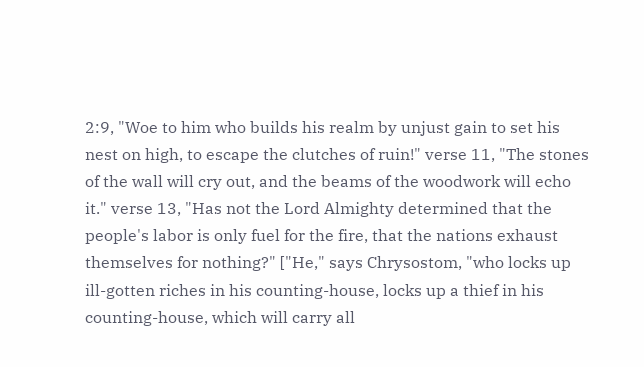2:9, "Woe to him who builds his realm by unjust gain to set his nest on high, to escape the clutches of ruin!" verse 11, "The stones of the wall will cry out, and the beams of the woodwork will echo it." verse 13, "Has not the Lord Almighty determined that the people's labor is only fuel for the fire, that the nations exhaust themselves for nothing?" ["He," says Chrysostom, "who locks up ill-gotten riches in his counting-house, locks up a thief in his counting-house, which will carry all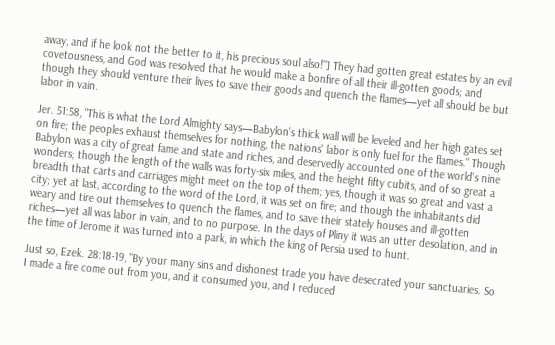away, and if he look not the better to it, his precious soul also!"] They had gotten great estates by an evil covetousness, and God was resolved that he would make a bonfire of all their ill-gotten goods; and though they should venture their lives to save their goods and quench the flames—yet all should be but labor in vain.

Jer. 51:58, "This is what the Lord Almighty says—Babylon's thick wall will be leveled and her high gates set on fire; the peoples exhaust themselves for nothing, the nations' labor is only fuel for the flames." Though Babylon was a city of great fame and state and riches, and deservedly accounted one of the world's nine wonders; though the length of the walls was forty-six miles, and the height fifty cubits, and of so great a breadth that carts and carriages might meet on the top of them; yes, though it was so great and vast a city; yet at last, according to the word of the Lord, it was set on fire; and though the inhabitants did weary and tire out themselves to quench the flames, and to save their stately houses and ill-gotten riches—yet all was labor in vain, and to no purpose. In the days of Pliny it was an utter desolation, and in the time of Jerome it was turned into a park, in which the king of Persia used to hunt.

Just so, Ezek. 28:18-19, "By your many sins and dishonest trade you have desecrated your sanctuaries. So I made a fire come out from you, and it consumed you, and I reduced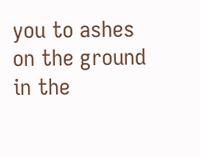you to ashes on the ground in the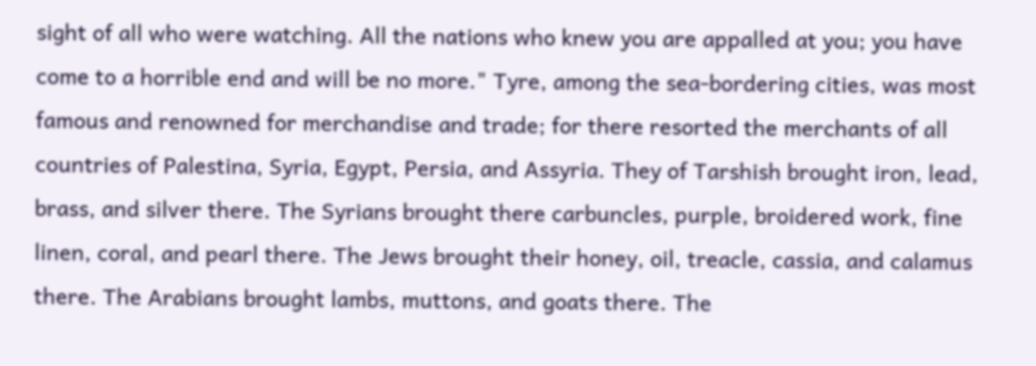sight of all who were watching. All the nations who knew you are appalled at you; you have come to a horrible end and will be no more." Tyre, among the sea-bordering cities, was most famous and renowned for merchandise and trade; for there resorted the merchants of all countries of Palestina, Syria, Egypt, Persia, and Assyria. They of Tarshish brought iron, lead, brass, and silver there. The Syrians brought there carbuncles, purple, broidered work, fine linen, coral, and pearl there. The Jews brought their honey, oil, treacle, cassia, and calamus there. The Arabians brought lambs, muttons, and goats there. The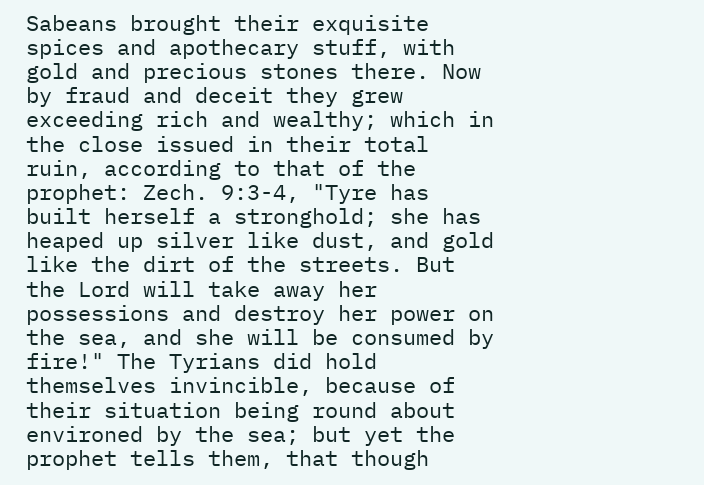Sabeans brought their exquisite spices and apothecary stuff, with gold and precious stones there. Now by fraud and deceit they grew exceeding rich and wealthy; which in the close issued in their total ruin, according to that of the prophet: Zech. 9:3-4, "Tyre has built herself a stronghold; she has heaped up silver like dust, and gold like the dirt of the streets. But the Lord will take away her possessions and destroy her power on the sea, and she will be consumed by fire!" The Tyrians did hold themselves invincible, because of their situation being round about environed by the sea; but yet the prophet tells them, that though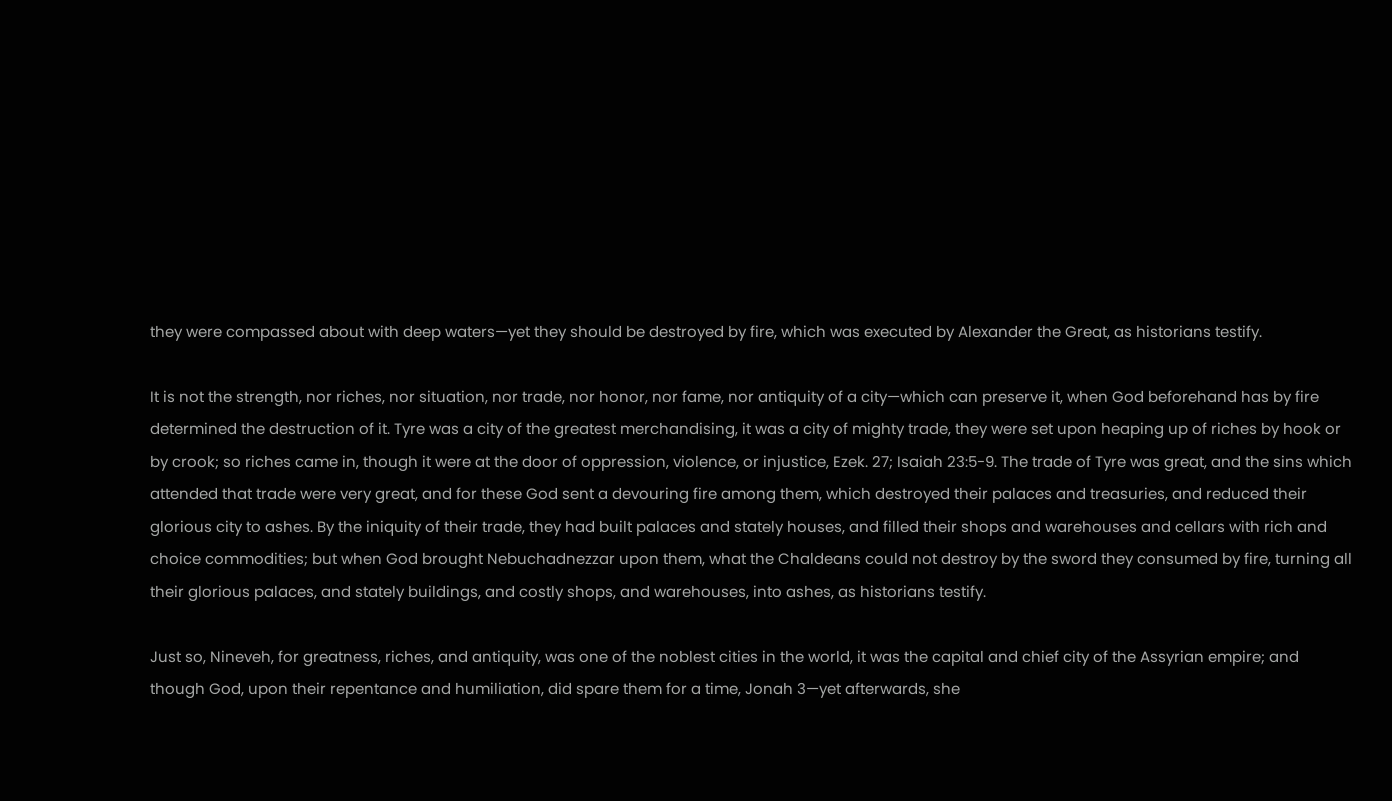they were compassed about with deep waters—yet they should be destroyed by fire, which was executed by Alexander the Great, as historians testify.

It is not the strength, nor riches, nor situation, nor trade, nor honor, nor fame, nor antiquity of a city—which can preserve it, when God beforehand has by fire determined the destruction of it. Tyre was a city of the greatest merchandising, it was a city of mighty trade, they were set upon heaping up of riches by hook or by crook; so riches came in, though it were at the door of oppression, violence, or injustice, Ezek. 27; Isaiah 23:5-9. The trade of Tyre was great, and the sins which attended that trade were very great, and for these God sent a devouring fire among them, which destroyed their palaces and treasuries, and reduced their glorious city to ashes. By the iniquity of their trade, they had built palaces and stately houses, and filled their shops and warehouses and cellars with rich and choice commodities; but when God brought Nebuchadnezzar upon them, what the Chaldeans could not destroy by the sword they consumed by fire, turning all their glorious palaces, and stately buildings, and costly shops, and warehouses, into ashes, as historians testify.

Just so, Nineveh, for greatness, riches, and antiquity, was one of the noblest cities in the world, it was the capital and chief city of the Assyrian empire; and though God, upon their repentance and humiliation, did spare them for a time, Jonah 3—yet afterwards, she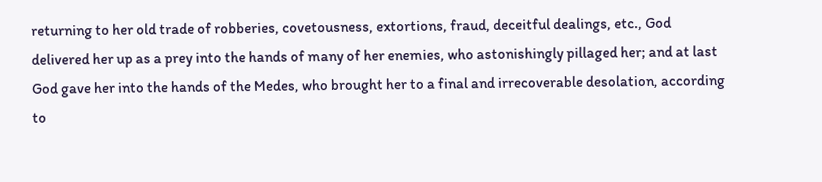returning to her old trade of robberies, covetousness, extortions, fraud, deceitful dealings, etc., God delivered her up as a prey into the hands of many of her enemies, who astonishingly pillaged her; and at last God gave her into the hands of the Medes, who brought her to a final and irrecoverable desolation, according to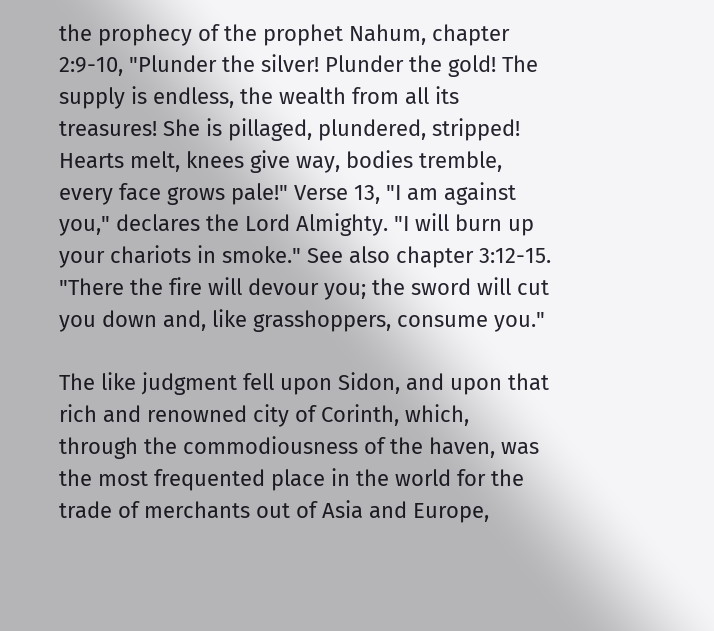the prophecy of the prophet Nahum, chapter 2:9-10, "Plunder the silver! Plunder the gold! The supply is endless, the wealth from all its treasures! She is pillaged, plundered, stripped! Hearts melt, knees give way, bodies tremble, every face grows pale!" Verse 13, "I am against you," declares the Lord Almighty. "I will burn up your chariots in smoke." See also chapter 3:12-15. "There the fire will devour you; the sword will cut you down and, like grasshoppers, consume you."

The like judgment fell upon Sidon, and upon that rich and renowned city of Corinth, which, through the commodiousness of the haven, was the most frequented place in the world for the trade of merchants out of Asia and Europe,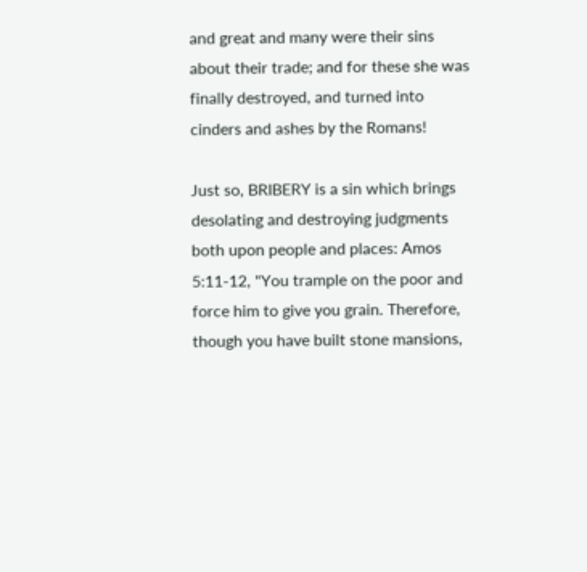and great and many were their sins about their trade; and for these she was finally destroyed, and turned into cinders and ashes by the Romans!

Just so, BRIBERY is a sin which brings desolating and destroying judgments both upon people and places: Amos 5:11-12, "You trample on the poor and force him to give you grain. Therefore, though you have built stone mansions,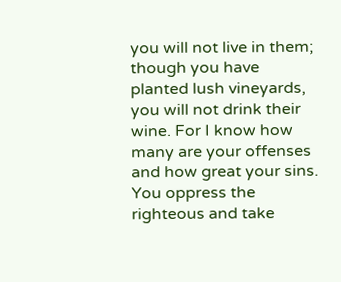you will not live in them; though you have planted lush vineyards, you will not drink their wine. For I know how many are your offenses and how great your sins. You oppress the righteous and take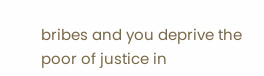bribes and you deprive the poor of justice in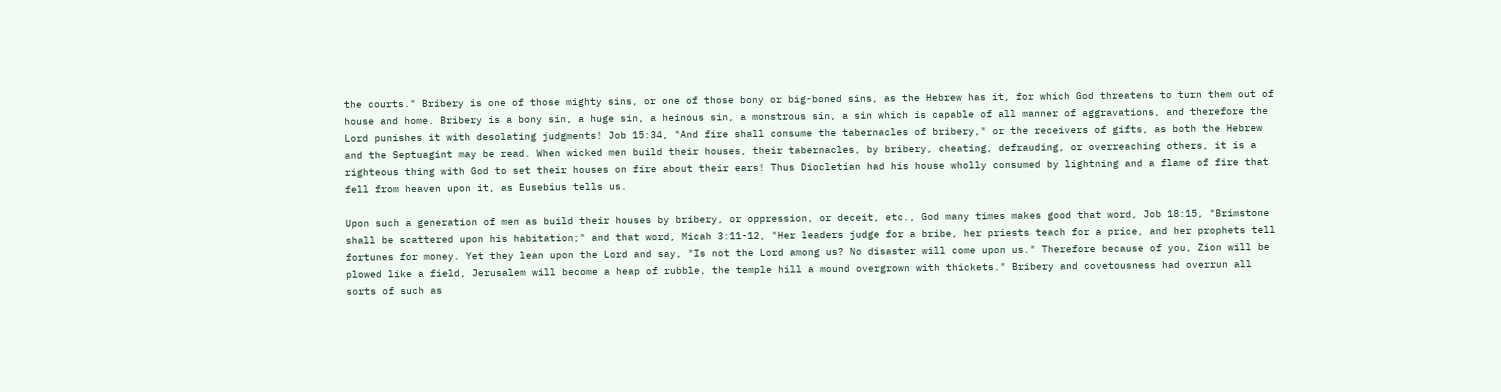the courts." Bribery is one of those mighty sins, or one of those bony or big-boned sins, as the Hebrew has it, for which God threatens to turn them out of house and home. Bribery is a bony sin, a huge sin, a heinous sin, a monstrous sin, a sin which is capable of all manner of aggravations, and therefore the Lord punishes it with desolating judgments! Job 15:34, "And fire shall consume the tabernacles of bribery," or the receivers of gifts, as both the Hebrew and the Septuagint may be read. When wicked men build their houses, their tabernacles, by bribery, cheating, defrauding, or overreaching others, it is a righteous thing with God to set their houses on fire about their ears! Thus Diocletian had his house wholly consumed by lightning and a flame of fire that fell from heaven upon it, as Eusebius tells us.

Upon such a generation of men as build their houses by bribery, or oppression, or deceit, etc., God many times makes good that word, Job 18:15, "Brimstone shall be scattered upon his habitation;" and that word, Micah 3:11-12, "Her leaders judge for a bribe, her priests teach for a price, and her prophets tell fortunes for money. Yet they lean upon the Lord and say, "Is not the Lord among us? No disaster will come upon us." Therefore because of you, Zion will be plowed like a field, Jerusalem will become a heap of rubble, the temple hill a mound overgrown with thickets." Bribery and covetousness had overrun all sorts of such as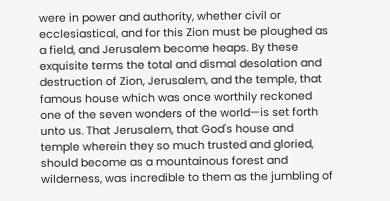were in power and authority, whether civil or ecclesiastical, and for this Zion must be ploughed as a field, and Jerusalem become heaps. By these exquisite terms the total and dismal desolation and destruction of Zion, Jerusalem, and the temple, that famous house which was once worthily reckoned one of the seven wonders of the world—is set forth unto us. That Jerusalem, that God's house and temple wherein they so much trusted and gloried, should become as a mountainous forest and wilderness, was incredible to them as the jumbling of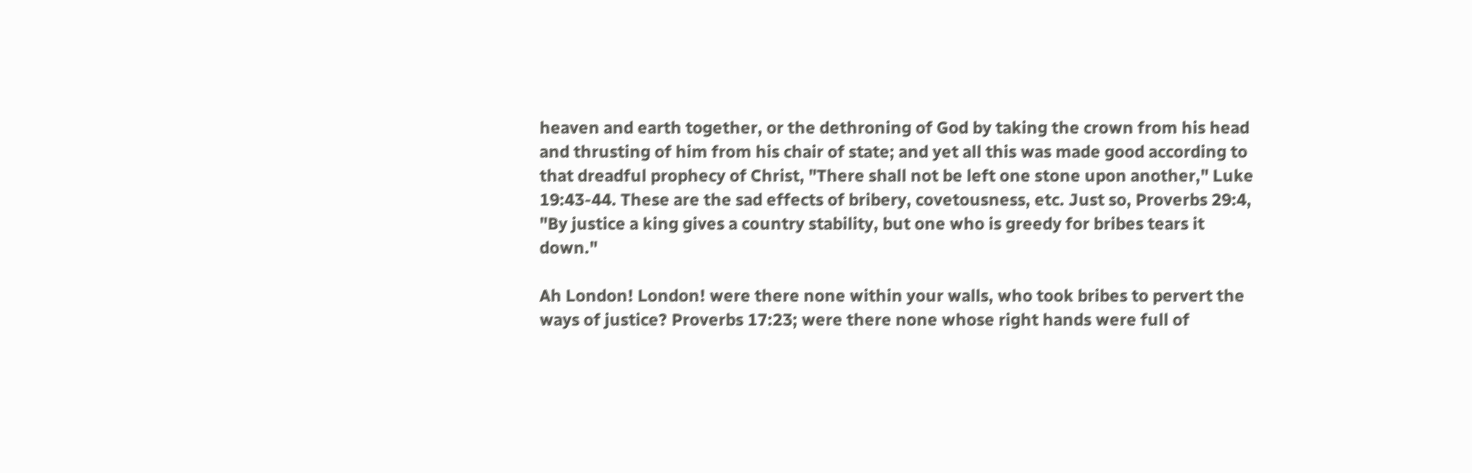heaven and earth together, or the dethroning of God by taking the crown from his head and thrusting of him from his chair of state; and yet all this was made good according to that dreadful prophecy of Christ, "There shall not be left one stone upon another," Luke 19:43-44. These are the sad effects of bribery, covetousness, etc. Just so, Proverbs 29:4, "By justice a king gives a country stability, but one who is greedy for bribes tears it down."

Ah London! London! were there none within your walls, who took bribes to pervert the ways of justice? Proverbs 17:23; were there none whose right hands were full of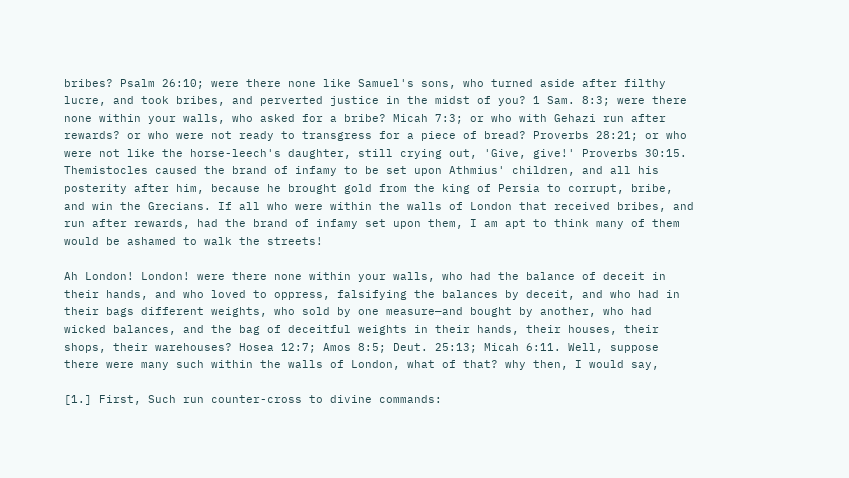bribes? Psalm 26:10; were there none like Samuel's sons, who turned aside after filthy lucre, and took bribes, and perverted justice in the midst of you? 1 Sam. 8:3; were there none within your walls, who asked for a bribe? Micah 7:3; or who with Gehazi run after rewards? or who were not ready to transgress for a piece of bread? Proverbs 28:21; or who were not like the horse-leech's daughter, still crying out, 'Give, give!' Proverbs 30:15. Themistocles caused the brand of infamy to be set upon Athmius' children, and all his posterity after him, because he brought gold from the king of Persia to corrupt, bribe, and win the Grecians. If all who were within the walls of London that received bribes, and run after rewards, had the brand of infamy set upon them, I am apt to think many of them would be ashamed to walk the streets!

Ah London! London! were there none within your walls, who had the balance of deceit in their hands, and who loved to oppress, falsifying the balances by deceit, and who had in their bags different weights, who sold by one measure—and bought by another, who had wicked balances, and the bag of deceitful weights in their hands, their houses, their shops, their warehouses? Hosea 12:7; Amos 8:5; Deut. 25:13; Micah 6:11. Well, suppose there were many such within the walls of London, what of that? why then, I would say,

[1.] First, Such run counter-cross to divine commands: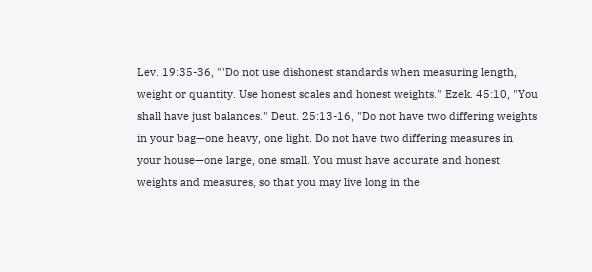Lev. 19:35-36, "'Do not use dishonest standards when measuring length, weight or quantity. Use honest scales and honest weights." Ezek. 45:10, "You shall have just balances." Deut. 25:13-16, "Do not have two differing weights in your bag—one heavy, one light. Do not have two differing measures in your house—one large, one small. You must have accurate and honest weights and measures, so that you may live long in the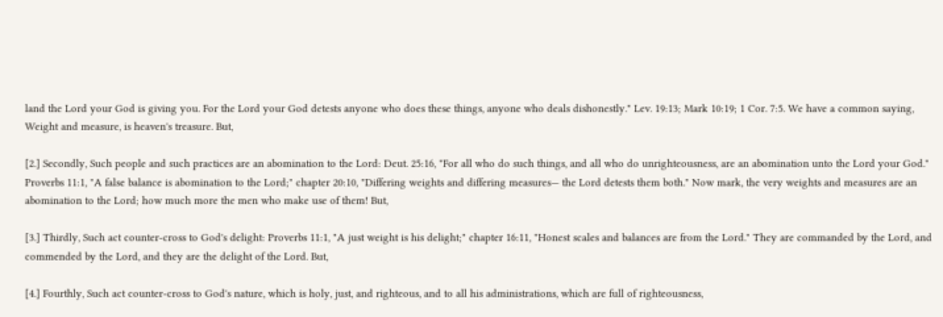land the Lord your God is giving you. For the Lord your God detests anyone who does these things, anyone who deals dishonestly." Lev. 19:13; Mark 10:19; 1 Cor. 7:5. We have a common saying, Weight and measure, is heaven's treasure. But,

[2.] Secondly, Such people and such practices are an abomination to the Lord: Deut. 25:16, "For all who do such things, and all who do unrighteousness, are an abomination unto the Lord your God." Proverbs 11:1, "A false balance is abomination to the Lord;" chapter 20:10, "Differing weights and differing measures— the Lord detests them both." Now mark, the very weights and measures are an abomination to the Lord; how much more the men who make use of them! But,

[3.] Thirdly, Such act counter-cross to God's delight: Proverbs 11:1, "A just weight is his delight;" chapter 16:11, "Honest scales and balances are from the Lord." They are commanded by the Lord, and commended by the Lord, and they are the delight of the Lord. But,

[4.] Fourthly, Such act counter-cross to God's nature, which is holy, just, and righteous, and to all his administrations, which are full of righteousness,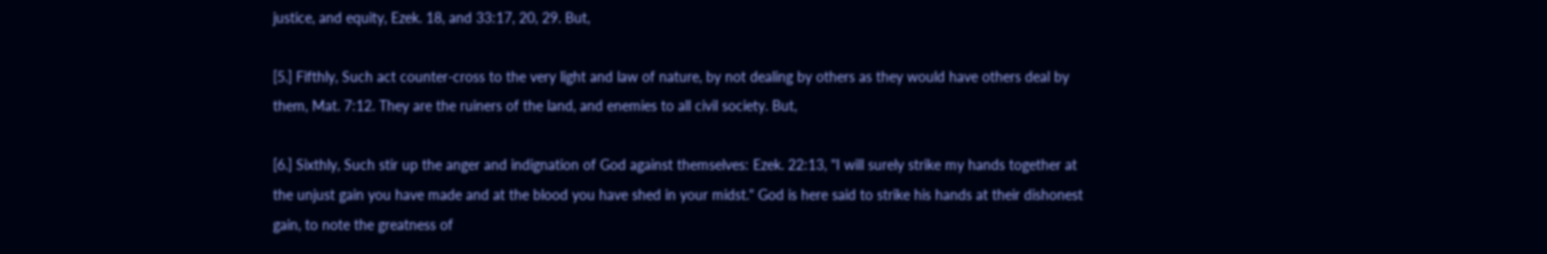justice, and equity, Ezek. 18, and 33:17, 20, 29. But,

[5.] Fifthly, Such act counter-cross to the very light and law of nature, by not dealing by others as they would have others deal by them, Mat. 7:12. They are the ruiners of the land, and enemies to all civil society. But,

[6.] Sixthly, Such stir up the anger and indignation of God against themselves: Ezek. 22:13, "I will surely strike my hands together at the unjust gain you have made and at the blood you have shed in your midst." God is here said to strike his hands at their dishonest gain, to note the greatness of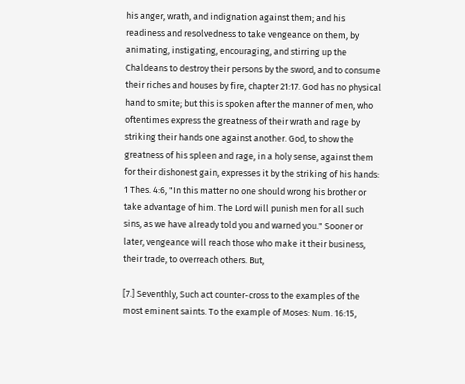his anger, wrath, and indignation against them; and his readiness and resolvedness to take vengeance on them, by animating, instigating, encouraging, and stirring up the Chaldeans to destroy their persons by the sword, and to consume their riches and houses by fire, chapter 21:17. God has no physical hand to smite; but this is spoken after the manner of men, who oftentimes express the greatness of their wrath and rage by striking their hands one against another. God, to show the greatness of his spleen and rage, in a holy sense, against them for their dishonest gain, expresses it by the striking of his hands: 1 Thes. 4:6, "In this matter no one should wrong his brother or take advantage of him. The Lord will punish men for all such sins, as we have already told you and warned you." Sooner or later, vengeance will reach those who make it their business, their trade, to overreach others. But,

[7.] Seventhly, Such act counter-cross to the examples of the most eminent saints. To the example of Moses: Num. 16:15,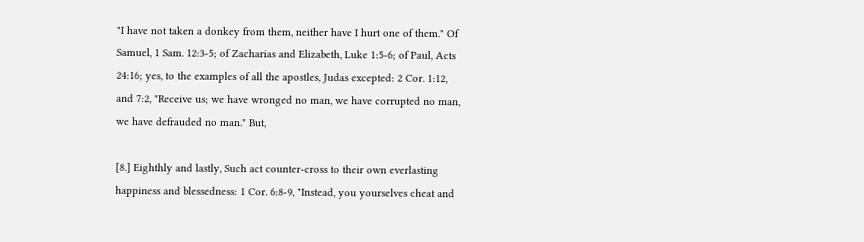"I have not taken a donkey from them, neither have I hurt one of them." Of Samuel, 1 Sam. 12:3-5; of Zacharias and Elizabeth, Luke 1:5-6; of Paul, Acts 24:16; yes, to the examples of all the apostles, Judas excepted: 2 Cor. 1:12, and 7:2, "Receive us; we have wronged no man, we have corrupted no man, we have defrauded no man." But,

[8.] Eighthly and lastly, Such act counter-cross to their own everlasting happiness and blessedness: 1 Cor. 6:8-9, "Instead, you yourselves cheat and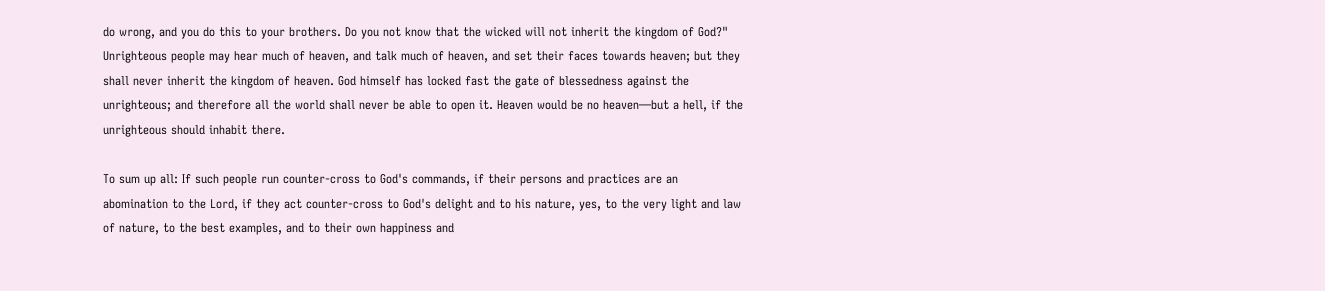do wrong, and you do this to your brothers. Do you not know that the wicked will not inherit the kingdom of God?" Unrighteous people may hear much of heaven, and talk much of heaven, and set their faces towards heaven; but they shall never inherit the kingdom of heaven. God himself has locked fast the gate of blessedness against the unrighteous; and therefore all the world shall never be able to open it. Heaven would be no heaven—but a hell, if the unrighteous should inhabit there.

To sum up all: If such people run counter-cross to God's commands, if their persons and practices are an abomination to the Lord, if they act counter-cross to God's delight and to his nature, yes, to the very light and law of nature, to the best examples, and to their own happiness and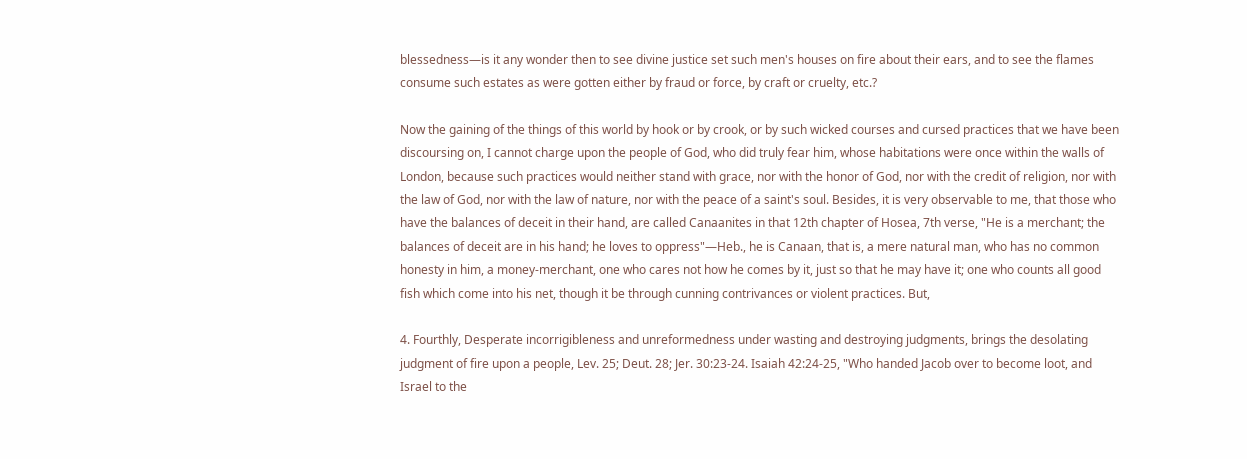blessedness—is it any wonder then to see divine justice set such men's houses on fire about their ears, and to see the flames consume such estates as were gotten either by fraud or force, by craft or cruelty, etc.?

Now the gaining of the things of this world by hook or by crook, or by such wicked courses and cursed practices that we have been discoursing on, I cannot charge upon the people of God, who did truly fear him, whose habitations were once within the walls of London, because such practices would neither stand with grace, nor with the honor of God, nor with the credit of religion, nor with the law of God, nor with the law of nature, nor with the peace of a saint's soul. Besides, it is very observable to me, that those who have the balances of deceit in their hand, are called Canaanites in that 12th chapter of Hosea, 7th verse, "He is a merchant; the balances of deceit are in his hand; he loves to oppress"—Heb., he is Canaan, that is, a mere natural man, who has no common honesty in him, a money-merchant, one who cares not how he comes by it, just so that he may have it; one who counts all good fish which come into his net, though it be through cunning contrivances or violent practices. But,

4. Fourthly, Desperate incorrigibleness and unreformedness under wasting and destroying judgments, brings the desolating judgment of fire upon a people, Lev. 25; Deut. 28; Jer. 30:23-24. Isaiah 42:24-25, "Who handed Jacob over to become loot, and Israel to the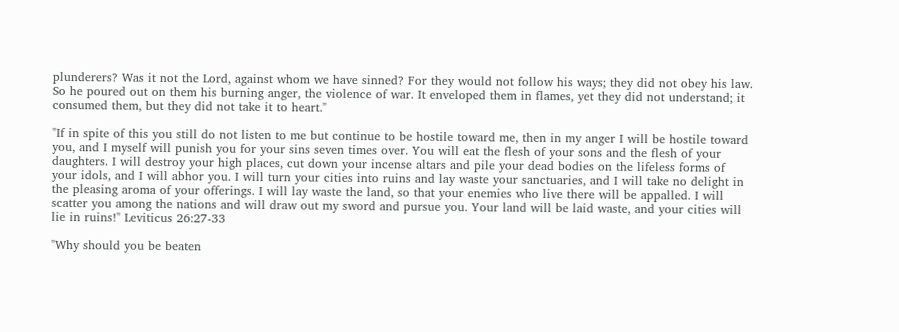plunderers? Was it not the Lord, against whom we have sinned? For they would not follow his ways; they did not obey his law. So he poured out on them his burning anger, the violence of war. It enveloped them in flames, yet they did not understand; it consumed them, but they did not take it to heart."

"If in spite of this you still do not listen to me but continue to be hostile toward me, then in my anger I will be hostile toward you, and I myself will punish you for your sins seven times over. You will eat the flesh of your sons and the flesh of your daughters. I will destroy your high places, cut down your incense altars and pile your dead bodies on the lifeless forms of your idols, and I will abhor you. I will turn your cities into ruins and lay waste your sanctuaries, and I will take no delight in the pleasing aroma of your offerings. I will lay waste the land, so that your enemies who live there will be appalled. I will scatter you among the nations and will draw out my sword and pursue you. Your land will be laid waste, and your cities will lie in ruins!" Leviticus 26:27-33

"Why should you be beaten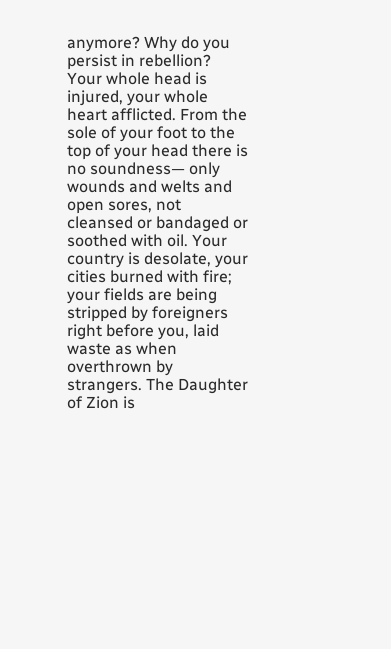anymore? Why do you persist in rebellion? Your whole head is injured, your whole heart afflicted. From the sole of your foot to the top of your head there is no soundness— only wounds and welts and open sores, not cleansed or bandaged or soothed with oil. Your country is desolate, your cities burned with fire; your fields are being stripped by foreigners right before you, laid waste as when overthrown by strangers. The Daughter of Zion is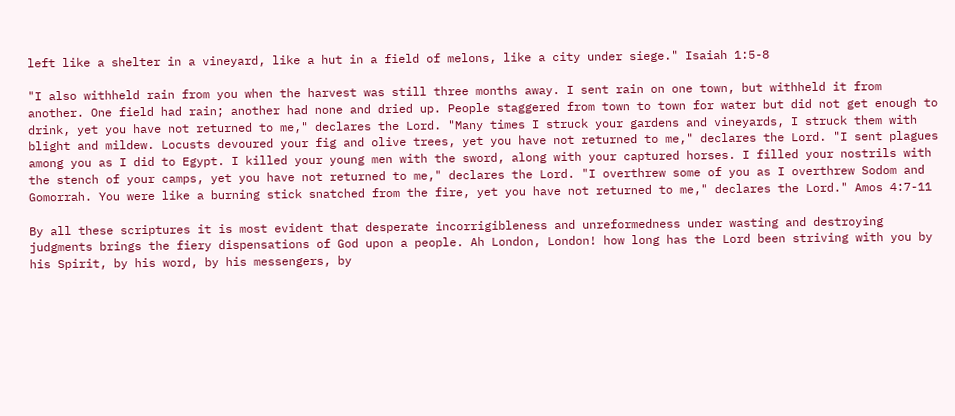left like a shelter in a vineyard, like a hut in a field of melons, like a city under siege." Isaiah 1:5-8

"I also withheld rain from you when the harvest was still three months away. I sent rain on one town, but withheld it from another. One field had rain; another had none and dried up. People staggered from town to town for water but did not get enough to drink, yet you have not returned to me," declares the Lord. "Many times I struck your gardens and vineyards, I struck them with blight and mildew. Locusts devoured your fig and olive trees, yet you have not returned to me," declares the Lord. "I sent plagues among you as I did to Egypt. I killed your young men with the sword, along with your captured horses. I filled your nostrils with the stench of your camps, yet you have not returned to me," declares the Lord. "I overthrew some of you as I overthrew Sodom and Gomorrah. You were like a burning stick snatched from the fire, yet you have not returned to me," declares the Lord." Amos 4:7-11

By all these scriptures it is most evident that desperate incorrigibleness and unreformedness under wasting and destroying judgments brings the fiery dispensations of God upon a people. Ah London, London! how long has the Lord been striving with you by his Spirit, by his word, by his messengers, by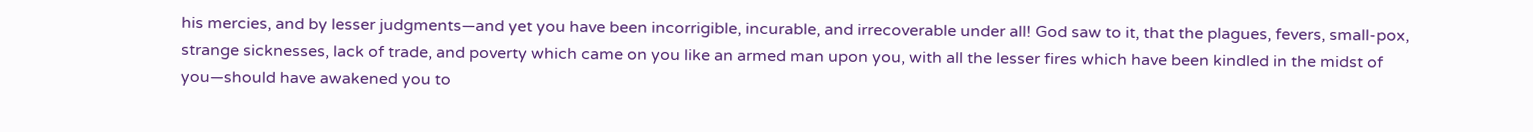his mercies, and by lesser judgments—and yet you have been incorrigible, incurable, and irrecoverable under all! God saw to it, that the plagues, fevers, small-pox, strange sicknesses, lack of trade, and poverty which came on you like an armed man upon you, with all the lesser fires which have been kindled in the midst of you—should have awakened you to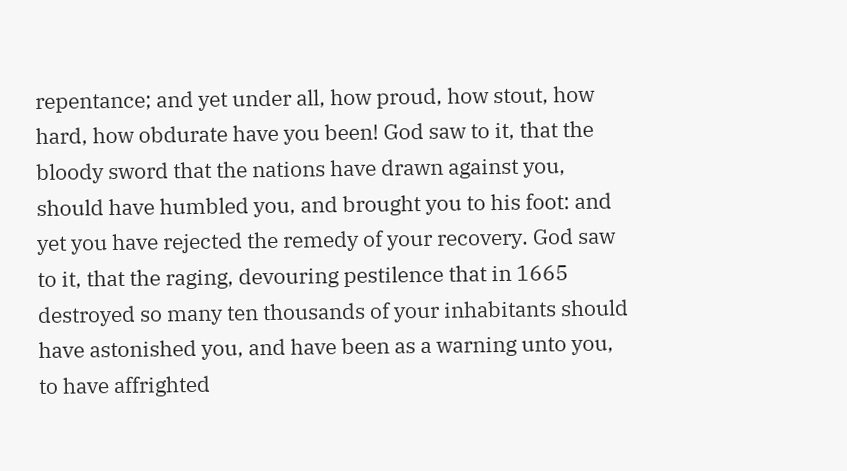repentance; and yet under all, how proud, how stout, how hard, how obdurate have you been! God saw to it, that the bloody sword that the nations have drawn against you, should have humbled you, and brought you to his foot: and yet you have rejected the remedy of your recovery. God saw to it, that the raging, devouring pestilence that in 1665 destroyed so many ten thousands of your inhabitants should have astonished you, and have been as a warning unto you, to have affrighted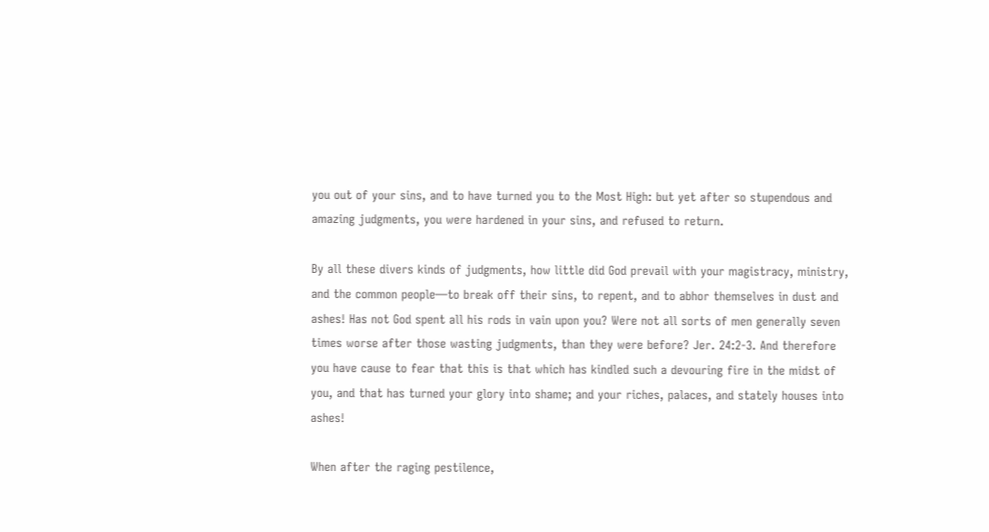you out of your sins, and to have turned you to the Most High: but yet after so stupendous and amazing judgments, you were hardened in your sins, and refused to return.

By all these divers kinds of judgments, how little did God prevail with your magistracy, ministry, and the common people—to break off their sins, to repent, and to abhor themselves in dust and ashes! Has not God spent all his rods in vain upon you? Were not all sorts of men generally seven times worse after those wasting judgments, than they were before? Jer. 24:2-3. And therefore you have cause to fear that this is that which has kindled such a devouring fire in the midst of you, and that has turned your glory into shame; and your riches, palaces, and stately houses into ashes!

When after the raging pestilence,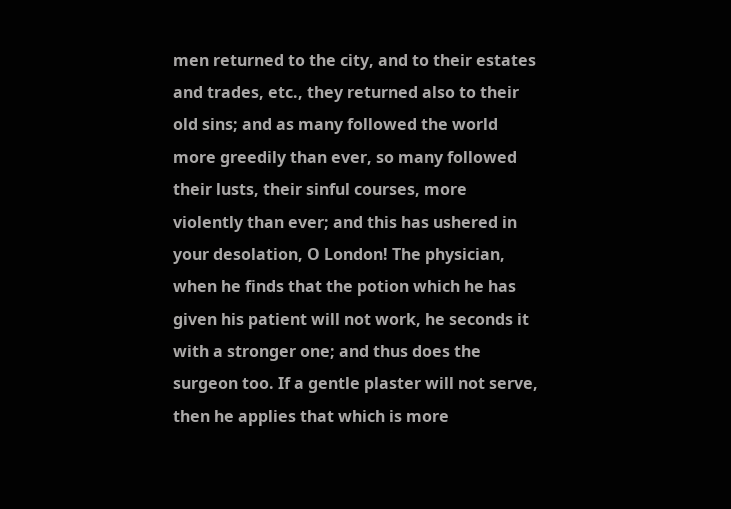men returned to the city, and to their estates and trades, etc., they returned also to their old sins; and as many followed the world more greedily than ever, so many followed their lusts, their sinful courses, more violently than ever; and this has ushered in your desolation, O London! The physician, when he finds that the potion which he has given his patient will not work, he seconds it with a stronger one; and thus does the surgeon too. If a gentle plaster will not serve, then he applies that which is more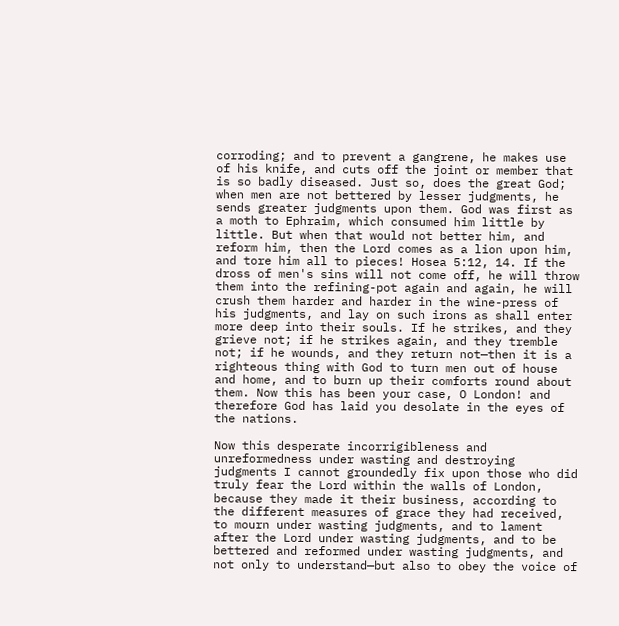corroding; and to prevent a gangrene, he makes use of his knife, and cuts off the joint or member that is so badly diseased. Just so, does the great God; when men are not bettered by lesser judgments, he sends greater judgments upon them. God was first as a moth to Ephraim, which consumed him little by little. But when that would not better him, and reform him, then the Lord comes as a lion upon him, and tore him all to pieces! Hosea 5:12, 14. If the dross of men's sins will not come off, he will throw them into the refining-pot again and again, he will crush them harder and harder in the wine-press of his judgments, and lay on such irons as shall enter more deep into their souls. If he strikes, and they grieve not; if he strikes again, and they tremble not; if he wounds, and they return not—then it is a righteous thing with God to turn men out of house and home, and to burn up their comforts round about them. Now this has been your case, O London! and therefore God has laid you desolate in the eyes of the nations.

Now this desperate incorrigibleness and unreformedness under wasting and destroying judgments I cannot groundedly fix upon those who did truly fear the Lord within the walls of London, because they made it their business, according to the different measures of grace they had received, to mourn under wasting judgments, and to lament after the Lord under wasting judgments, and to be bettered and reformed under wasting judgments, and not only to understand—but also to obey the voice of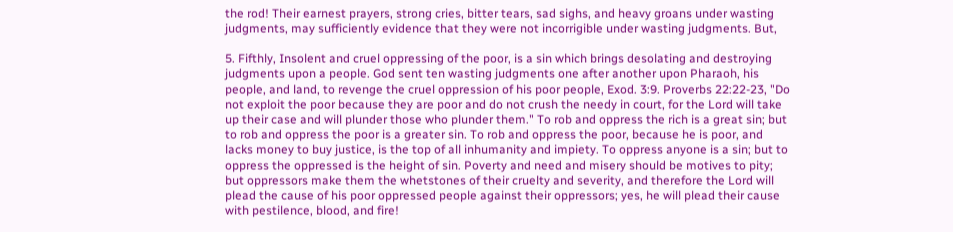the rod! Their earnest prayers, strong cries, bitter tears, sad sighs, and heavy groans under wasting judgments, may sufficiently evidence that they were not incorrigible under wasting judgments. But,

5. Fifthly, Insolent and cruel oppressing of the poor, is a sin which brings desolating and destroying judgments upon a people. God sent ten wasting judgments one after another upon Pharaoh, his people, and land, to revenge the cruel oppression of his poor people, Exod. 3:9. Proverbs 22:22-23, "Do not exploit the poor because they are poor and do not crush the needy in court, for the Lord will take up their case and will plunder those who plunder them." To rob and oppress the rich is a great sin; but to rob and oppress the poor is a greater sin. To rob and oppress the poor, because he is poor, and lacks money to buy justice, is the top of all inhumanity and impiety. To oppress anyone is a sin; but to oppress the oppressed is the height of sin. Poverty and need and misery should be motives to pity; but oppressors make them the whetstones of their cruelty and severity, and therefore the Lord will plead the cause of his poor oppressed people against their oppressors; yes, he will plead their cause with pestilence, blood, and fire!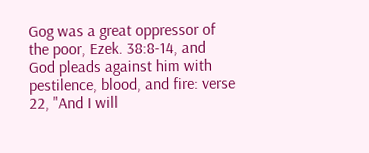Gog was a great oppressor of the poor, Ezek. 38:8-14, and God pleads against him with pestilence, blood, and fire: verse 22, "And I will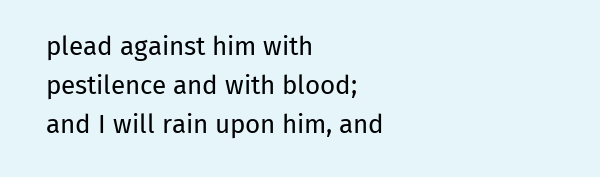plead against him with pestilence and with blood; and I will rain upon him, and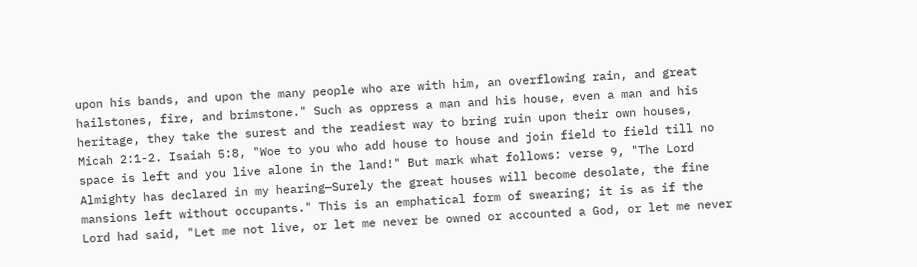upon his bands, and upon the many people who are with him, an overflowing rain, and great hailstones, fire, and brimstone." Such as oppress a man and his house, even a man and his heritage, they take the surest and the readiest way to bring ruin upon their own houses, Micah 2:1-2. Isaiah 5:8, "Woe to you who add house to house and join field to field till no space is left and you live alone in the land!" But mark what follows: verse 9, "The Lord Almighty has declared in my hearing—Surely the great houses will become desolate, the fine mansions left without occupants." This is an emphatical form of swearing; it is as if the Lord had said, "Let me not live, or let me never be owned or accounted a God, or let me never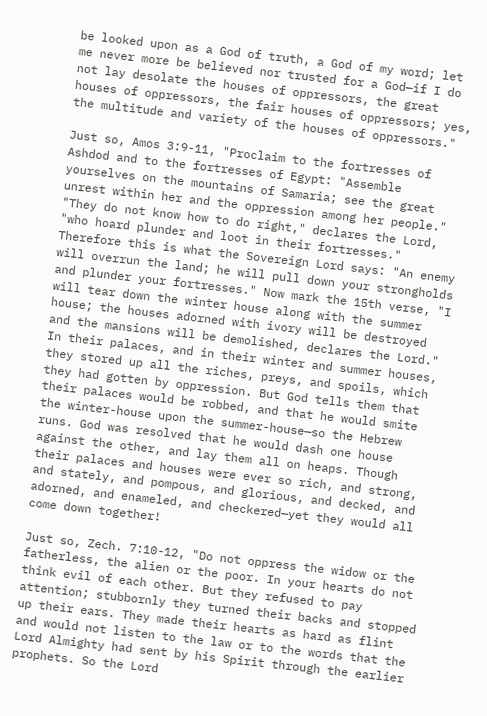be looked upon as a God of truth, a God of my word; let me never more be believed nor trusted for a God—if I do not lay desolate the houses of oppressors, the great houses of oppressors, the fair houses of oppressors; yes, the multitude and variety of the houses of oppressors."

Just so, Amos 3:9-11, "Proclaim to the fortresses of Ashdod and to the fortresses of Egypt: "Assemble yourselves on the mountains of Samaria; see the great unrest within her and the oppression among her people." "They do not know how to do right," declares the Lord, "who hoard plunder and loot in their fortresses." Therefore this is what the Sovereign Lord says: "An enemy will overrun the land; he will pull down your strongholds and plunder your fortresses." Now mark the 15th verse, "I will tear down the winter house along with the summer house; the houses adorned with ivory will be destroyed and the mansions will be demolished, declares the Lord." In their palaces, and in their winter and summer houses, they stored up all the riches, preys, and spoils, which they had gotten by oppression. But God tells them that their palaces would be robbed, and that he would smite the winter-house upon the summer-house—so the Hebrew runs. God was resolved that he would dash one house against the other, and lay them all on heaps. Though their palaces and houses were ever so rich, and strong, and stately, and pompous, and glorious, and decked, and adorned, and enameled, and checkered—yet they would all come down together!

Just so, Zech. 7:10-12, "Do not oppress the widow or the fatherless, the alien or the poor. In your hearts do not think evil of each other. But they refused to pay attention; stubbornly they turned their backs and stopped up their ears. They made their hearts as hard as flint and would not listen to the law or to the words that the Lord Almighty had sent by his Spirit through the earlier prophets. So the Lord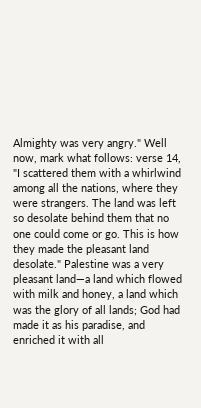Almighty was very angry." Well now, mark what follows: verse 14, "I scattered them with a whirlwind among all the nations, where they were strangers. The land was left so desolate behind them that no one could come or go. This is how they made the pleasant land desolate." Palestine was a very pleasant land—a land which flowed with milk and honey, a land which was the glory of all lands; God had made it as his paradise, and enriched it with all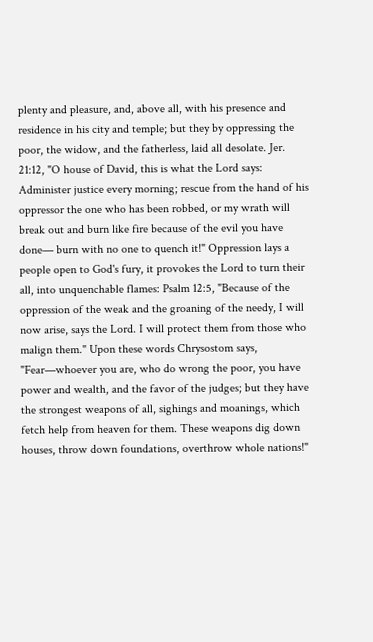plenty and pleasure, and, above all, with his presence and residence in his city and temple; but they by oppressing the poor, the widow, and the fatherless, laid all desolate. Jer. 21:12, "O house of David, this is what the Lord says: Administer justice every morning; rescue from the hand of his oppressor the one who has been robbed, or my wrath will break out and burn like fire because of the evil you have done— burn with no one to quench it!" Oppression lays a people open to God's fury, it provokes the Lord to turn their all, into unquenchable flames: Psalm 12:5, "Because of the oppression of the weak and the groaning of the needy, I will now arise, says the Lord. I will protect them from those who malign them." Upon these words Chrysostom says, "Fear—whoever you are, who do wrong the poor, you have power and wealth, and the favor of the judges; but they have the strongest weapons of all, sighings and moanings, which fetch help from heaven for them. These weapons dig down houses, throw down foundations, overthrow whole nations!"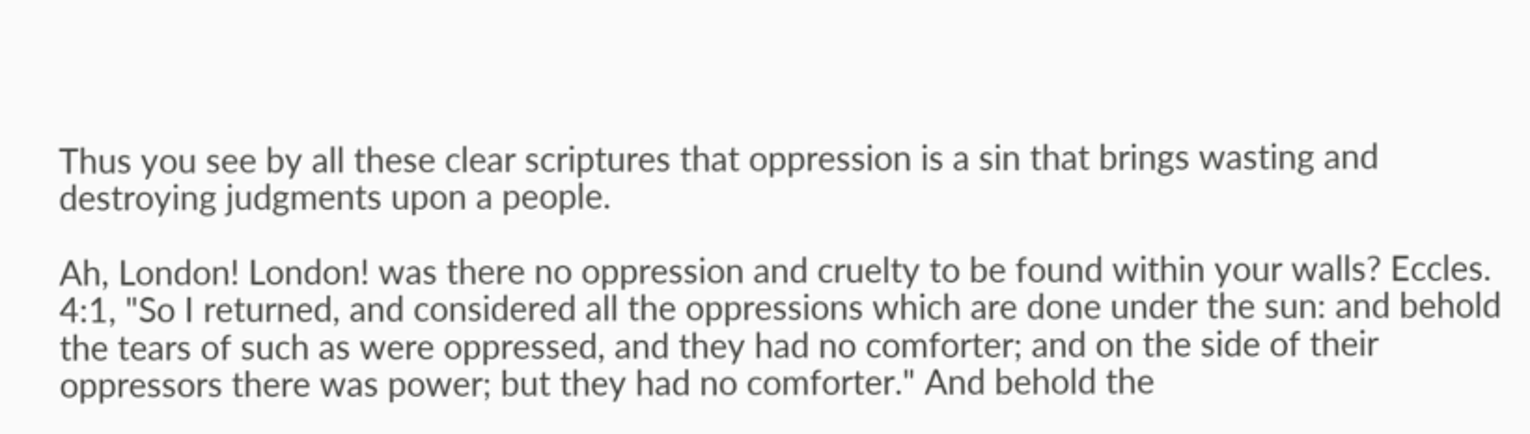Thus you see by all these clear scriptures that oppression is a sin that brings wasting and destroying judgments upon a people.

Ah, London! London! was there no oppression and cruelty to be found within your walls? Eccles. 4:1, "So I returned, and considered all the oppressions which are done under the sun: and behold the tears of such as were oppressed, and they had no comforter; and on the side of their oppressors there was power; but they had no comforter." And behold the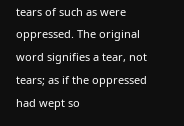tears of such as were oppressed. The original word signifies a tear, not tears; as if the oppressed had wept so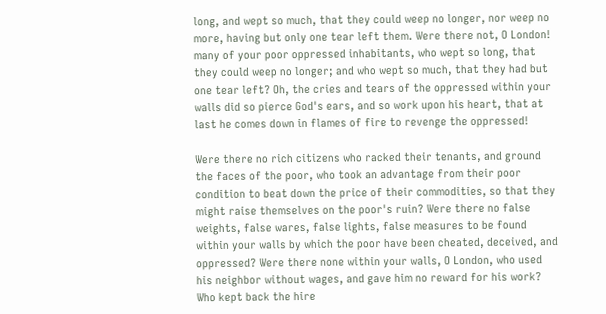long, and wept so much, that they could weep no longer, nor weep no more, having but only one tear left them. Were there not, O London! many of your poor oppressed inhabitants, who wept so long, that they could weep no longer; and who wept so much, that they had but one tear left? Oh, the cries and tears of the oppressed within your walls did so pierce God's ears, and so work upon his heart, that at last he comes down in flames of fire to revenge the oppressed!

Were there no rich citizens who racked their tenants, and ground the faces of the poor, who took an advantage from their poor condition to beat down the price of their commodities, so that they might raise themselves on the poor's ruin? Were there no false weights, false wares, false lights, false measures to be found within your walls by which the poor have been cheated, deceived, and oppressed? Were there none within your walls, O London, who used his neighbor without wages, and gave him no reward for his work? Who kept back the hire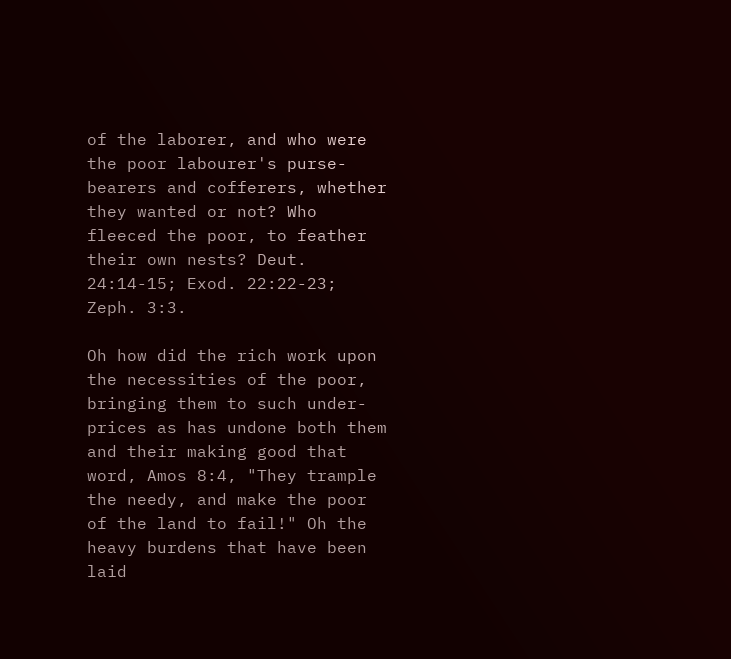of the laborer, and who were the poor labourer's purse-bearers and cofferers, whether they wanted or not? Who fleeced the poor, to feather their own nests? Deut. 24:14-15; Exod. 22:22-23; Zeph. 3:3.

Oh how did the rich work upon the necessities of the poor, bringing them to such under-prices as has undone both them and their making good that word, Amos 8:4, "They trample the needy, and make the poor of the land to fail!" Oh the heavy burdens that have been laid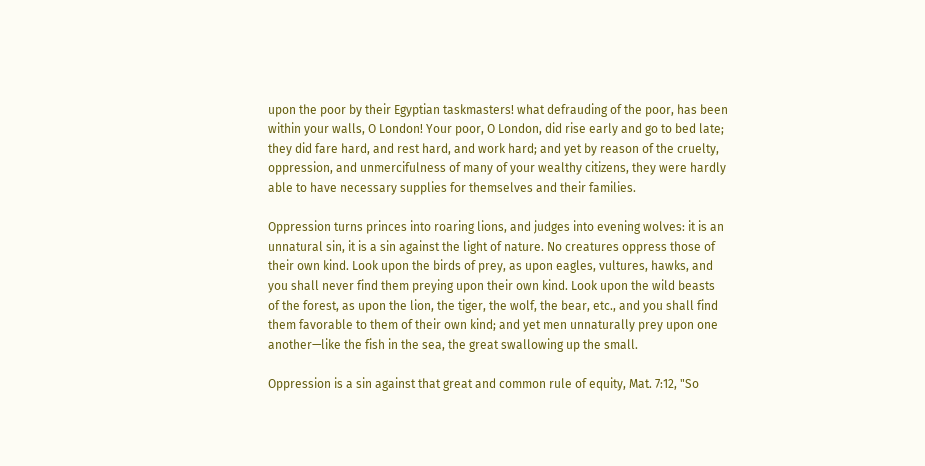upon the poor by their Egyptian taskmasters! what defrauding of the poor, has been within your walls, O London! Your poor, O London, did rise early and go to bed late; they did fare hard, and rest hard, and work hard; and yet by reason of the cruelty, oppression, and unmercifulness of many of your wealthy citizens, they were hardly able to have necessary supplies for themselves and their families.

Oppression turns princes into roaring lions, and judges into evening wolves: it is an unnatural sin, it is a sin against the light of nature. No creatures oppress those of their own kind. Look upon the birds of prey, as upon eagles, vultures, hawks, and you shall never find them preying upon their own kind. Look upon the wild beasts of the forest, as upon the lion, the tiger, the wolf, the bear, etc., and you shall find them favorable to them of their own kind; and yet men unnaturally prey upon one another—like the fish in the sea, the great swallowing up the small.

Oppression is a sin against that great and common rule of equity, Mat. 7:12, "So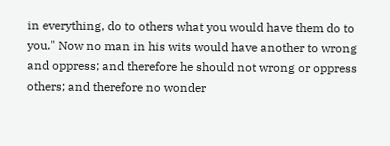in everything, do to others what you would have them do to you." Now no man in his wits would have another to wrong and oppress; and therefore he should not wrong or oppress others; and therefore no wonder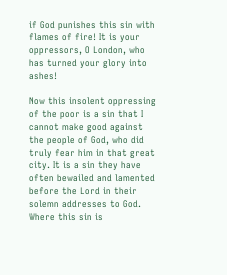if God punishes this sin with flames of fire! It is your oppressors, O London, who has turned your glory into ashes!

Now this insolent oppressing of the poor is a sin that I cannot make good against the people of God, who did truly fear him in that great city. It is a sin they have often bewailed and lamented before the Lord in their solemn addresses to God. Where this sin is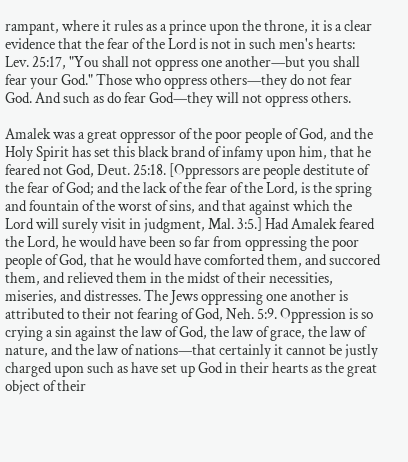rampant, where it rules as a prince upon the throne, it is a clear evidence that the fear of the Lord is not in such men's hearts: Lev. 25:17, "You shall not oppress one another—but you shall fear your God." Those who oppress others—they do not fear God. And such as do fear God—they will not oppress others.

Amalek was a great oppressor of the poor people of God, and the Holy Spirit has set this black brand of infamy upon him, that he feared not God, Deut. 25:18. [Oppressors are people destitute of the fear of God; and the lack of the fear of the Lord, is the spring and fountain of the worst of sins, and that against which the Lord will surely visit in judgment, Mal. 3:5.] Had Amalek feared the Lord, he would have been so far from oppressing the poor people of God, that he would have comforted them, and succored them, and relieved them in the midst of their necessities, miseries, and distresses. The Jews oppressing one another is attributed to their not fearing of God, Neh. 5:9. Oppression is so crying a sin against the law of God, the law of grace, the law of nature, and the law of nations—that certainly it cannot be justly charged upon such as have set up God in their hearts as the great object of their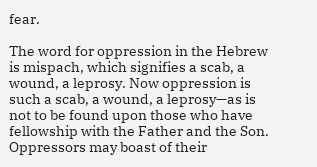fear.

The word for oppression in the Hebrew is mispach, which signifies a scab, a wound, a leprosy. Now oppression is such a scab, a wound, a leprosy—as is not to be found upon those who have fellowship with the Father and the Son. Oppressors may boast of their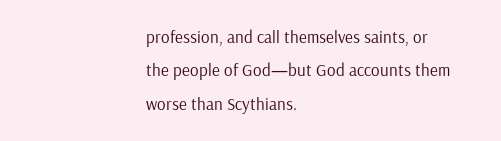profession, and call themselves saints, or the people of God—but God accounts them worse than Scythians.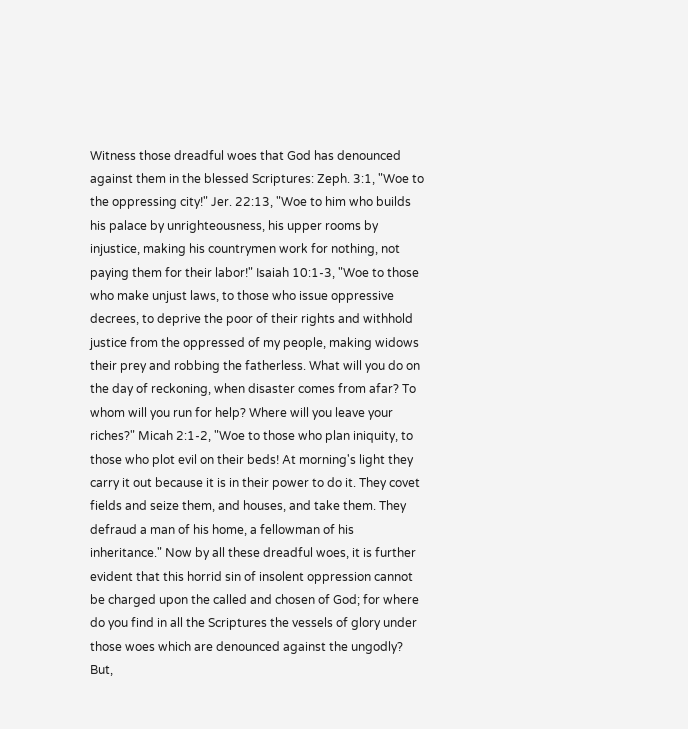Witness those dreadful woes that God has denounced against them in the blessed Scriptures: Zeph. 3:1, "Woe to the oppressing city!" Jer. 22:13, "Woe to him who builds his palace by unrighteousness, his upper rooms by injustice, making his countrymen work for nothing, not paying them for their labor!" Isaiah 10:1-3, "Woe to those who make unjust laws, to those who issue oppressive decrees, to deprive the poor of their rights and withhold justice from the oppressed of my people, making widows their prey and robbing the fatherless. What will you do on the day of reckoning, when disaster comes from afar? To whom will you run for help? Where will you leave your riches?" Micah 2:1-2, "Woe to those who plan iniquity, to those who plot evil on their beds! At morning's light they carry it out because it is in their power to do it. They covet fields and seize them, and houses, and take them. They defraud a man of his home, a fellowman of his inheritance." Now by all these dreadful woes, it is further evident that this horrid sin of insolent oppression cannot be charged upon the called and chosen of God; for where do you find in all the Scriptures the vessels of glory under those woes which are denounced against the ungodly? But,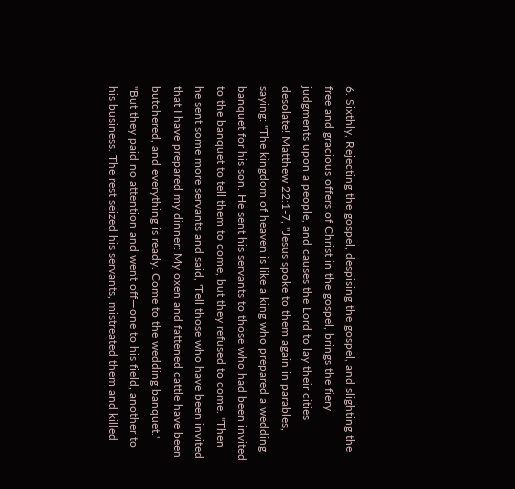6. Sixthly, Rejecting the gospel, despising the gospel, and slighting the free and gracious offers of Christ in the gospel, brings the fiery judgments upon a people, and causes the Lord to lay their cities desolate! Matthew 22:1-7, "Jesus spoke to them again in parables, saying: "The kingdom of heaven is like a king who prepared a wedding banquet for his son. He sent his servants to those who had been invited to the banquet to tell them to come, but they refused to come. "Then he sent some more servants and said, 'Tell those who have been invited that I have prepared my dinner: My oxen and fattened cattle have been butchered, and everything is ready. Come to the wedding banquet.' "But they paid no attention and went off—one to his field, another to his business. The rest seized his servants, mistreated them and killed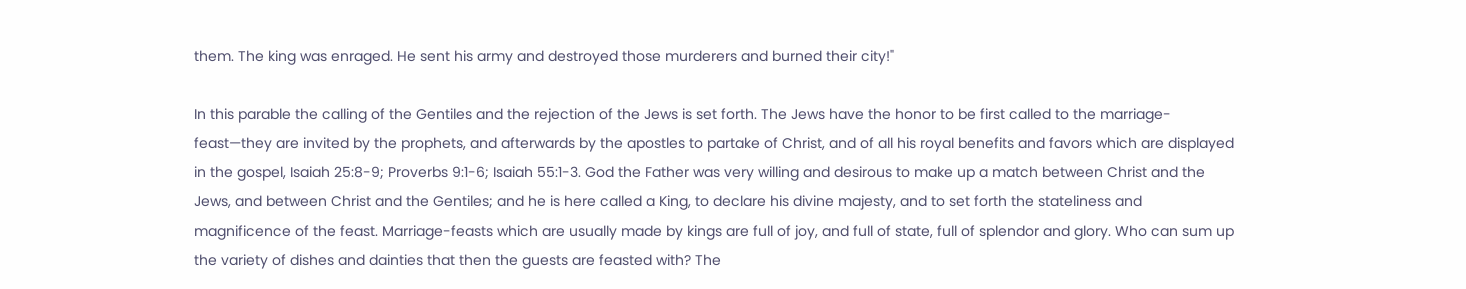them. The king was enraged. He sent his army and destroyed those murderers and burned their city!"

In this parable the calling of the Gentiles and the rejection of the Jews is set forth. The Jews have the honor to be first called to the marriage-feast—they are invited by the prophets, and afterwards by the apostles to partake of Christ, and of all his royal benefits and favors which are displayed in the gospel, Isaiah 25:8-9; Proverbs 9:1-6; Isaiah 55:1-3. God the Father was very willing and desirous to make up a match between Christ and the Jews, and between Christ and the Gentiles; and he is here called a King, to declare his divine majesty, and to set forth the stateliness and magnificence of the feast. Marriage-feasts which are usually made by kings are full of joy, and full of state, full of splendor and glory. Who can sum up the variety of dishes and dainties that then the guests are feasted with? The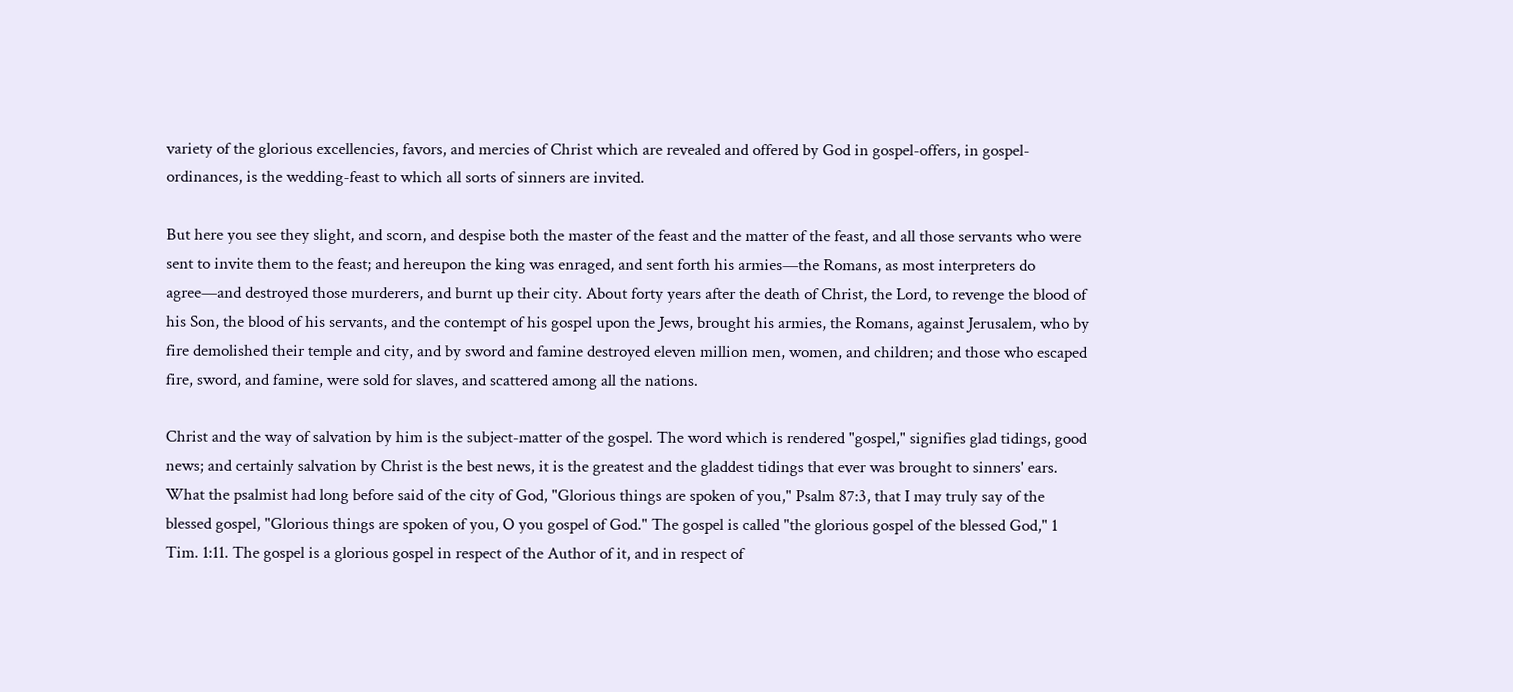variety of the glorious excellencies, favors, and mercies of Christ which are revealed and offered by God in gospel-offers, in gospel-ordinances, is the wedding-feast to which all sorts of sinners are invited.

But here you see they slight, and scorn, and despise both the master of the feast and the matter of the feast, and all those servants who were sent to invite them to the feast; and hereupon the king was enraged, and sent forth his armies—the Romans, as most interpreters do agree—and destroyed those murderers, and burnt up their city. About forty years after the death of Christ, the Lord, to revenge the blood of his Son, the blood of his servants, and the contempt of his gospel upon the Jews, brought his armies, the Romans, against Jerusalem, who by fire demolished their temple and city, and by sword and famine destroyed eleven million men, women, and children; and those who escaped fire, sword, and famine, were sold for slaves, and scattered among all the nations.

Christ and the way of salvation by him is the subject-matter of the gospel. The word which is rendered "gospel," signifies glad tidings, good news; and certainly salvation by Christ is the best news, it is the greatest and the gladdest tidings that ever was brought to sinners' ears. What the psalmist had long before said of the city of God, "Glorious things are spoken of you," Psalm 87:3, that I may truly say of the blessed gospel, "Glorious things are spoken of you, O you gospel of God." The gospel is called "the glorious gospel of the blessed God," 1 Tim. 1:11. The gospel is a glorious gospel in respect of the Author of it, and in respect of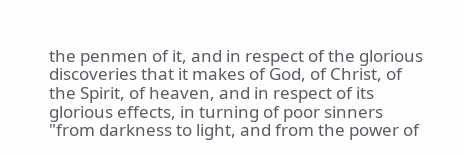the penmen of it, and in respect of the glorious discoveries that it makes of God, of Christ, of the Spirit, of heaven, and in respect of its glorious effects, in turning of poor sinners "from darkness to light, and from the power of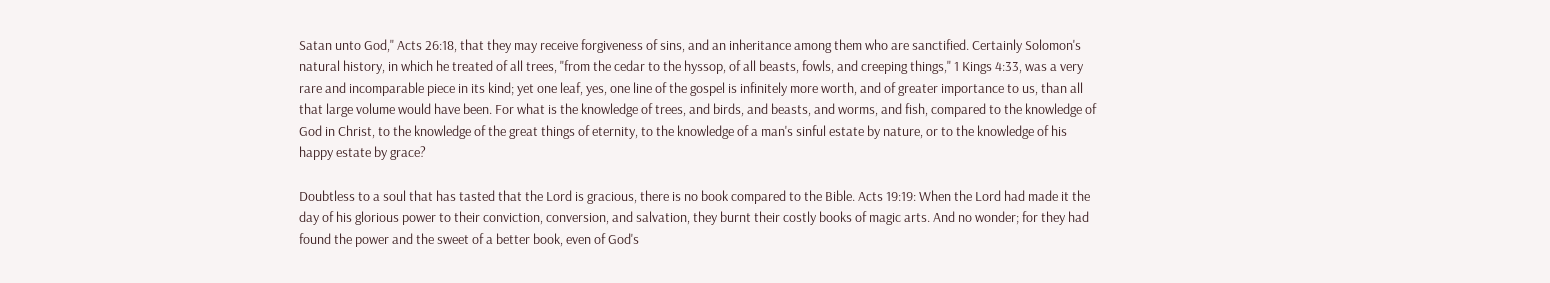Satan unto God," Acts 26:18, that they may receive forgiveness of sins, and an inheritance among them who are sanctified. Certainly Solomon's natural history, in which he treated of all trees, "from the cedar to the hyssop, of all beasts, fowls, and creeping things," 1 Kings 4:33, was a very rare and incomparable piece in its kind; yet one leaf, yes, one line of the gospel is infinitely more worth, and of greater importance to us, than all that large volume would have been. For what is the knowledge of trees, and birds, and beasts, and worms, and fish, compared to the knowledge of God in Christ, to the knowledge of the great things of eternity, to the knowledge of a man's sinful estate by nature, or to the knowledge of his happy estate by grace?

Doubtless to a soul that has tasted that the Lord is gracious, there is no book compared to the Bible. Acts 19:19: When the Lord had made it the day of his glorious power to their conviction, conversion, and salvation, they burnt their costly books of magic arts. And no wonder; for they had found the power and the sweet of a better book, even of God's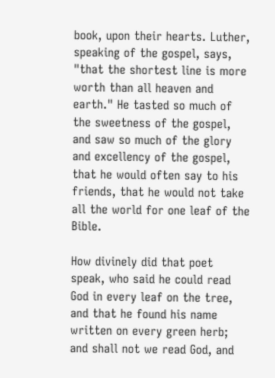book, upon their hearts. Luther, speaking of the gospel, says, "that the shortest line is more worth than all heaven and earth." He tasted so much of the sweetness of the gospel, and saw so much of the glory and excellency of the gospel, that he would often say to his friends, that he would not take all the world for one leaf of the Bible.

How divinely did that poet speak, who said he could read God in every leaf on the tree, and that he found his name written on every green herb; and shall not we read God, and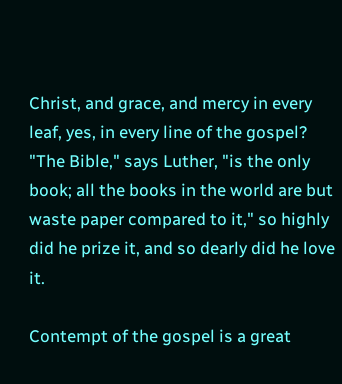Christ, and grace, and mercy in every leaf, yes, in every line of the gospel? "The Bible," says Luther, "is the only book; all the books in the world are but waste paper compared to it," so highly did he prize it, and so dearly did he love it.

Contempt of the gospel is a great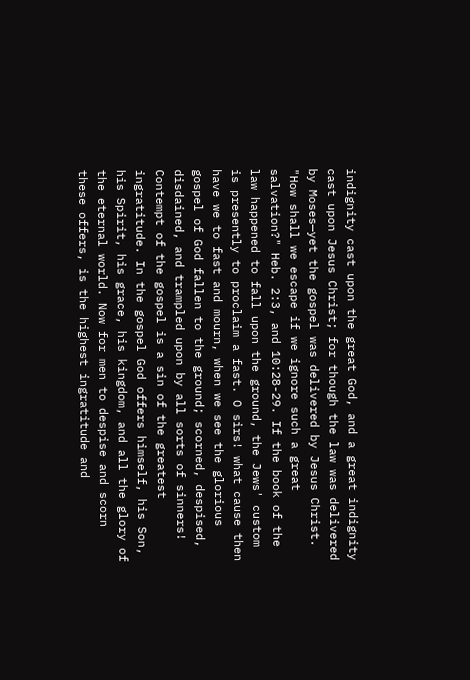indignity cast upon the great God, and a great indignity cast upon Jesus Christ; for though the law was delivered by Moses—yet the gospel was delivered by Jesus Christ. "How shall we escape if we ignore such a great salvation?" Heb. 2:3, and 10:28-29. If the book of the law happened to fall upon the ground, the Jews' custom is presently to proclaim a fast. O sirs! what cause then have we to fast and mourn, when we see the glorious gospel of God fallen to the ground; scorned, despised, disdained, and trampled upon by all sorts of sinners! Contempt of the gospel is a sin of the greatest ingratitude. In the gospel God offers himself, his Son, his Spirit, his grace, his kingdom, and all the glory of the eternal world. Now for men to despise and scorn these offers, is the highest ingratitude and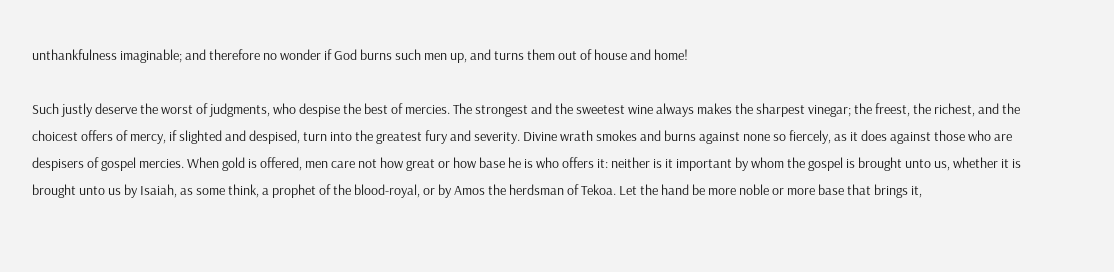unthankfulness imaginable; and therefore no wonder if God burns such men up, and turns them out of house and home!

Such justly deserve the worst of judgments, who despise the best of mercies. The strongest and the sweetest wine always makes the sharpest vinegar; the freest, the richest, and the choicest offers of mercy, if slighted and despised, turn into the greatest fury and severity. Divine wrath smokes and burns against none so fiercely, as it does against those who are despisers of gospel mercies. When gold is offered, men care not how great or how base he is who offers it: neither is it important by whom the gospel is brought unto us, whether it is brought unto us by Isaiah, as some think, a prophet of the blood-royal, or by Amos the herdsman of Tekoa. Let the hand be more noble or more base that brings it,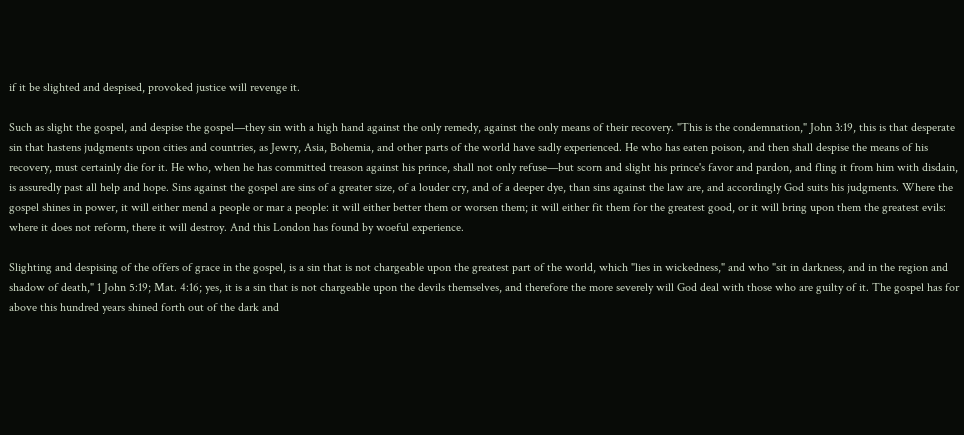if it be slighted and despised, provoked justice will revenge it.

Such as slight the gospel, and despise the gospel—they sin with a high hand against the only remedy, against the only means of their recovery. "This is the condemnation," John 3:19, this is that desperate sin that hastens judgments upon cities and countries, as Jewry, Asia, Bohemia, and other parts of the world have sadly experienced. He who has eaten poison, and then shall despise the means of his recovery, must certainly die for it. He who, when he has committed treason against his prince, shall not only refuse—but scorn and slight his prince's favor and pardon, and fling it from him with disdain, is assuredly past all help and hope. Sins against the gospel are sins of a greater size, of a louder cry, and of a deeper dye, than sins against the law are, and accordingly God suits his judgments. Where the gospel shines in power, it will either mend a people or mar a people: it will either better them or worsen them; it will either fit them for the greatest good, or it will bring upon them the greatest evils: where it does not reform, there it will destroy. And this London has found by woeful experience.

Slighting and despising of the offers of grace in the gospel, is a sin that is not chargeable upon the greatest part of the world, which "lies in wickedness," and who "sit in darkness, and in the region and shadow of death," 1 John 5:19; Mat. 4:16; yes, it is a sin that is not chargeable upon the devils themselves, and therefore the more severely will God deal with those who are guilty of it. The gospel has for above this hundred years shined forth out of the dark and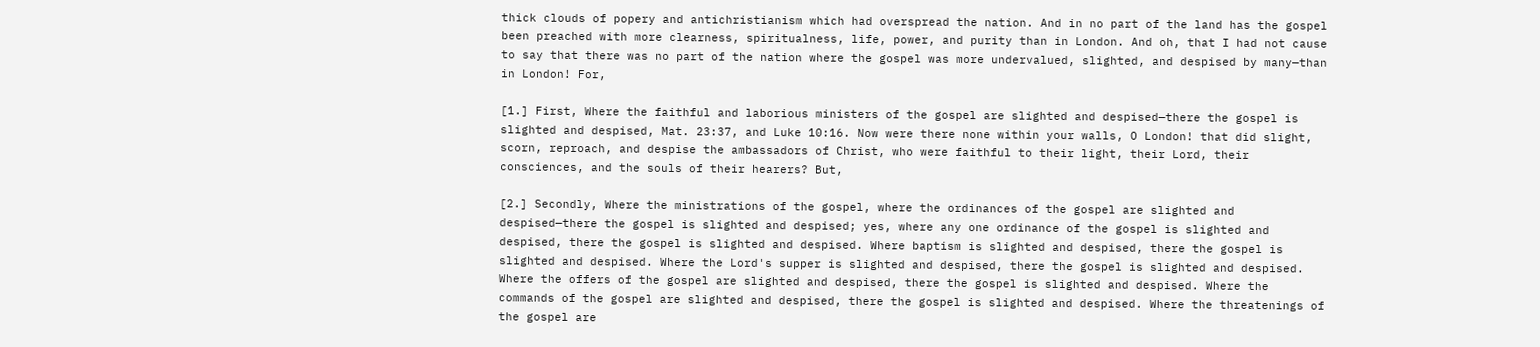thick clouds of popery and antichristianism which had overspread the nation. And in no part of the land has the gospel been preached with more clearness, spiritualness, life, power, and purity than in London. And oh, that I had not cause to say that there was no part of the nation where the gospel was more undervalued, slighted, and despised by many—than in London! For,

[1.] First, Where the faithful and laborious ministers of the gospel are slighted and despised—there the gospel is slighted and despised, Mat. 23:37, and Luke 10:16. Now were there none within your walls, O London! that did slight, scorn, reproach, and despise the ambassadors of Christ, who were faithful to their light, their Lord, their consciences, and the souls of their hearers? But,

[2.] Secondly, Where the ministrations of the gospel, where the ordinances of the gospel are slighted and despised—there the gospel is slighted and despised; yes, where any one ordinance of the gospel is slighted and despised, there the gospel is slighted and despised. Where baptism is slighted and despised, there the gospel is slighted and despised. Where the Lord's supper is slighted and despised, there the gospel is slighted and despised. Where the offers of the gospel are slighted and despised, there the gospel is slighted and despised. Where the commands of the gospel are slighted and despised, there the gospel is slighted and despised. Where the threatenings of the gospel are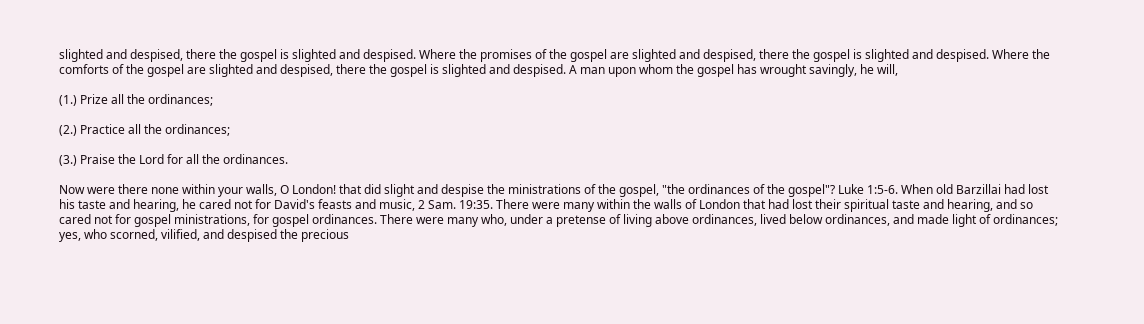slighted and despised, there the gospel is slighted and despised. Where the promises of the gospel are slighted and despised, there the gospel is slighted and despised. Where the comforts of the gospel are slighted and despised, there the gospel is slighted and despised. A man upon whom the gospel has wrought savingly, he will,

(1.) Prize all the ordinances;

(2.) Practice all the ordinances;

(3.) Praise the Lord for all the ordinances.

Now were there none within your walls, O London! that did slight and despise the ministrations of the gospel, "the ordinances of the gospel"? Luke 1:5-6. When old Barzillai had lost his taste and hearing, he cared not for David's feasts and music, 2 Sam. 19:35. There were many within the walls of London that had lost their spiritual taste and hearing, and so cared not for gospel ministrations, for gospel ordinances. There were many who, under a pretense of living above ordinances, lived below ordinances, and made light of ordinances; yes, who scorned, vilified, and despised the precious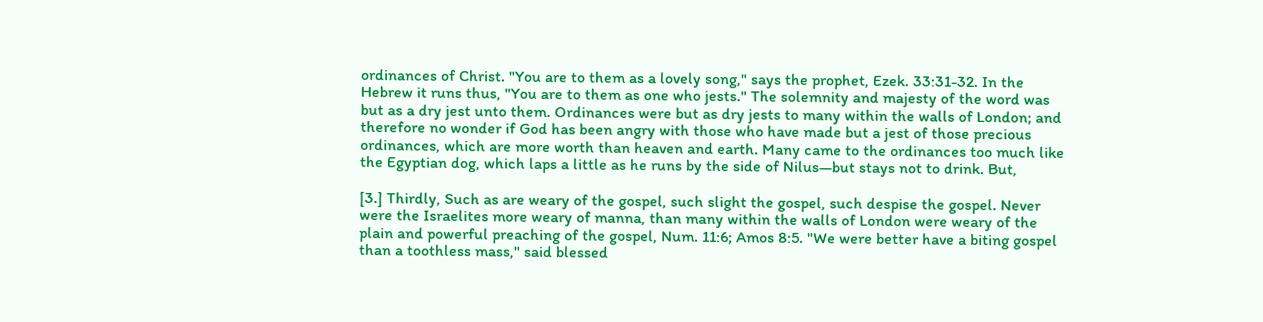ordinances of Christ. "You are to them as a lovely song," says the prophet, Ezek. 33:31-32. In the Hebrew it runs thus, "You are to them as one who jests." The solemnity and majesty of the word was but as a dry jest unto them. Ordinances were but as dry jests to many within the walls of London; and therefore no wonder if God has been angry with those who have made but a jest of those precious ordinances, which are more worth than heaven and earth. Many came to the ordinances too much like the Egyptian dog, which laps a little as he runs by the side of Nilus—but stays not to drink. But,

[3.] Thirdly, Such as are weary of the gospel, such slight the gospel, such despise the gospel. Never were the Israelites more weary of manna, than many within the walls of London were weary of the plain and powerful preaching of the gospel, Num. 11:6; Amos 8:5. "We were better have a biting gospel than a toothless mass," said blessed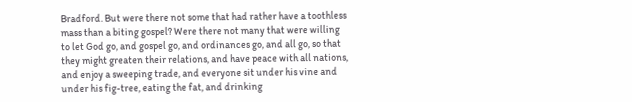Bradford. But were there not some that had rather have a toothless mass than a biting gospel? Were there not many that were willing to let God go, and gospel go, and ordinances go, and all go, so that they might greaten their relations, and have peace with all nations, and enjoy a sweeping trade, and everyone sit under his vine and under his fig-tree, eating the fat, and drinking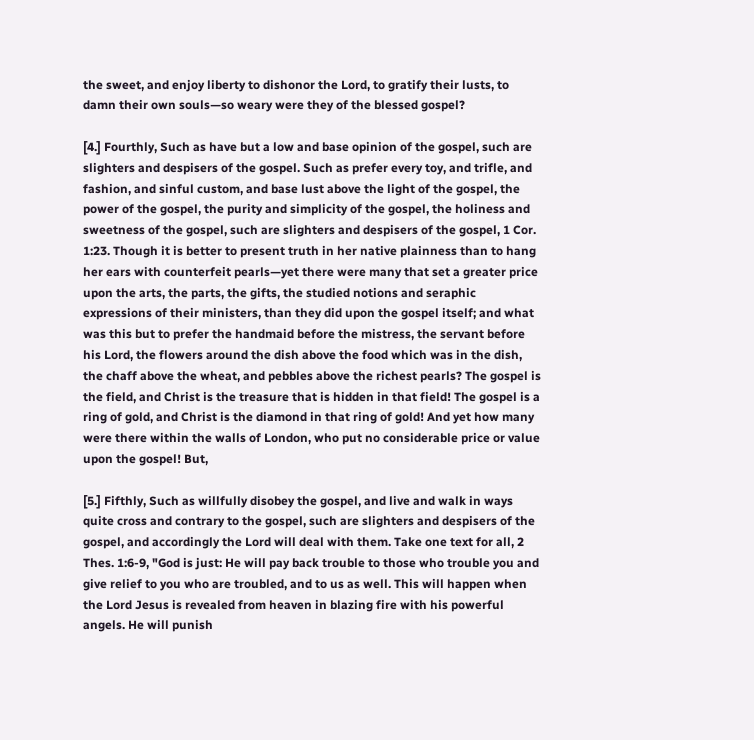the sweet, and enjoy liberty to dishonor the Lord, to gratify their lusts, to damn their own souls—so weary were they of the blessed gospel?

[4.] Fourthly, Such as have but a low and base opinion of the gospel, such are slighters and despisers of the gospel. Such as prefer every toy, and trifle, and fashion, and sinful custom, and base lust above the light of the gospel, the power of the gospel, the purity and simplicity of the gospel, the holiness and sweetness of the gospel, such are slighters and despisers of the gospel, 1 Cor. 1:23. Though it is better to present truth in her native plainness than to hang her ears with counterfeit pearls—yet there were many that set a greater price upon the arts, the parts, the gifts, the studied notions and seraphic expressions of their ministers, than they did upon the gospel itself; and what was this but to prefer the handmaid before the mistress, the servant before his Lord, the flowers around the dish above the food which was in the dish, the chaff above the wheat, and pebbles above the richest pearls? The gospel is the field, and Christ is the treasure that is hidden in that field! The gospel is a ring of gold, and Christ is the diamond in that ring of gold! And yet how many were there within the walls of London, who put no considerable price or value upon the gospel! But,

[5.] Fifthly, Such as willfully disobey the gospel, and live and walk in ways quite cross and contrary to the gospel, such are slighters and despisers of the gospel, and accordingly the Lord will deal with them. Take one text for all, 2 Thes. 1:6-9, "God is just: He will pay back trouble to those who trouble you and give relief to you who are troubled, and to us as well. This will happen when the Lord Jesus is revealed from heaven in blazing fire with his powerful angels. He will punish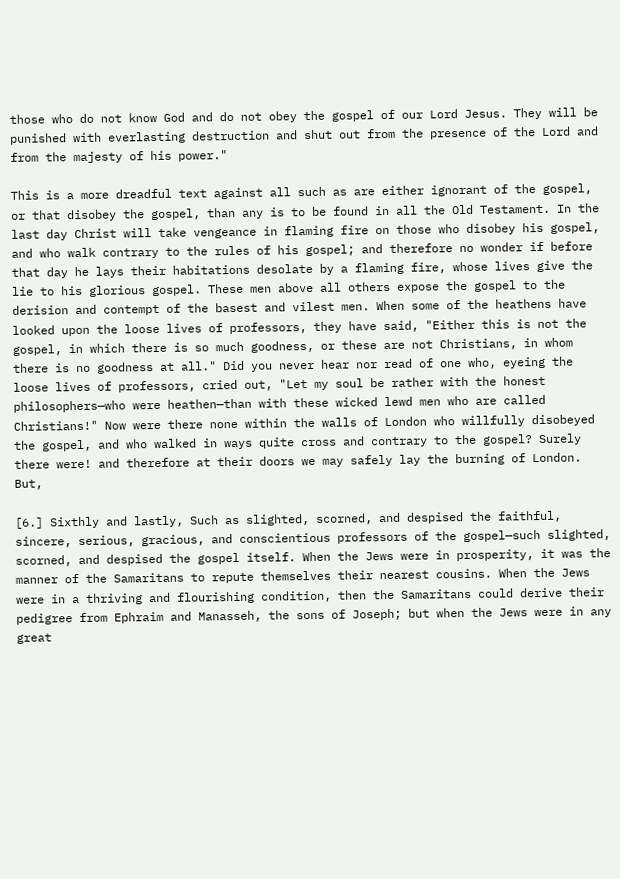those who do not know God and do not obey the gospel of our Lord Jesus. They will be punished with everlasting destruction and shut out from the presence of the Lord and from the majesty of his power."

This is a more dreadful text against all such as are either ignorant of the gospel, or that disobey the gospel, than any is to be found in all the Old Testament. In the last day Christ will take vengeance in flaming fire on those who disobey his gospel, and who walk contrary to the rules of his gospel; and therefore no wonder if before that day he lays their habitations desolate by a flaming fire, whose lives give the lie to his glorious gospel. These men above all others expose the gospel to the derision and contempt of the basest and vilest men. When some of the heathens have looked upon the loose lives of professors, they have said, "Either this is not the gospel, in which there is so much goodness, or these are not Christians, in whom there is no goodness at all." Did you never hear nor read of one who, eyeing the loose lives of professors, cried out, "Let my soul be rather with the honest philosophers—who were heathen—than with these wicked lewd men who are called Christians!" Now were there none within the walls of London who willfully disobeyed the gospel, and who walked in ways quite cross and contrary to the gospel? Surely there were! and therefore at their doors we may safely lay the burning of London. But,

[6.] Sixthly and lastly, Such as slighted, scorned, and despised the faithful, sincere, serious, gracious, and conscientious professors of the gospel—such slighted, scorned, and despised the gospel itself. When the Jews were in prosperity, it was the manner of the Samaritans to repute themselves their nearest cousins. When the Jews were in a thriving and flourishing condition, then the Samaritans could derive their pedigree from Ephraim and Manasseh, the sons of Joseph; but when the Jews were in any great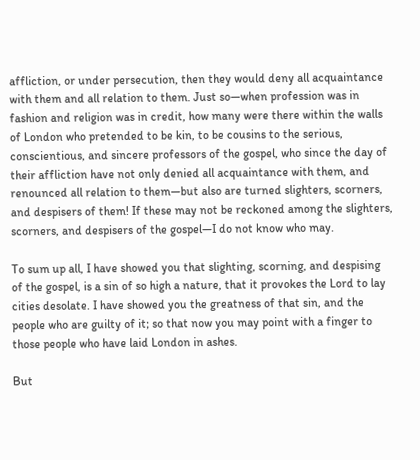affliction, or under persecution, then they would deny all acquaintance with them and all relation to them. Just so—when profession was in fashion and religion was in credit, how many were there within the walls of London who pretended to be kin, to be cousins to the serious, conscientious, and sincere professors of the gospel, who since the day of their affliction have not only denied all acquaintance with them, and renounced all relation to them—but also are turned slighters, scorners, and despisers of them! If these may not be reckoned among the slighters, scorners, and despisers of the gospel—I do not know who may.

To sum up all, I have showed you that slighting, scorning, and despising of the gospel, is a sin of so high a nature, that it provokes the Lord to lay cities desolate. I have showed you the greatness of that sin, and the people who are guilty of it; so that now you may point with a finger to those people who have laid London in ashes.

But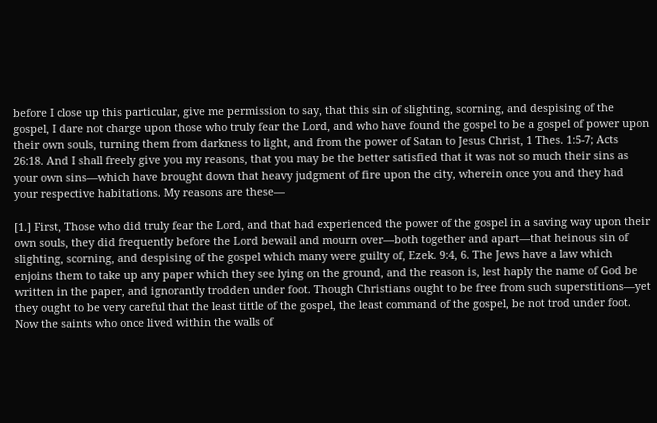before I close up this particular, give me permission to say, that this sin of slighting, scorning, and despising of the gospel, I dare not charge upon those who truly fear the Lord, and who have found the gospel to be a gospel of power upon their own souls, turning them from darkness to light, and from the power of Satan to Jesus Christ, 1 Thes. 1:5-7; Acts 26:18. And I shall freely give you my reasons, that you may be the better satisfied that it was not so much their sins as your own sins—which have brought down that heavy judgment of fire upon the city, wherein once you and they had your respective habitations. My reasons are these—

[1.] First, Those who did truly fear the Lord, and that had experienced the power of the gospel in a saving way upon their own souls, they did frequently before the Lord bewail and mourn over—both together and apart—that heinous sin of slighting, scorning, and despising of the gospel which many were guilty of, Ezek. 9:4, 6. The Jews have a law which enjoins them to take up any paper which they see lying on the ground, and the reason is, lest haply the name of God be written in the paper, and ignorantly trodden under foot. Though Christians ought to be free from such superstitions—yet they ought to be very careful that the least tittle of the gospel, the least command of the gospel, be not trod under foot. Now the saints who once lived within the walls of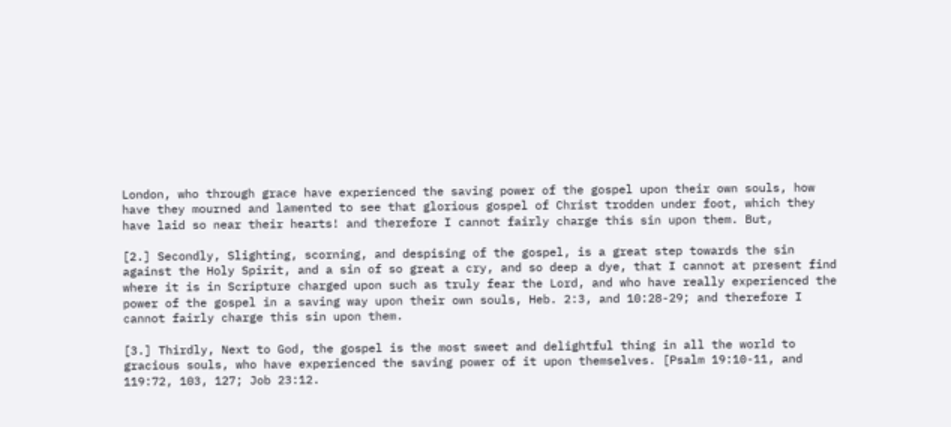London, who through grace have experienced the saving power of the gospel upon their own souls, how have they mourned and lamented to see that glorious gospel of Christ trodden under foot, which they have laid so near their hearts! and therefore I cannot fairly charge this sin upon them. But,

[2.] Secondly, Slighting, scorning, and despising of the gospel, is a great step towards the sin against the Holy Spirit, and a sin of so great a cry, and so deep a dye, that I cannot at present find where it is in Scripture charged upon such as truly fear the Lord, and who have really experienced the power of the gospel in a saving way upon their own souls, Heb. 2:3, and 10:28-29; and therefore I cannot fairly charge this sin upon them.

[3.] Thirdly, Next to God, the gospel is the most sweet and delightful thing in all the world to gracious souls, who have experienced the saving power of it upon themselves. [Psalm 19:10-11, and 119:72, 103, 127; Job 23:12.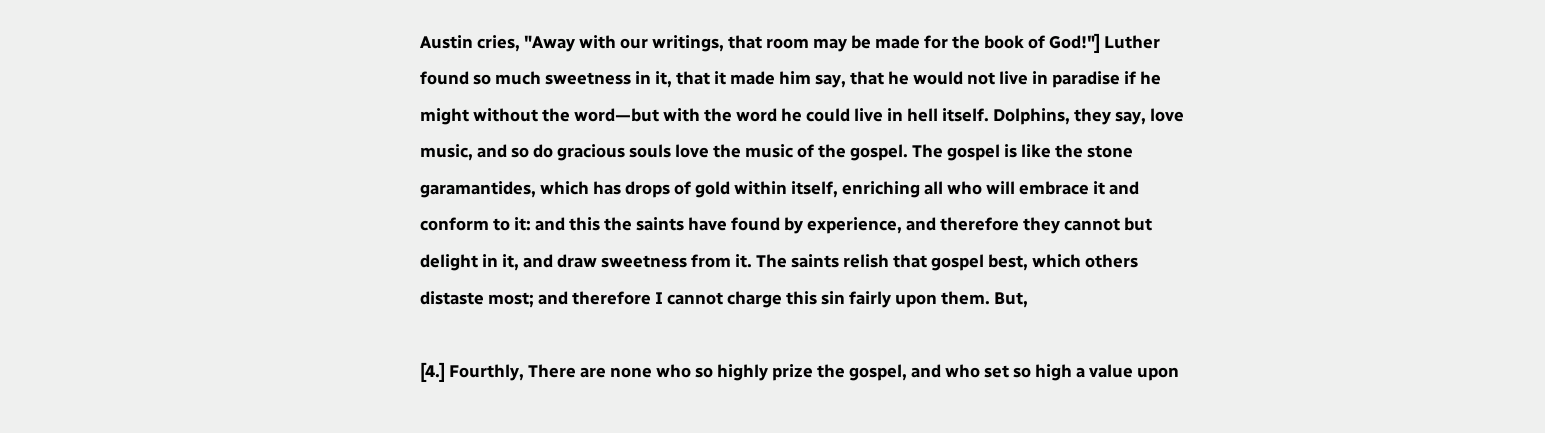Austin cries, "Away with our writings, that room may be made for the book of God!"] Luther found so much sweetness in it, that it made him say, that he would not live in paradise if he might without the word—but with the word he could live in hell itself. Dolphins, they say, love music, and so do gracious souls love the music of the gospel. The gospel is like the stone garamantides, which has drops of gold within itself, enriching all who will embrace it and conform to it: and this the saints have found by experience, and therefore they cannot but delight in it, and draw sweetness from it. The saints relish that gospel best, which others distaste most; and therefore I cannot charge this sin fairly upon them. But,

[4.] Fourthly, There are none who so highly prize the gospel, and who set so high a value upon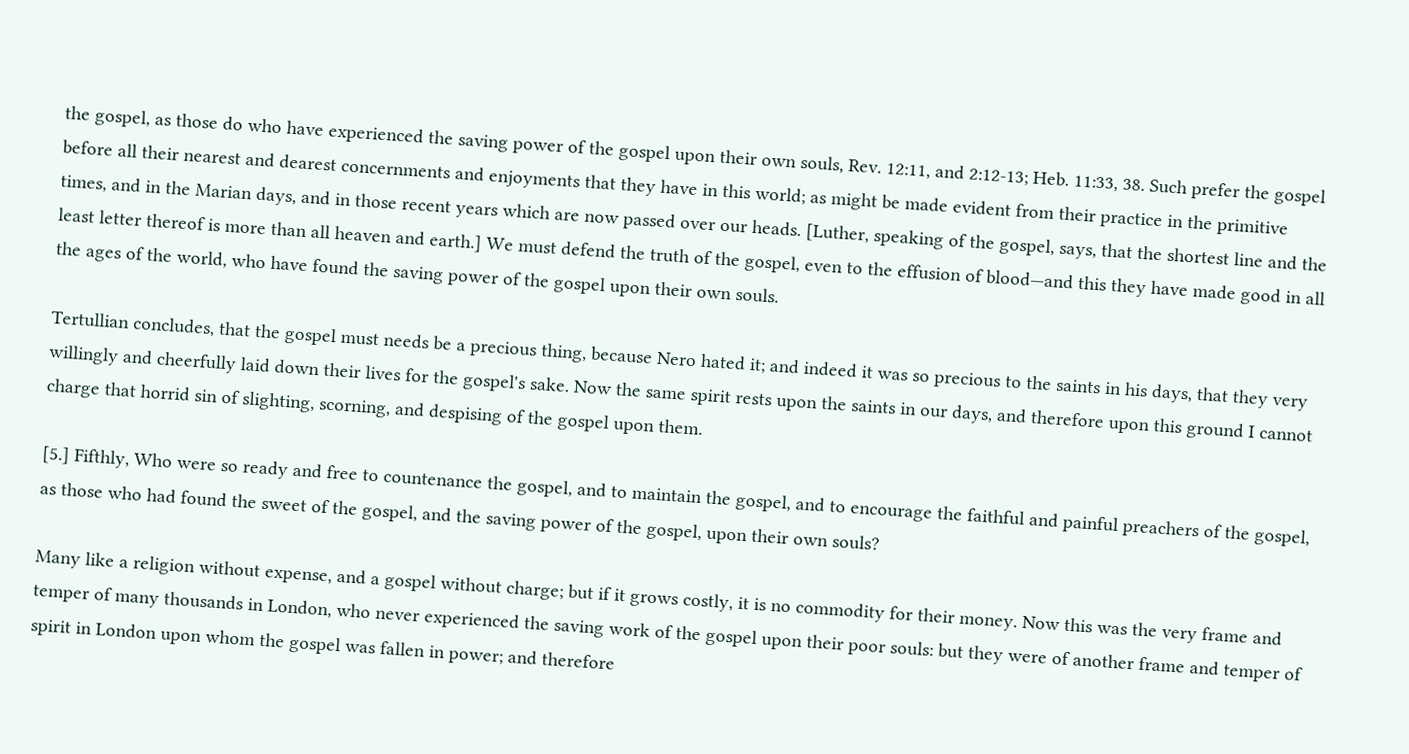the gospel, as those do who have experienced the saving power of the gospel upon their own souls, Rev. 12:11, and 2:12-13; Heb. 11:33, 38. Such prefer the gospel before all their nearest and dearest concernments and enjoyments that they have in this world; as might be made evident from their practice in the primitive times, and in the Marian days, and in those recent years which are now passed over our heads. [Luther, speaking of the gospel, says, that the shortest line and the least letter thereof is more than all heaven and earth.] We must defend the truth of the gospel, even to the effusion of blood—and this they have made good in all the ages of the world, who have found the saving power of the gospel upon their own souls.

Tertullian concludes, that the gospel must needs be a precious thing, because Nero hated it; and indeed it was so precious to the saints in his days, that they very willingly and cheerfully laid down their lives for the gospel's sake. Now the same spirit rests upon the saints in our days, and therefore upon this ground I cannot charge that horrid sin of slighting, scorning, and despising of the gospel upon them.

[5.] Fifthly, Who were so ready and free to countenance the gospel, and to maintain the gospel, and to encourage the faithful and painful preachers of the gospel, as those who had found the sweet of the gospel, and the saving power of the gospel, upon their own souls?

Many like a religion without expense, and a gospel without charge; but if it grows costly, it is no commodity for their money. Now this was the very frame and temper of many thousands in London, who never experienced the saving work of the gospel upon their poor souls: but they were of another frame and temper of spirit in London upon whom the gospel was fallen in power; and therefore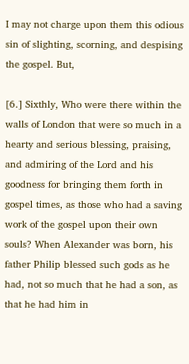I may not charge upon them this odious sin of slighting, scorning, and despising the gospel. But,

[6.] Sixthly, Who were there within the walls of London that were so much in a hearty and serious blessing, praising, and admiring of the Lord and his goodness for bringing them forth in gospel times, as those who had a saving work of the gospel upon their own souls? When Alexander was born, his father Philip blessed such gods as he had, not so much that he had a son, as that he had him in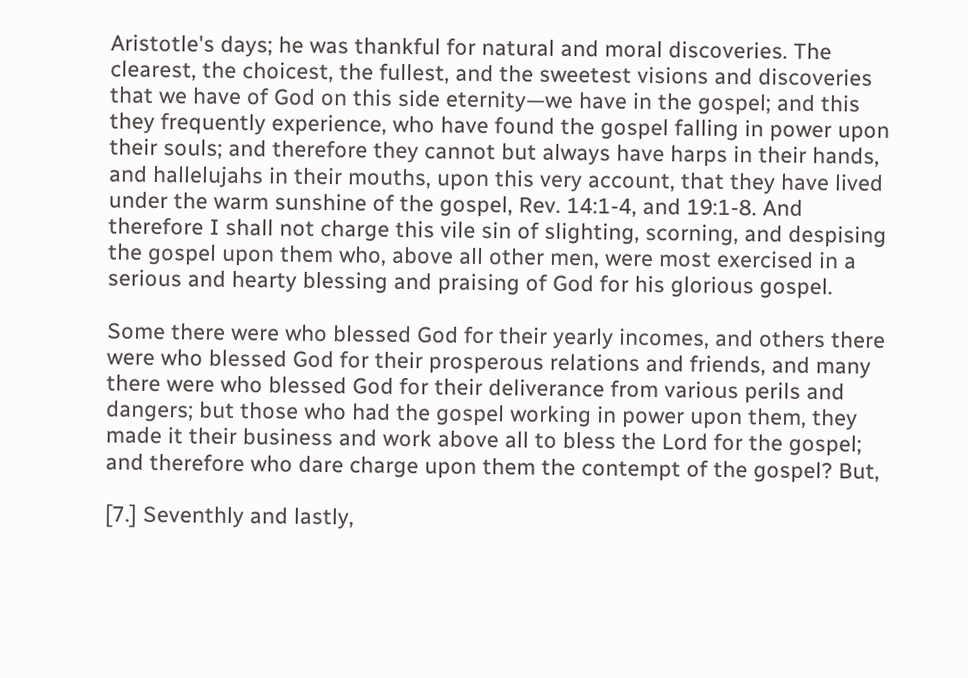Aristotle's days; he was thankful for natural and moral discoveries. The clearest, the choicest, the fullest, and the sweetest visions and discoveries that we have of God on this side eternity—we have in the gospel; and this they frequently experience, who have found the gospel falling in power upon their souls; and therefore they cannot but always have harps in their hands, and hallelujahs in their mouths, upon this very account, that they have lived under the warm sunshine of the gospel, Rev. 14:1-4, and 19:1-8. And therefore I shall not charge this vile sin of slighting, scorning, and despising the gospel upon them who, above all other men, were most exercised in a serious and hearty blessing and praising of God for his glorious gospel.

Some there were who blessed God for their yearly incomes, and others there were who blessed God for their prosperous relations and friends, and many there were who blessed God for their deliverance from various perils and dangers; but those who had the gospel working in power upon them, they made it their business and work above all to bless the Lord for the gospel; and therefore who dare charge upon them the contempt of the gospel? But,

[7.] Seventhly and lastly,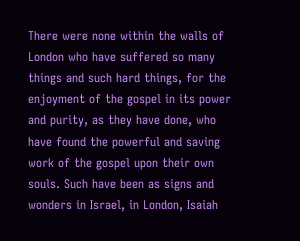There were none within the walls of London who have suffered so many things and such hard things, for the enjoyment of the gospel in its power and purity, as they have done, who have found the powerful and saving work of the gospel upon their own souls. Such have been as signs and wonders in Israel, in London, Isaiah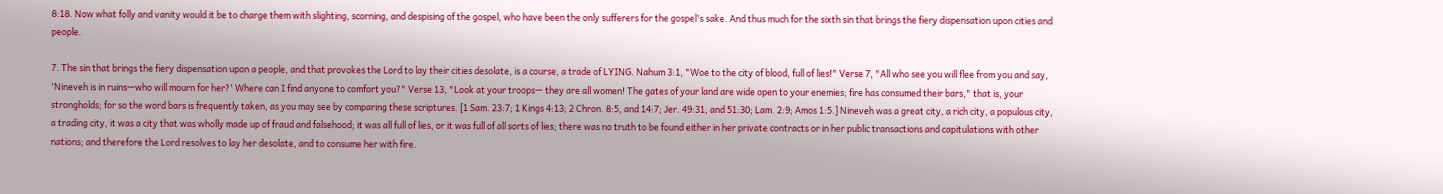8:18. Now what folly and vanity would it be to charge them with slighting, scorning, and despising of the gospel, who have been the only sufferers for the gospel's sake. And thus much for the sixth sin that brings the fiery dispensation upon cities and people.

7. The sin that brings the fiery dispensation upon a people, and that provokes the Lord to lay their cities desolate, is a course, a trade of LYING. Nahum 3:1, "Woe to the city of blood, full of lies!" Verse 7, "All who see you will flee from you and say, 'Nineveh is in ruins—who will mourn for her?' Where can I find anyone to comfort you?" Verse 13, "Look at your troops— they are all women! The gates of your land are wide open to your enemies; fire has consumed their bars," that is, your strongholds; for so the word bars is frequently taken, as you may see by comparing these scriptures. [1 Sam. 23:7; 1 Kings 4:13; 2 Chron. 8:5, and 14:7; Jer. 49:31, and 51:30; Lam. 2:9; Amos 1:5.] Nineveh was a great city, a rich city, a populous city, a trading city, it was a city that was wholly made up of fraud and falsehood; it was all full of lies, or it was full of all sorts of lies; there was no truth to be found either in her private contracts or in her public transactions and capitulations with other nations; and therefore the Lord resolves to lay her desolate, and to consume her with fire.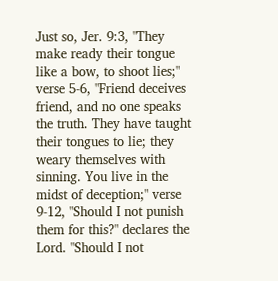Just so, Jer. 9:3, "They make ready their tongue like a bow, to shoot lies;" verse 5-6, "Friend deceives friend, and no one speaks the truth. They have taught their tongues to lie; they weary themselves with sinning. You live in the midst of deception;" verse 9-12, "Should I not punish them for this?" declares the Lord. "Should I not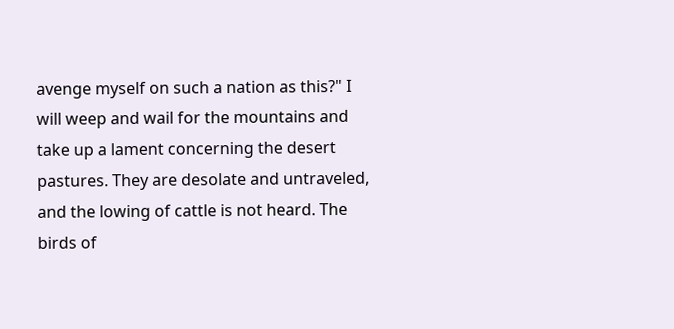avenge myself on such a nation as this?" I will weep and wail for the mountains and take up a lament concerning the desert pastures. They are desolate and untraveled, and the lowing of cattle is not heard. The birds of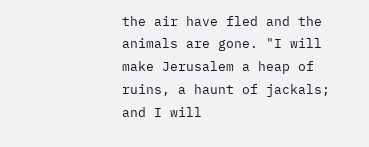the air have fled and the animals are gone. "I will make Jerusalem a heap of ruins, a haunt of jackals; and I will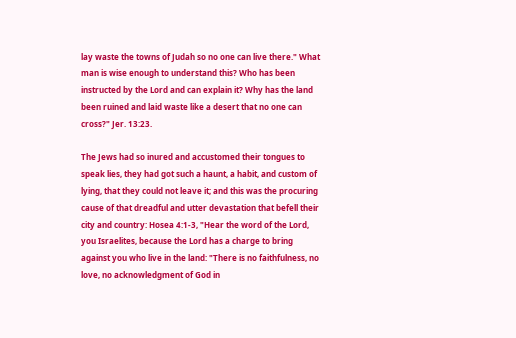lay waste the towns of Judah so no one can live there." What man is wise enough to understand this? Who has been instructed by the Lord and can explain it? Why has the land been ruined and laid waste like a desert that no one can cross?" Jer. 13:23.

The Jews had so inured and accustomed their tongues to speak lies, they had got such a haunt, a habit, and custom of lying, that they could not leave it; and this was the procuring cause of that dreadful and utter devastation that befell their city and country: Hosea 4:1-3, "Hear the word of the Lord, you Israelites, because the Lord has a charge to bring against you who live in the land: "There is no faithfulness, no love, no acknowledgment of God in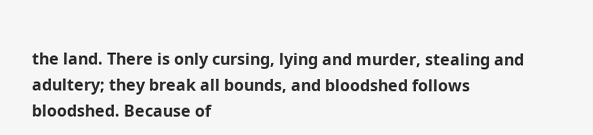the land. There is only cursing, lying and murder, stealing and adultery; they break all bounds, and bloodshed follows bloodshed. Because of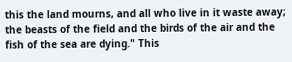this the land mourns, and all who live in it waste away; the beasts of the field and the birds of the air and the fish of the sea are dying." This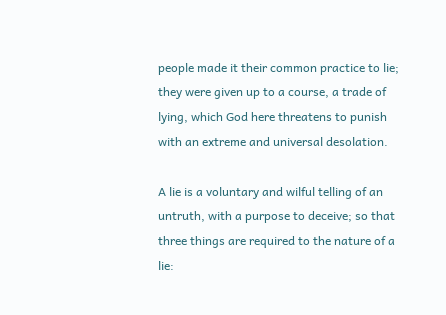people made it their common practice to lie; they were given up to a course, a trade of lying, which God here threatens to punish with an extreme and universal desolation.

A lie is a voluntary and wilful telling of an untruth, with a purpose to deceive; so that three things are required to the nature of a lie: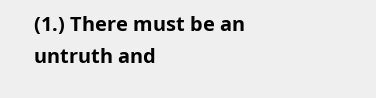(1.) There must be an untruth and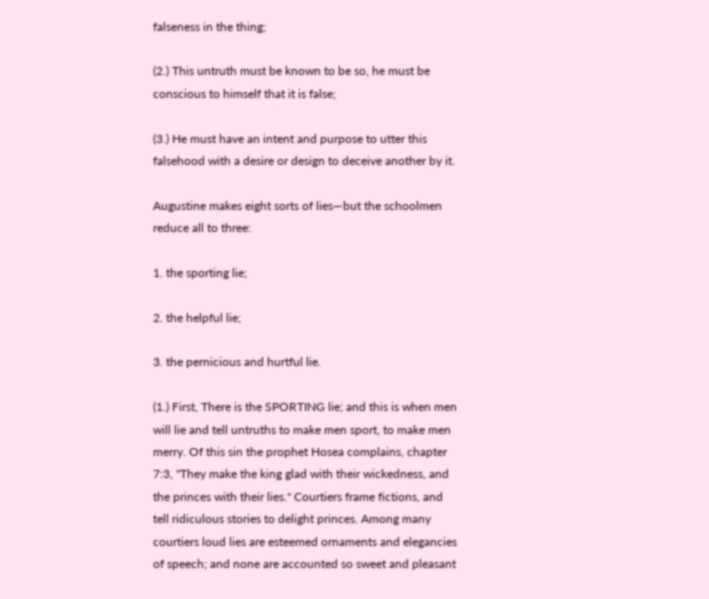falseness in the thing;

(2.) This untruth must be known to be so, he must be conscious to himself that it is false;

(3.) He must have an intent and purpose to utter this falsehood with a desire or design to deceive another by it.

Augustine makes eight sorts of lies—but the schoolmen reduce all to three:

1. the sporting lie;

2. the helpful lie;

3. the pernicious and hurtful lie.

(1.) First, There is the SPORTING lie; and this is when men will lie and tell untruths to make men sport, to make men merry. Of this sin the prophet Hosea complains, chapter 7:3, "They make the king glad with their wickedness, and the princes with their lies." Courtiers frame fictions, and tell ridiculous stories to delight princes. Among many courtiers loud lies are esteemed ornaments and elegancies of speech; and none are accounted so sweet and pleasant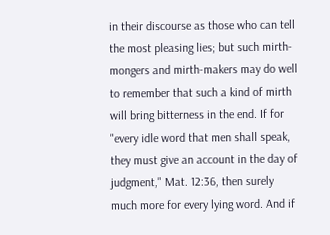in their discourse as those who can tell the most pleasing lies; but such mirth-mongers and mirth-makers may do well to remember that such a kind of mirth will bring bitterness in the end. If for "every idle word that men shall speak, they must give an account in the day of judgment," Mat. 12:36, then surely much more for every lying word. And if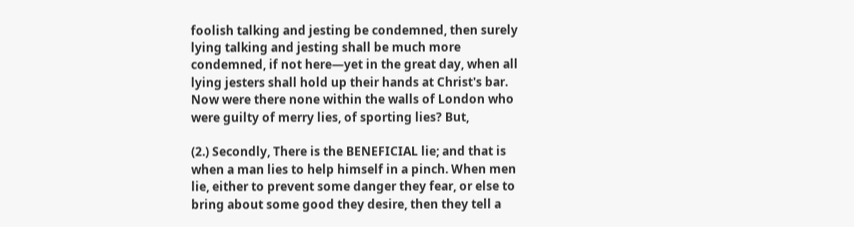foolish talking and jesting be condemned, then surely lying talking and jesting shall be much more condemned, if not here—yet in the great day, when all lying jesters shall hold up their hands at Christ's bar. Now were there none within the walls of London who were guilty of merry lies, of sporting lies? But,

(2.) Secondly, There is the BENEFICIAL lie; and that is when a man lies to help himself in a pinch. When men lie, either to prevent some danger they fear, or else to bring about some good they desire, then they tell a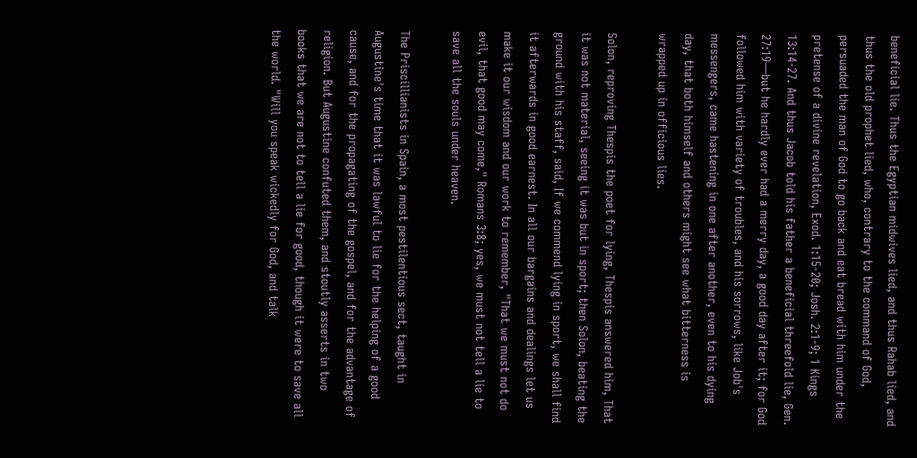beneficial lie. Thus the Egyptian midwives lied, and thus Rahab lied, and thus the old prophet lied, who, contrary to the command of God, persuaded the man of God to go back and eat bread with him under the pretense of a divine revelation, Exod. 1:15-20; Josh. 2:1-9; 1 Kings 13:14-27. And thus Jacob told his father a beneficial threefold lie, Gen. 27:19—but he hardly ever had a merry day, a good day after it; for God followed him with variety of troubles, and his sorrows, like Job's messengers, came hastening in one after another, even to his dying day, that both himself and others might see what bitterness is wrapped up in officious lies.

Solon, reproving Thespis the poet for lying, Thespis answered him, That it was not material, seeing it was but in sport; then Solon, beating the ground with his staff, said, If we commend lying in sport, we shall find it afterwards in good earnest. In all our bargains and dealings let us make it our wisdom and our work to remember, "That we must not do evil, that good may come," Romans 3:8; yes, we must not tell a lie to save all the souls under heaven.

The Priscillianists in Spain, a most pestilentious sect, taught in Augustine's time that it was lawful to lie for the helping of a good cause, and for the propagating of the gospel, and for the advantage of religion. But Augustine confuted them, and stoutly asserts in two books that we are not to tell a lie for good, though it were to save all the world. "Will you speak wickedly for God, and talk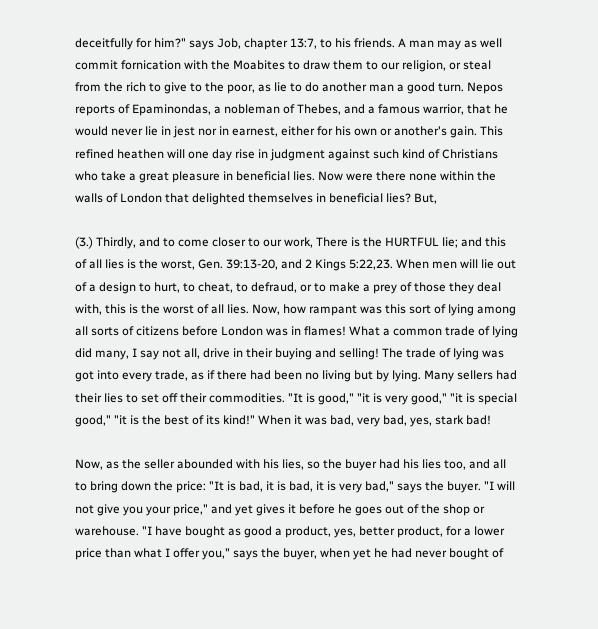deceitfully for him?" says Job, chapter 13:7, to his friends. A man may as well commit fornication with the Moabites to draw them to our religion, or steal from the rich to give to the poor, as lie to do another man a good turn. Nepos reports of Epaminondas, a nobleman of Thebes, and a famous warrior, that he would never lie in jest nor in earnest, either for his own or another's gain. This refined heathen will one day rise in judgment against such kind of Christians who take a great pleasure in beneficial lies. Now were there none within the walls of London that delighted themselves in beneficial lies? But,

(3.) Thirdly, and to come closer to our work, There is the HURTFUL lie; and this of all lies is the worst, Gen. 39:13-20, and 2 Kings 5:22,23. When men will lie out of a design to hurt, to cheat, to defraud, or to make a prey of those they deal with, this is the worst of all lies. Now, how rampant was this sort of lying among all sorts of citizens before London was in flames! What a common trade of lying did many, I say not all, drive in their buying and selling! The trade of lying was got into every trade, as if there had been no living but by lying. Many sellers had their lies to set off their commodities. "It is good," "it is very good," "it is special good," "it is the best of its kind!" When it was bad, very bad, yes, stark bad!

Now, as the seller abounded with his lies, so the buyer had his lies too, and all to bring down the price: "It is bad, it is bad, it is very bad," says the buyer. "I will not give you your price," and yet gives it before he goes out of the shop or warehouse. "I have bought as good a product, yes, better product, for a lower price than what I offer you," says the buyer, when yet he had never bought of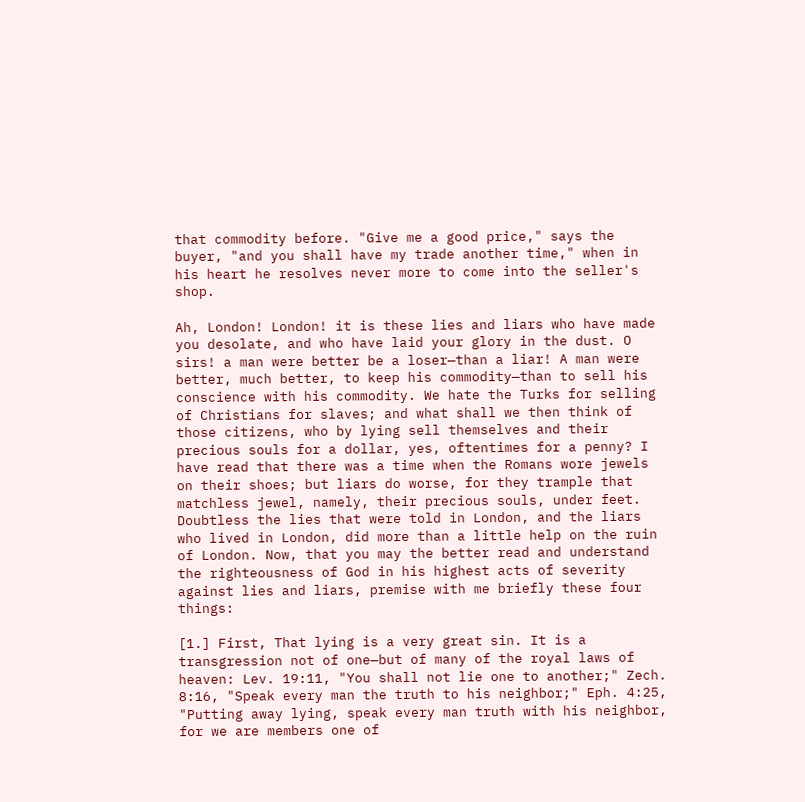that commodity before. "Give me a good price," says the buyer, "and you shall have my trade another time," when in his heart he resolves never more to come into the seller's shop.

Ah, London! London! it is these lies and liars who have made you desolate, and who have laid your glory in the dust. O sirs! a man were better be a loser—than a liar! A man were better, much better, to keep his commodity—than to sell his conscience with his commodity. We hate the Turks for selling of Christians for slaves; and what shall we then think of those citizens, who by lying sell themselves and their precious souls for a dollar, yes, oftentimes for a penny? I have read that there was a time when the Romans wore jewels on their shoes; but liars do worse, for they trample that matchless jewel, namely, their precious souls, under feet. Doubtless the lies that were told in London, and the liars who lived in London, did more than a little help on the ruin of London. Now, that you may the better read and understand the righteousness of God in his highest acts of severity against lies and liars, premise with me briefly these four things:

[1.] First, That lying is a very great sin. It is a transgression not of one—but of many of the royal laws of heaven: Lev. 19:11, "You shall not lie one to another;" Zech. 8:16, "Speak every man the truth to his neighbor;" Eph. 4:25, "Putting away lying, speak every man truth with his neighbor, for we are members one of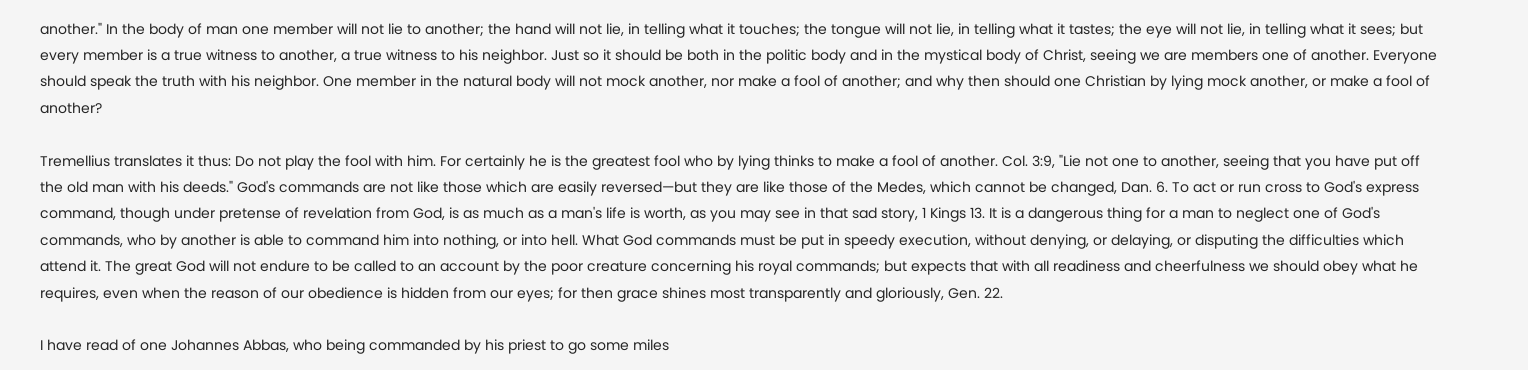another." In the body of man one member will not lie to another; the hand will not lie, in telling what it touches; the tongue will not lie, in telling what it tastes; the eye will not lie, in telling what it sees; but every member is a true witness to another, a true witness to his neighbor. Just so it should be both in the politic body and in the mystical body of Christ, seeing we are members one of another. Everyone should speak the truth with his neighbor. One member in the natural body will not mock another, nor make a fool of another; and why then should one Christian by lying mock another, or make a fool of another?

Tremellius translates it thus: Do not play the fool with him. For certainly he is the greatest fool who by lying thinks to make a fool of another. Col. 3:9, "Lie not one to another, seeing that you have put off the old man with his deeds." God's commands are not like those which are easily reversed—but they are like those of the Medes, which cannot be changed, Dan. 6. To act or run cross to God's express command, though under pretense of revelation from God, is as much as a man's life is worth, as you may see in that sad story, 1 Kings 13. It is a dangerous thing for a man to neglect one of God's commands, who by another is able to command him into nothing, or into hell. What God commands must be put in speedy execution, without denying, or delaying, or disputing the difficulties which attend it. The great God will not endure to be called to an account by the poor creature concerning his royal commands; but expects that with all readiness and cheerfulness we should obey what he requires, even when the reason of our obedience is hidden from our eyes; for then grace shines most transparently and gloriously, Gen. 22.

I have read of one Johannes Abbas, who being commanded by his priest to go some miles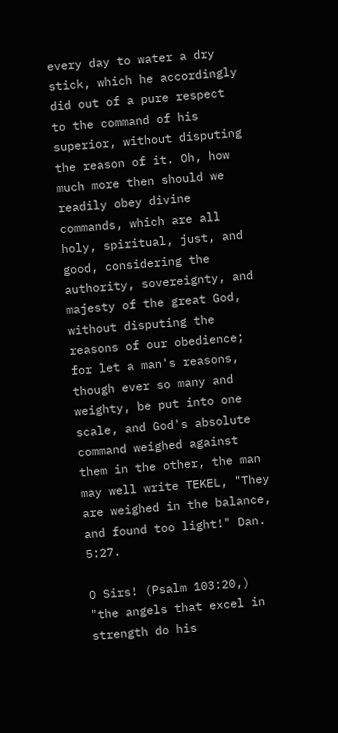every day to water a dry stick, which he accordingly did out of a pure respect to the command of his superior, without disputing the reason of it. Oh, how much more then should we readily obey divine commands, which are all holy, spiritual, just, and good, considering the authority, sovereignty, and majesty of the great God, without disputing the reasons of our obedience; for let a man's reasons, though ever so many and weighty, be put into one scale, and God's absolute command weighed against them in the other, the man may well write TEKEL, "They are weighed in the balance, and found too light!" Dan. 5:27.

O Sirs! (Psalm 103:20,) "the angels that excel in strength do his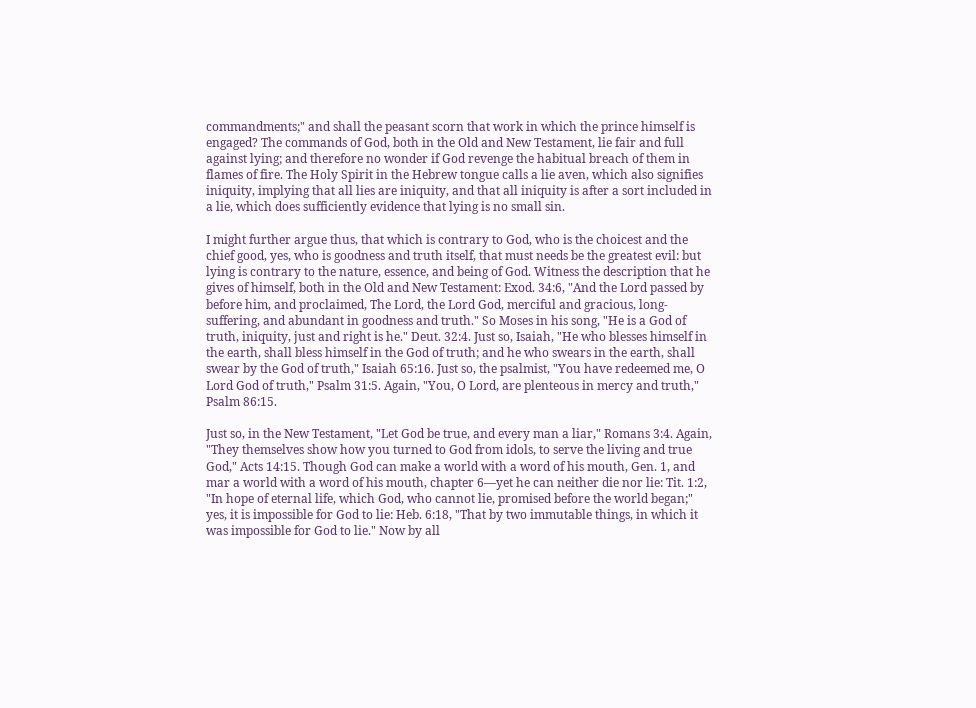commandments;" and shall the peasant scorn that work in which the prince himself is engaged? The commands of God, both in the Old and New Testament, lie fair and full against lying; and therefore no wonder if God revenge the habitual breach of them in flames of fire. The Holy Spirit in the Hebrew tongue calls a lie aven, which also signifies iniquity, implying that all lies are iniquity, and that all iniquity is after a sort included in a lie, which does sufficiently evidence that lying is no small sin.

I might further argue thus, that which is contrary to God, who is the choicest and the chief good, yes, who is goodness and truth itself, that must needs be the greatest evil: but lying is contrary to the nature, essence, and being of God. Witness the description that he gives of himself, both in the Old and New Testament: Exod. 34:6, "And the Lord passed by before him, and proclaimed, The Lord, the Lord God, merciful and gracious, long-suffering, and abundant in goodness and truth." So Moses in his song, "He is a God of truth, iniquity, just and right is he." Deut. 32:4. Just so, Isaiah, "He who blesses himself in the earth, shall bless himself in the God of truth; and he who swears in the earth, shall swear by the God of truth," Isaiah 65:16. Just so, the psalmist, "You have redeemed me, O Lord God of truth," Psalm 31:5. Again, "You, O Lord, are plenteous in mercy and truth," Psalm 86:15.

Just so, in the New Testament, "Let God be true, and every man a liar," Romans 3:4. Again, "They themselves show how you turned to God from idols, to serve the living and true God," Acts 14:15. Though God can make a world with a word of his mouth, Gen. 1, and mar a world with a word of his mouth, chapter 6—yet he can neither die nor lie: Tit. 1:2, "In hope of eternal life, which God, who cannot lie, promised before the world began;" yes, it is impossible for God to lie: Heb. 6:18, "That by two immutable things, in which it was impossible for God to lie." Now by all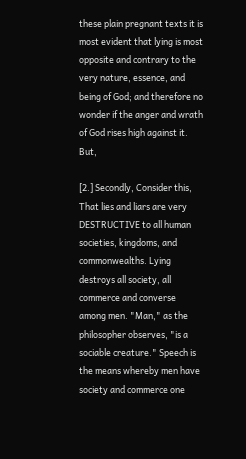these plain pregnant texts it is most evident that lying is most opposite and contrary to the very nature, essence, and being of God; and therefore no wonder if the anger and wrath of God rises high against it. But,

[2.] Secondly, Consider this, That lies and liars are very DESTRUCTIVE to all human societies, kingdoms, and commonwealths. Lying destroys all society, all commerce and converse among men. "Man," as the philosopher observes, "is a sociable creature." Speech is the means whereby men have society and commerce one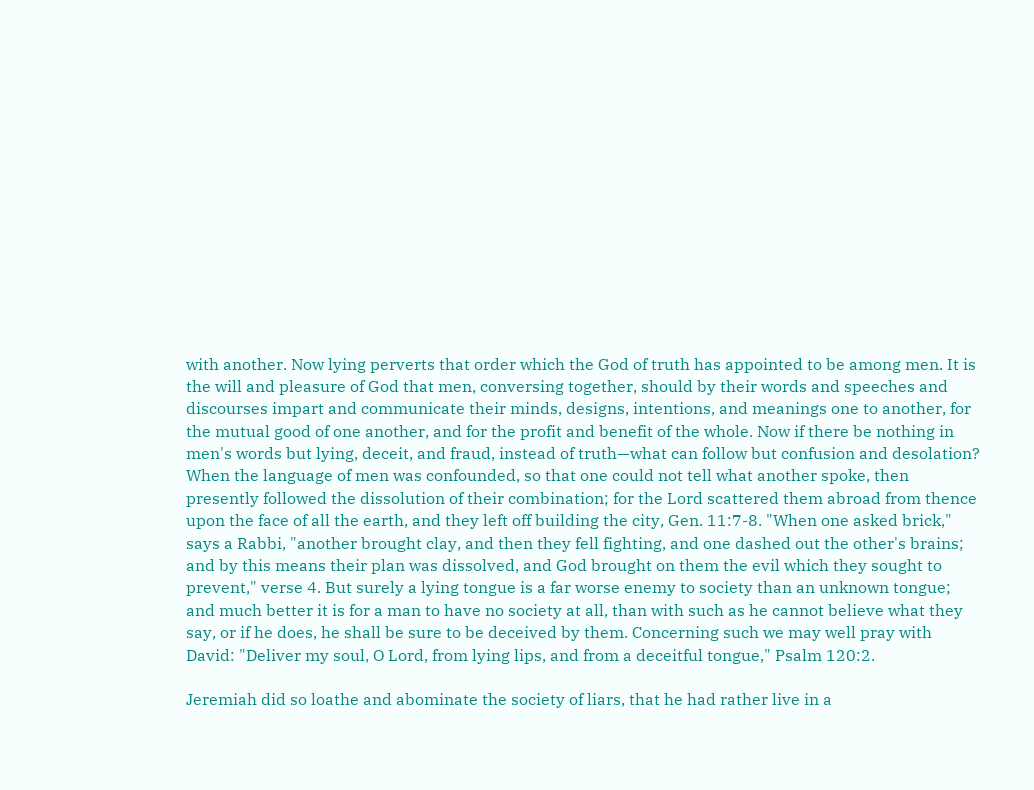with another. Now lying perverts that order which the God of truth has appointed to be among men. It is the will and pleasure of God that men, conversing together, should by their words and speeches and discourses impart and communicate their minds, designs, intentions, and meanings one to another, for the mutual good of one another, and for the profit and benefit of the whole. Now if there be nothing in men's words but lying, deceit, and fraud, instead of truth—what can follow but confusion and desolation? When the language of men was confounded, so that one could not tell what another spoke, then presently followed the dissolution of their combination; for the Lord scattered them abroad from thence upon the face of all the earth, and they left off building the city, Gen. 11:7-8. "When one asked brick," says a Rabbi, "another brought clay, and then they fell fighting, and one dashed out the other's brains; and by this means their plan was dissolved, and God brought on them the evil which they sought to prevent," verse 4. But surely a lying tongue is a far worse enemy to society than an unknown tongue; and much better it is for a man to have no society at all, than with such as he cannot believe what they say, or if he does, he shall be sure to be deceived by them. Concerning such we may well pray with David: "Deliver my soul, O Lord, from lying lips, and from a deceitful tongue," Psalm 120:2.

Jeremiah did so loathe and abominate the society of liars, that he had rather live in a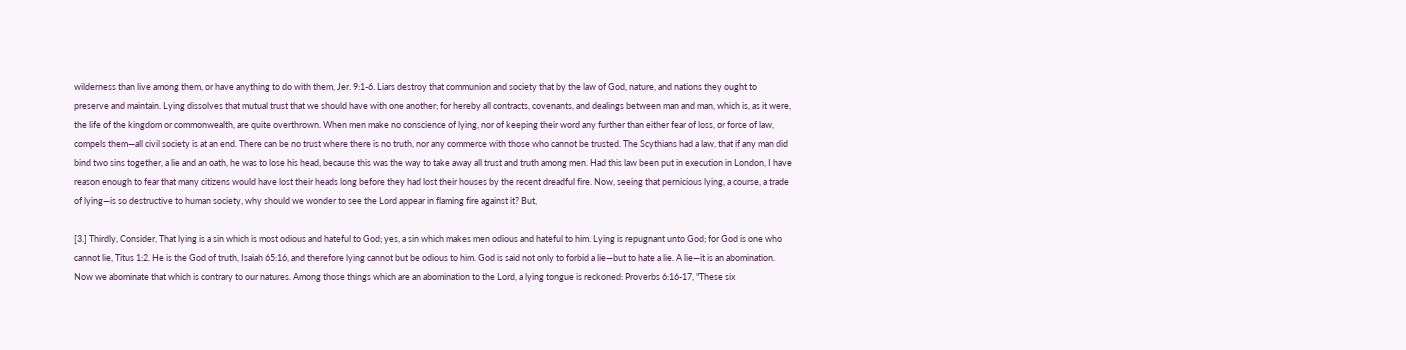wilderness than live among them, or have anything to do with them, Jer. 9:1-6. Liars destroy that communion and society that by the law of God, nature, and nations they ought to preserve and maintain. Lying dissolves that mutual trust that we should have with one another; for hereby all contracts, covenants, and dealings between man and man, which is, as it were, the life of the kingdom or commonwealth, are quite overthrown. When men make no conscience of lying, nor of keeping their word any further than either fear of loss, or force of law, compels them—all civil society is at an end. There can be no trust where there is no truth, nor any commerce with those who cannot be trusted. The Scythians had a law, that if any man did bind two sins together, a lie and an oath, he was to lose his head, because this was the way to take away all trust and truth among men. Had this law been put in execution in London, I have reason enough to fear that many citizens would have lost their heads long before they had lost their houses by the recent dreadful fire. Now, seeing that pernicious lying, a course, a trade of lying—is so destructive to human society, why should we wonder to see the Lord appear in flaming fire against it? But,

[3.] Thirdly, Consider, That lying is a sin which is most odious and hateful to God; yes, a sin which makes men odious and hateful to him. Lying is repugnant unto God; for God is one who cannot lie, Titus 1:2. He is the God of truth, Isaiah 65:16, and therefore lying cannot but be odious to him. God is said not only to forbid a lie—but to hate a lie. A lie—it is an abomination. Now we abominate that which is contrary to our natures. Among those things which are an abomination to the Lord, a lying tongue is reckoned: Proverbs 6:16-17, "These six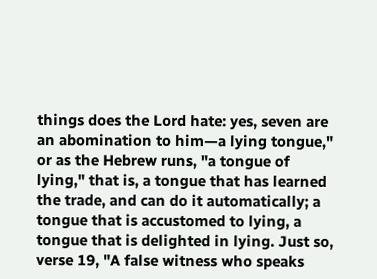things does the Lord hate: yes, seven are an abomination to him—a lying tongue," or as the Hebrew runs, "a tongue of lying," that is, a tongue that has learned the trade, and can do it automatically; a tongue that is accustomed to lying, a tongue that is delighted in lying. Just so, verse 19, "A false witness who speaks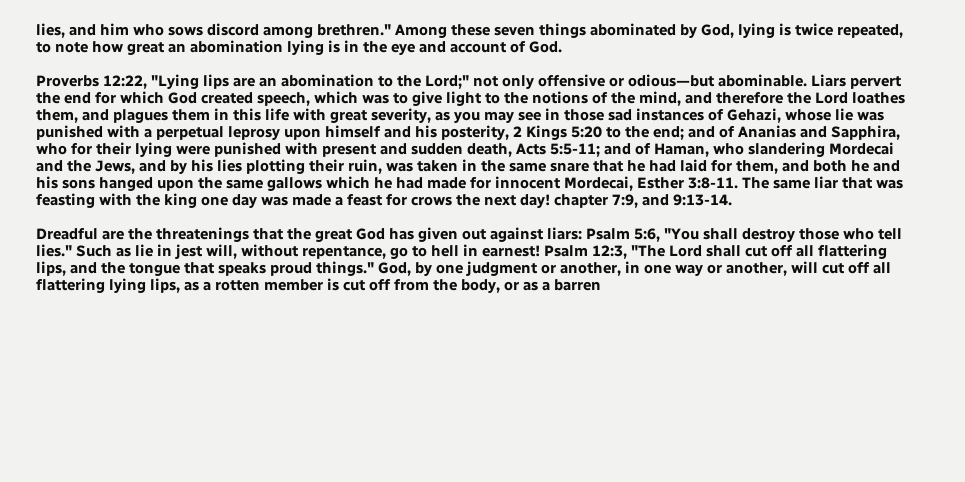lies, and him who sows discord among brethren." Among these seven things abominated by God, lying is twice repeated, to note how great an abomination lying is in the eye and account of God.

Proverbs 12:22, "Lying lips are an abomination to the Lord;" not only offensive or odious—but abominable. Liars pervert the end for which God created speech, which was to give light to the notions of the mind, and therefore the Lord loathes them, and plagues them in this life with great severity, as you may see in those sad instances of Gehazi, whose lie was punished with a perpetual leprosy upon himself and his posterity, 2 Kings 5:20 to the end; and of Ananias and Sapphira, who for their lying were punished with present and sudden death, Acts 5:5-11; and of Haman, who slandering Mordecai and the Jews, and by his lies plotting their ruin, was taken in the same snare that he had laid for them, and both he and his sons hanged upon the same gallows which he had made for innocent Mordecai, Esther 3:8-11. The same liar that was feasting with the king one day was made a feast for crows the next day! chapter 7:9, and 9:13-14.

Dreadful are the threatenings that the great God has given out against liars: Psalm 5:6, "You shall destroy those who tell lies." Such as lie in jest will, without repentance, go to hell in earnest! Psalm 12:3, "The Lord shall cut off all flattering lips, and the tongue that speaks proud things." God, by one judgment or another, in one way or another, will cut off all flattering lying lips, as a rotten member is cut off from the body, or as a barren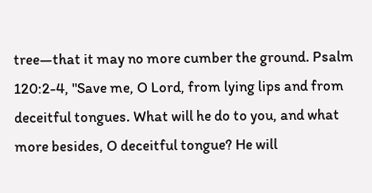tree—that it may no more cumber the ground. Psalm 120:2-4, "Save me, O Lord, from lying lips and from deceitful tongues. What will he do to you, and what more besides, O deceitful tongue? He will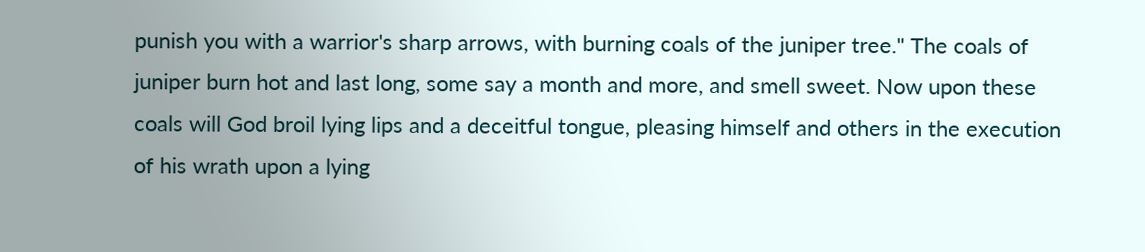punish you with a warrior's sharp arrows, with burning coals of the juniper tree." The coals of juniper burn hot and last long, some say a month and more, and smell sweet. Now upon these coals will God broil lying lips and a deceitful tongue, pleasing himself and others in the execution of his wrath upon a lying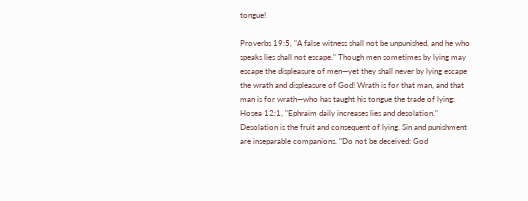tongue!

Proverbs 19:5, "A false witness shall not be unpunished, and he who speaks lies shall not escape." Though men sometimes by lying may escape the displeasure of men—yet they shall never by lying escape the wrath and displeasure of God! Wrath is for that man, and that man is for wrath—who has taught his tongue the trade of lying: Hosea 12:1, "Ephraim daily increases lies and desolation." Desolation is the fruit and consequent of lying. Sin and punishment are inseparable companions. "Do not be deceived: God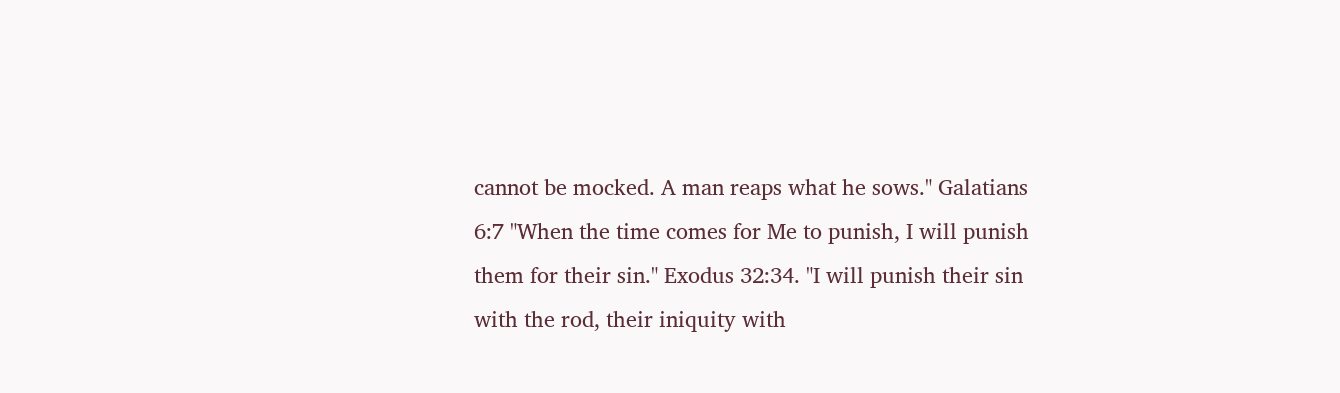cannot be mocked. A man reaps what he sows." Galatians 6:7 "When the time comes for Me to punish, I will punish them for their sin." Exodus 32:34. "I will punish their sin with the rod, their iniquity with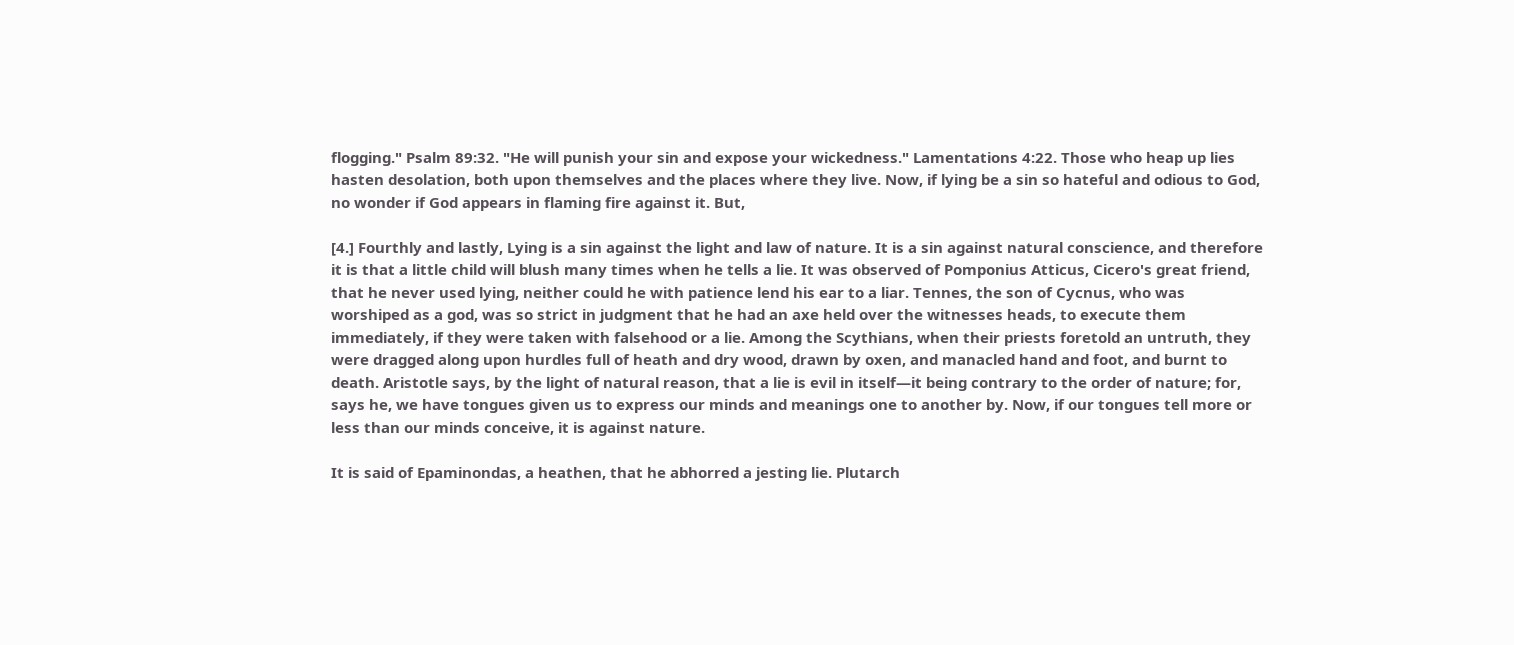flogging." Psalm 89:32. "He will punish your sin and expose your wickedness." Lamentations 4:22. Those who heap up lies hasten desolation, both upon themselves and the places where they live. Now, if lying be a sin so hateful and odious to God, no wonder if God appears in flaming fire against it. But,

[4.] Fourthly and lastly, Lying is a sin against the light and law of nature. It is a sin against natural conscience, and therefore it is that a little child will blush many times when he tells a lie. It was observed of Pomponius Atticus, Cicero's great friend, that he never used lying, neither could he with patience lend his ear to a liar. Tennes, the son of Cycnus, who was worshiped as a god, was so strict in judgment that he had an axe held over the witnesses heads, to execute them immediately, if they were taken with falsehood or a lie. Among the Scythians, when their priests foretold an untruth, they were dragged along upon hurdles full of heath and dry wood, drawn by oxen, and manacled hand and foot, and burnt to death. Aristotle says, by the light of natural reason, that a lie is evil in itself—it being contrary to the order of nature; for, says he, we have tongues given us to express our minds and meanings one to another by. Now, if our tongues tell more or less than our minds conceive, it is against nature.

It is said of Epaminondas, a heathen, that he abhorred a jesting lie. Plutarch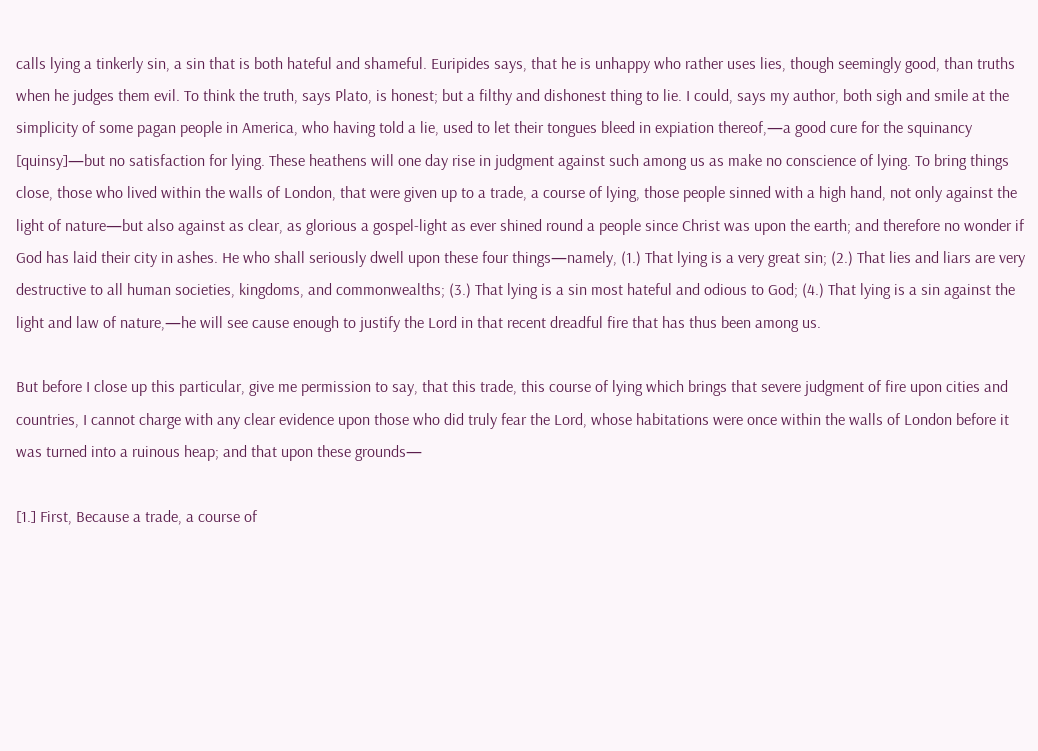calls lying a tinkerly sin, a sin that is both hateful and shameful. Euripides says, that he is unhappy who rather uses lies, though seemingly good, than truths when he judges them evil. To think the truth, says Plato, is honest; but a filthy and dishonest thing to lie. I could, says my author, both sigh and smile at the simplicity of some pagan people in America, who having told a lie, used to let their tongues bleed in expiation thereof,—a good cure for the squinancy [quinsy]—but no satisfaction for lying. These heathens will one day rise in judgment against such among us as make no conscience of lying. To bring things close, those who lived within the walls of London, that were given up to a trade, a course of lying, those people sinned with a high hand, not only against the light of nature—but also against as clear, as glorious a gospel-light as ever shined round a people since Christ was upon the earth; and therefore no wonder if God has laid their city in ashes. He who shall seriously dwell upon these four things—namely, (1.) That lying is a very great sin; (2.) That lies and liars are very destructive to all human societies, kingdoms, and commonwealths; (3.) That lying is a sin most hateful and odious to God; (4.) That lying is a sin against the light and law of nature,—he will see cause enough to justify the Lord in that recent dreadful fire that has thus been among us.

But before I close up this particular, give me permission to say, that this trade, this course of lying which brings that severe judgment of fire upon cities and countries, I cannot charge with any clear evidence upon those who did truly fear the Lord, whose habitations were once within the walls of London before it was turned into a ruinous heap; and that upon these grounds—

[1.] First, Because a trade, a course of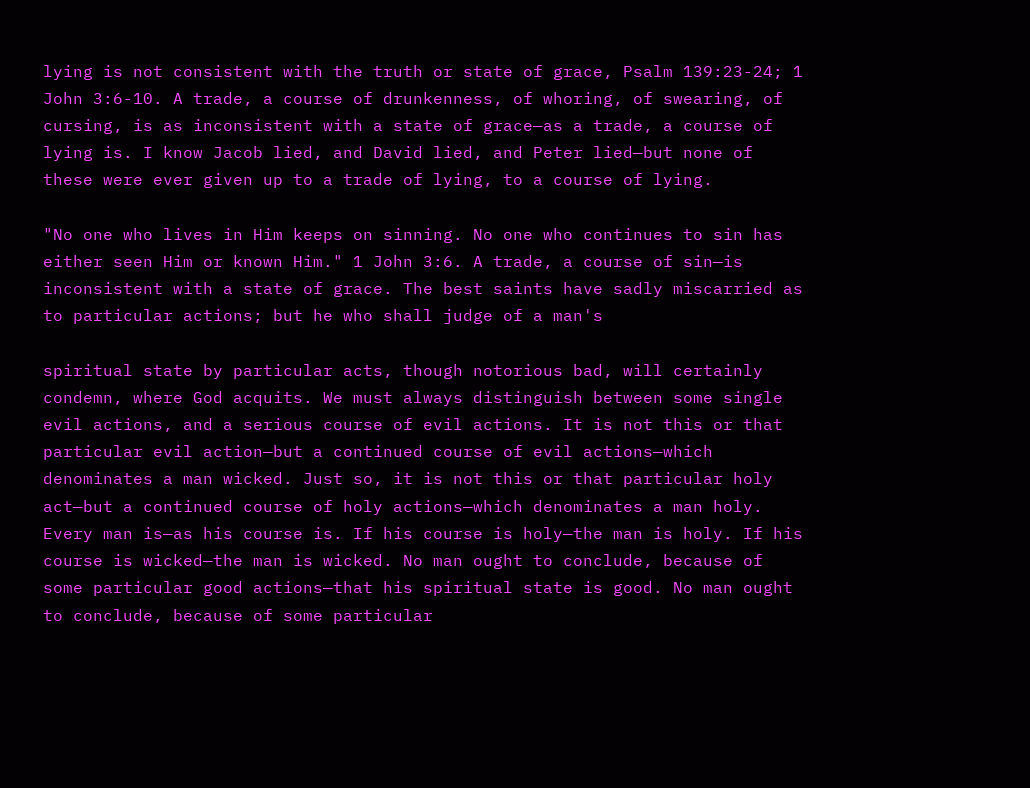lying is not consistent with the truth or state of grace, Psalm 139:23-24; 1 John 3:6-10. A trade, a course of drunkenness, of whoring, of swearing, of cursing, is as inconsistent with a state of grace—as a trade, a course of lying is. I know Jacob lied, and David lied, and Peter lied—but none of these were ever given up to a trade of lying, to a course of lying.

"No one who lives in Him keeps on sinning. No one who continues to sin has either seen Him or known Him." 1 John 3:6. A trade, a course of sin—is inconsistent with a state of grace. The best saints have sadly miscarried as to particular actions; but he who shall judge of a man's

spiritual state by particular acts, though notorious bad, will certainly condemn, where God acquits. We must always distinguish between some single evil actions, and a serious course of evil actions. It is not this or that particular evil action—but a continued course of evil actions—which denominates a man wicked. Just so, it is not this or that particular holy act—but a continued course of holy actions—which denominates a man holy. Every man is—as his course is. If his course is holy—the man is holy. If his course is wicked—the man is wicked. No man ought to conclude, because of some particular good actions—that his spiritual state is good. No man ought to conclude, because of some particular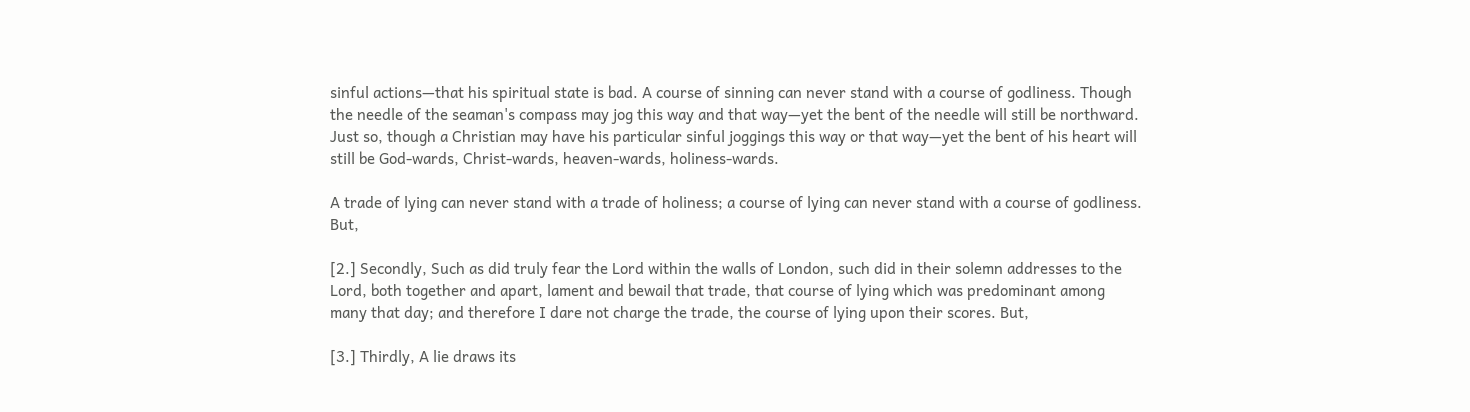sinful actions—that his spiritual state is bad. A course of sinning can never stand with a course of godliness. Though the needle of the seaman's compass may jog this way and that way—yet the bent of the needle will still be northward. Just so, though a Christian may have his particular sinful joggings this way or that way—yet the bent of his heart will still be God-wards, Christ-wards, heaven-wards, holiness-wards.

A trade of lying can never stand with a trade of holiness; a course of lying can never stand with a course of godliness. But,

[2.] Secondly, Such as did truly fear the Lord within the walls of London, such did in their solemn addresses to the Lord, both together and apart, lament and bewail that trade, that course of lying which was predominant among many that day; and therefore I dare not charge the trade, the course of lying upon their scores. But,

[3.] Thirdly, A lie draws its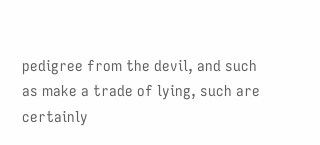pedigree from the devil, and such as make a trade of lying, such are certainly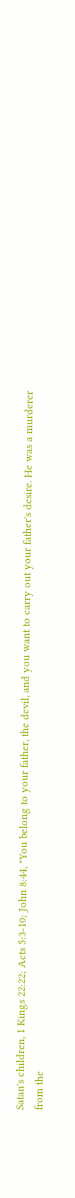Satan's children, 1 Kings 22:22; Acts 5:3-10; John 8:44, "You belong to your father, the devil, and you want to carry out your father's desire. He was a murderer from the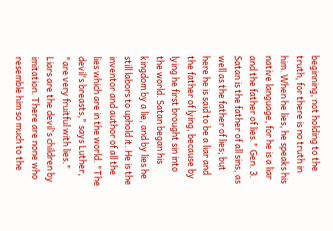beginning, not holding to the truth, for there is no truth in him. When he lies, he speaks his native language, for he is a liar and the father of lies." Gen. 3. Satan is the father of all sins, as well as the father of lies; but here he is said to be a liar and the father of lying, because by lying he first brought sin into the world. Satan began his kingdom by a lie, and by lies he still labors to uphold it. He is the inventor and author of all the lies which are in the world. "The devil's breasts," says Luther, "are very fruitful with lies." Liars are the devil's children by imitation. There are none who resemble him so much to the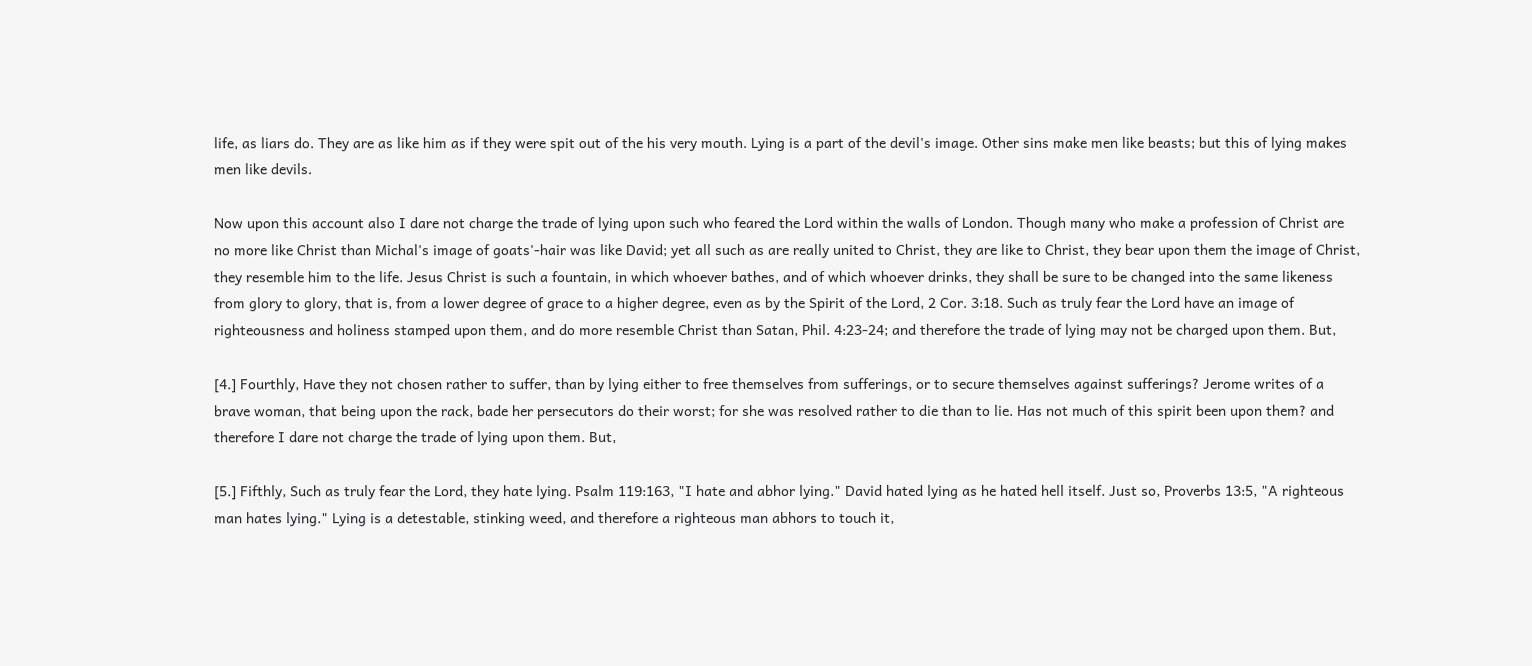life, as liars do. They are as like him as if they were spit out of the his very mouth. Lying is a part of the devil's image. Other sins make men like beasts; but this of lying makes men like devils.

Now upon this account also I dare not charge the trade of lying upon such who feared the Lord within the walls of London. Though many who make a profession of Christ are no more like Christ than Michal's image of goats'-hair was like David; yet all such as are really united to Christ, they are like to Christ, they bear upon them the image of Christ, they resemble him to the life. Jesus Christ is such a fountain, in which whoever bathes, and of which whoever drinks, they shall be sure to be changed into the same likeness from glory to glory, that is, from a lower degree of grace to a higher degree, even as by the Spirit of the Lord, 2 Cor. 3:18. Such as truly fear the Lord have an image of righteousness and holiness stamped upon them, and do more resemble Christ than Satan, Phil. 4:23-24; and therefore the trade of lying may not be charged upon them. But,

[4.] Fourthly, Have they not chosen rather to suffer, than by lying either to free themselves from sufferings, or to secure themselves against sufferings? Jerome writes of a brave woman, that being upon the rack, bade her persecutors do their worst; for she was resolved rather to die than to lie. Has not much of this spirit been upon them? and therefore I dare not charge the trade of lying upon them. But,

[5.] Fifthly, Such as truly fear the Lord, they hate lying. Psalm 119:163, "I hate and abhor lying." David hated lying as he hated hell itself. Just so, Proverbs 13:5, "A righteous man hates lying." Lying is a detestable, stinking weed, and therefore a righteous man abhors to touch it,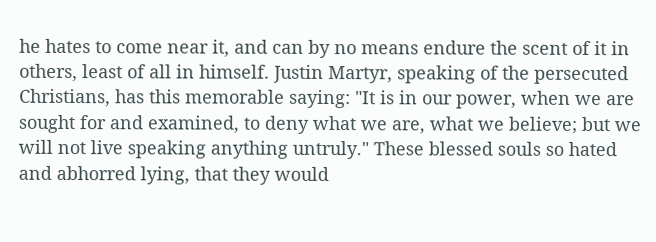he hates to come near it, and can by no means endure the scent of it in others, least of all in himself. Justin Martyr, speaking of the persecuted Christians, has this memorable saying: "It is in our power, when we are sought for and examined, to deny what we are, what we believe; but we will not live speaking anything untruly." These blessed souls so hated and abhorred lying, that they would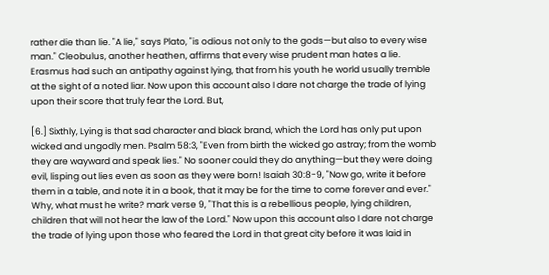rather die than lie. "A lie," says Plato, "is odious not only to the gods—but also to every wise man." Cleobulus, another heathen, affirms that every wise prudent man hates a lie. Erasmus had such an antipathy against lying, that from his youth he world usually tremble at the sight of a noted liar. Now upon this account also I dare not charge the trade of lying upon their score that truly fear the Lord. But,

[6.] Sixthly, Lying is that sad character and black brand, which the Lord has only put upon wicked and ungodly men. Psalm 58:3, "Even from birth the wicked go astray; from the womb they are wayward and speak lies." No sooner could they do anything—but they were doing evil, lisping out lies even as soon as they were born! Isaiah 30:8-9, "Now go, write it before them in a table, and note it in a book, that it may be for the time to come forever and ever." Why, what must he write? mark verse 9, "That this is a rebellious people, lying children, children that will not hear the law of the Lord." Now upon this account also I dare not charge the trade of lying upon those who feared the Lord in that great city before it was laid in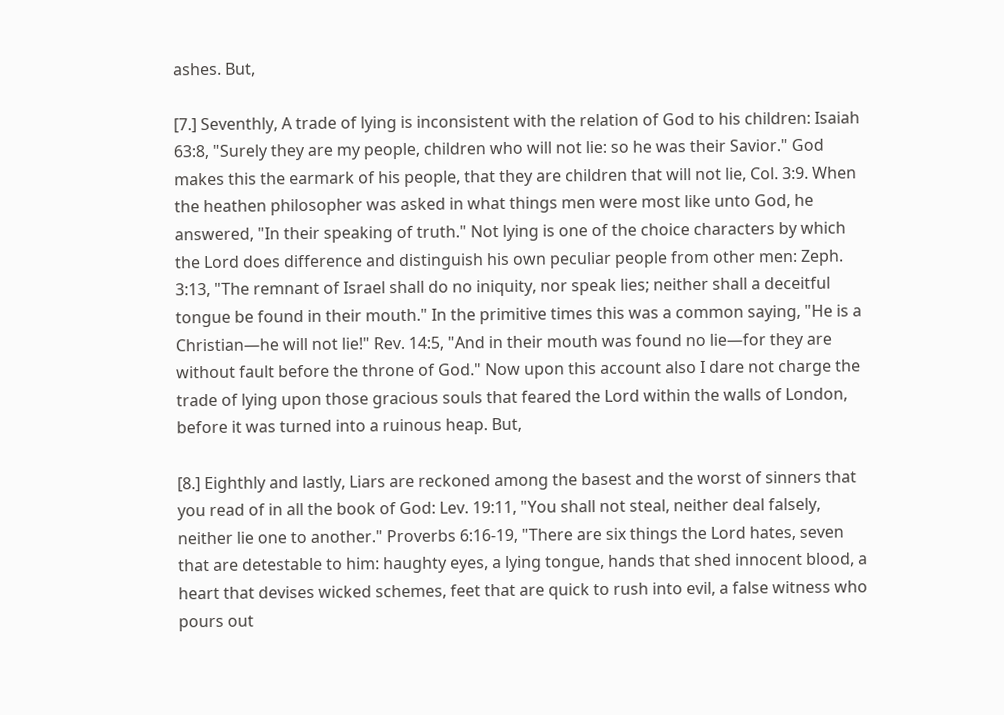ashes. But,

[7.] Seventhly, A trade of lying is inconsistent with the relation of God to his children: Isaiah 63:8, "Surely they are my people, children who will not lie: so he was their Savior." God makes this the earmark of his people, that they are children that will not lie, Col. 3:9. When the heathen philosopher was asked in what things men were most like unto God, he answered, "In their speaking of truth." Not lying is one of the choice characters by which the Lord does difference and distinguish his own peculiar people from other men: Zeph. 3:13, "The remnant of Israel shall do no iniquity, nor speak lies; neither shall a deceitful tongue be found in their mouth." In the primitive times this was a common saying, "He is a Christian—he will not lie!" Rev. 14:5, "And in their mouth was found no lie—for they are without fault before the throne of God." Now upon this account also I dare not charge the trade of lying upon those gracious souls that feared the Lord within the walls of London, before it was turned into a ruinous heap. But,

[8.] Eighthly and lastly, Liars are reckoned among the basest and the worst of sinners that you read of in all the book of God: Lev. 19:11, "You shall not steal, neither deal falsely, neither lie one to another." Proverbs 6:16-19, "There are six things the Lord hates, seven that are detestable to him: haughty eyes, a lying tongue, hands that shed innocent blood, a heart that devises wicked schemes, feet that are quick to rush into evil, a false witness who pours out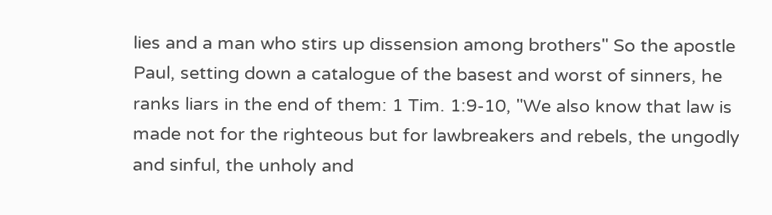lies and a man who stirs up dissension among brothers" So the apostle Paul, setting down a catalogue of the basest and worst of sinners, he ranks liars in the end of them: 1 Tim. 1:9-10, "We also know that law is made not for the righteous but for lawbreakers and rebels, the ungodly and sinful, the unholy and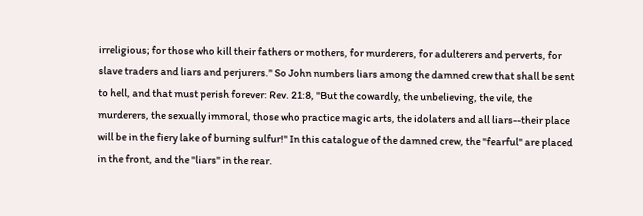irreligious; for those who kill their fathers or mothers, for murderers, for adulterers and perverts, for slave traders and liars and perjurers." So John numbers liars among the damned crew that shall be sent to hell, and that must perish forever: Rev. 21:8, "But the cowardly, the unbelieving, the vile, the murderers, the sexually immoral, those who practice magic arts, the idolaters and all liars--their place will be in the fiery lake of burning sulfur!" In this catalogue of the damned crew, the "fearful" are placed in the front, and the "liars" in the rear.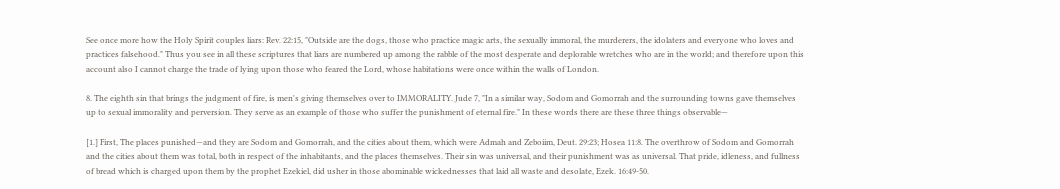See once more how the Holy Spirit couples liars: Rev. 22:15, "Outside are the dogs, those who practice magic arts, the sexually immoral, the murderers, the idolaters and everyone who loves and practices falsehood." Thus you see in all these scriptures that liars are numbered up among the rabble of the most desperate and deplorable wretches who are in the world; and therefore upon this account also I cannot charge the trade of lying upon those who feared the Lord, whose habitations were once within the walls of London.

8. The eighth sin that brings the judgment of fire, is men's giving themselves over to IMMORALITY. Jude 7, "In a similar way, Sodom and Gomorrah and the surrounding towns gave themselves up to sexual immorality and perversion. They serve as an example of those who suffer the punishment of eternal fire." In these words there are these three things observable—

[1.] First, The places punished—and they are Sodom and Gomorrah, and the cities about them, which were Admah and Zeboiim, Deut. 29:23; Hosea 11:8. The overthrow of Sodom and Gomorrah and the cities about them was total, both in respect of the inhabitants, and the places themselves. Their sin was universal, and their punishment was as universal. That pride, idleness, and fullness of bread which is charged upon them by the prophet Ezekiel, did usher in those abominable wickednesses that laid all waste and desolate, Ezek. 16:49-50.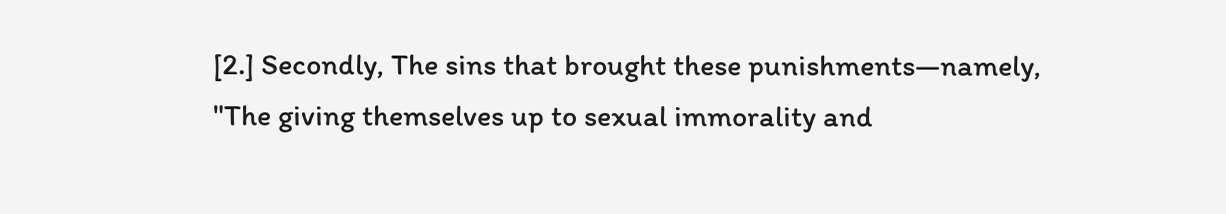[2.] Secondly, The sins that brought these punishments—namely, "The giving themselves up to sexual immorality and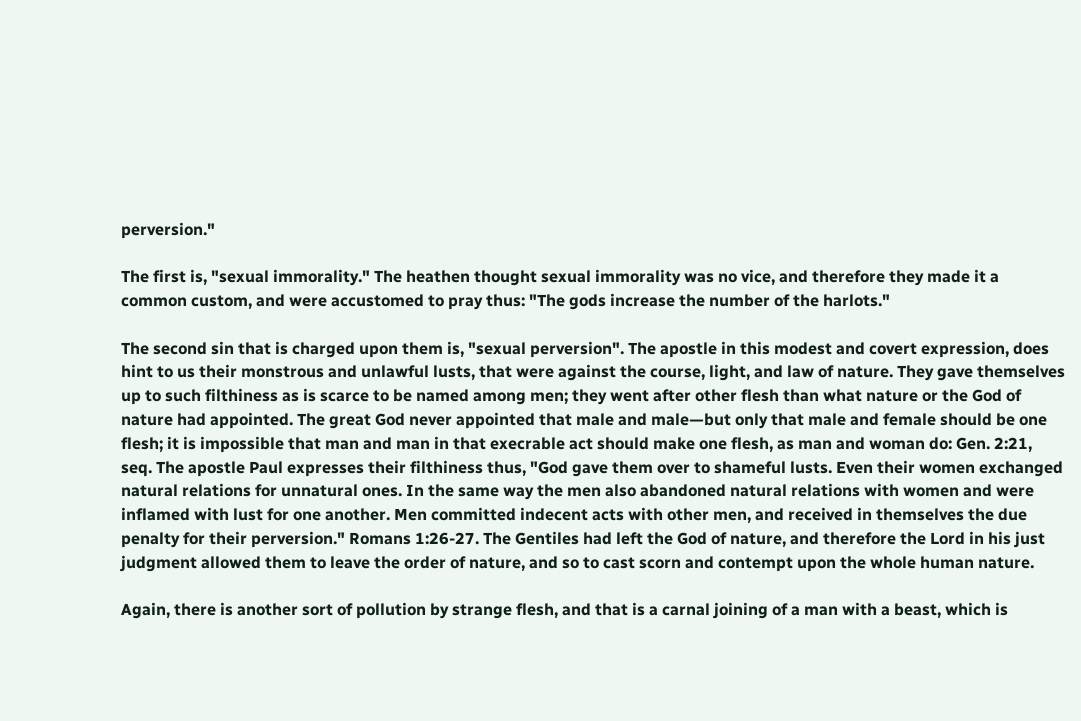perversion."

The first is, "sexual immorality." The heathen thought sexual immorality was no vice, and therefore they made it a common custom, and were accustomed to pray thus: "The gods increase the number of the harlots."

The second sin that is charged upon them is, "sexual perversion". The apostle in this modest and covert expression, does hint to us their monstrous and unlawful lusts, that were against the course, light, and law of nature. They gave themselves up to such filthiness as is scarce to be named among men; they went after other flesh than what nature or the God of nature had appointed. The great God never appointed that male and male—but only that male and female should be one flesh; it is impossible that man and man in that execrable act should make one flesh, as man and woman do: Gen. 2:21, seq. The apostle Paul expresses their filthiness thus, "God gave them over to shameful lusts. Even their women exchanged natural relations for unnatural ones. In the same way the men also abandoned natural relations with women and were inflamed with lust for one another. Men committed indecent acts with other men, and received in themselves the due penalty for their perversion." Romans 1:26-27. The Gentiles had left the God of nature, and therefore the Lord in his just judgment allowed them to leave the order of nature, and so to cast scorn and contempt upon the whole human nature.

Again, there is another sort of pollution by strange flesh, and that is a carnal joining of a man with a beast, which is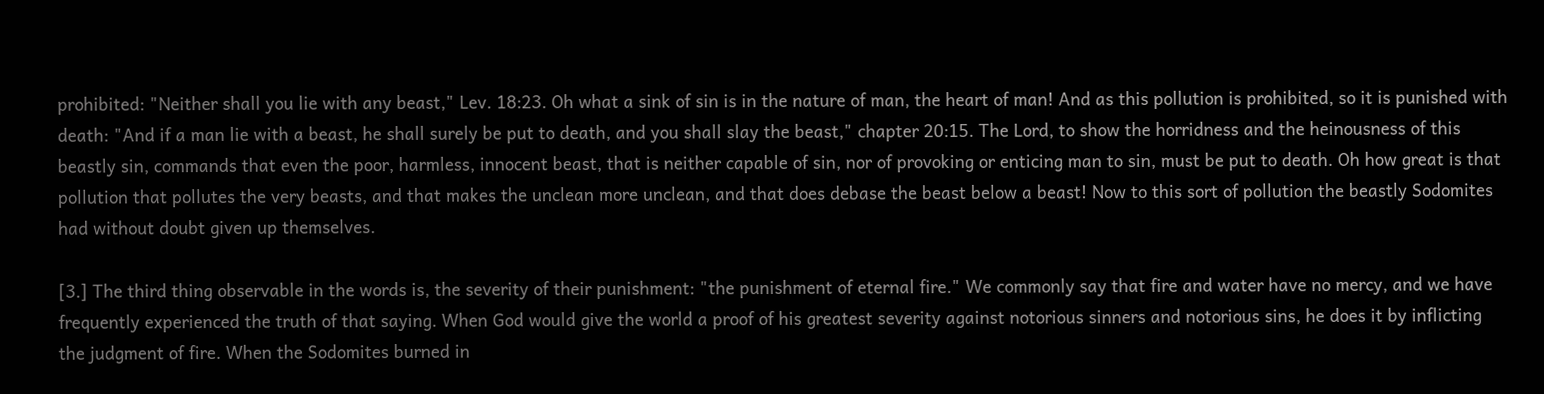prohibited: "Neither shall you lie with any beast," Lev. 18:23. Oh what a sink of sin is in the nature of man, the heart of man! And as this pollution is prohibited, so it is punished with death: "And if a man lie with a beast, he shall surely be put to death, and you shall slay the beast," chapter 20:15. The Lord, to show the horridness and the heinousness of this beastly sin, commands that even the poor, harmless, innocent beast, that is neither capable of sin, nor of provoking or enticing man to sin, must be put to death. Oh how great is that pollution that pollutes the very beasts, and that makes the unclean more unclean, and that does debase the beast below a beast! Now to this sort of pollution the beastly Sodomites had without doubt given up themselves.

[3.] The third thing observable in the words is, the severity of their punishment: "the punishment of eternal fire." We commonly say that fire and water have no mercy, and we have frequently experienced the truth of that saying. When God would give the world a proof of his greatest severity against notorious sinners and notorious sins, he does it by inflicting the judgment of fire. When the Sodomites burned in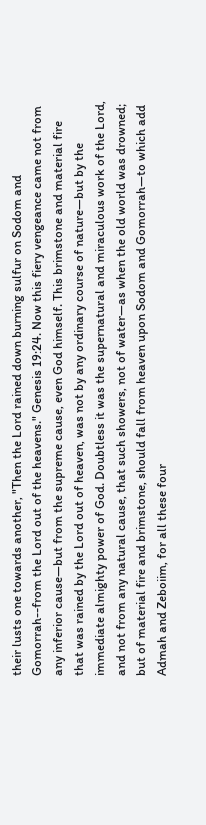their lusts one towards another, "Then the Lord rained down burning sulfur on Sodom and Gomorrah--from the Lord out of the heavens." Genesis 19:24. Now this fiery vengeance came not from any inferior cause—but from the supreme cause, even God himself. This brimstone and material fire that was rained by the Lord out of heaven, was not by any ordinary course of nature—but by the immediate almighty power of God. Doubtless it was the supernatural and miraculous work of the Lord, and not from any natural cause, that such showers, not of water—as when the old world was drowned; but of material fire and brimstone, should fall from heaven upon Sodom and Gomorrah—to which add Admah and Zeboiim, for all these four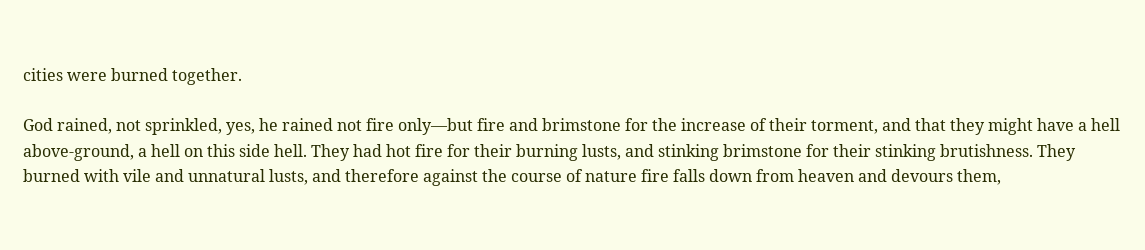cities were burned together.

God rained, not sprinkled, yes, he rained not fire only—but fire and brimstone for the increase of their torment, and that they might have a hell above-ground, a hell on this side hell. They had hot fire for their burning lusts, and stinking brimstone for their stinking brutishness. They burned with vile and unnatural lusts, and therefore against the course of nature fire falls down from heaven and devours them,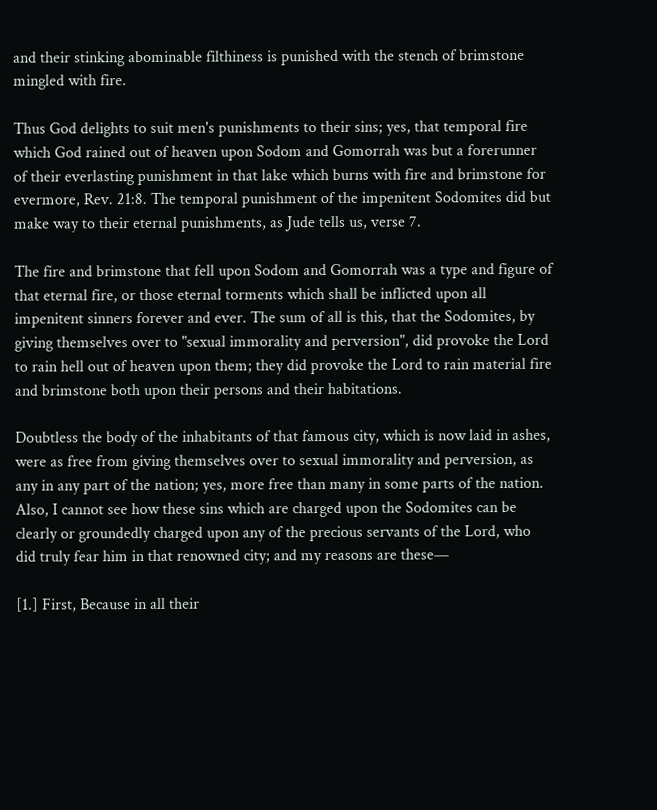and their stinking abominable filthiness is punished with the stench of brimstone mingled with fire.

Thus God delights to suit men's punishments to their sins; yes, that temporal fire which God rained out of heaven upon Sodom and Gomorrah was but a forerunner of their everlasting punishment in that lake which burns with fire and brimstone for evermore, Rev. 21:8. The temporal punishment of the impenitent Sodomites did but make way to their eternal punishments, as Jude tells us, verse 7.

The fire and brimstone that fell upon Sodom and Gomorrah was a type and figure of that eternal fire, or those eternal torments which shall be inflicted upon all impenitent sinners forever and ever. The sum of all is this, that the Sodomites, by giving themselves over to "sexual immorality and perversion", did provoke the Lord to rain hell out of heaven upon them; they did provoke the Lord to rain material fire and brimstone both upon their persons and their habitations.

Doubtless the body of the inhabitants of that famous city, which is now laid in ashes, were as free from giving themselves over to sexual immorality and perversion, as any in any part of the nation; yes, more free than many in some parts of the nation. Also, I cannot see how these sins which are charged upon the Sodomites can be clearly or groundedly charged upon any of the precious servants of the Lord, who did truly fear him in that renowned city; and my reasons are these—

[1.] First, Because in all their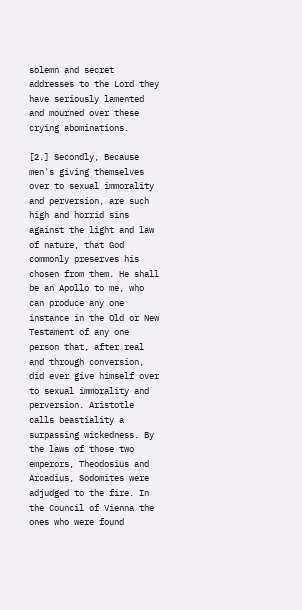solemn and secret addresses to the Lord they have seriously lamented and mourned over these crying abominations.

[2.] Secondly, Because men's giving themselves over to sexual immorality and perversion, are such high and horrid sins against the light and law of nature, that God commonly preserves his chosen from them. He shall be an Apollo to me, who can produce any one instance in the Old or New Testament of any one person that, after real and through conversion, did ever give himself over to sexual immorality and perversion. Aristotle calls beastiality a surpassing wickedness. By the laws of those two emperors, Theodosius and Arcadius, Sodomites were adjudged to the fire. In the Council of Vienna the ones who were found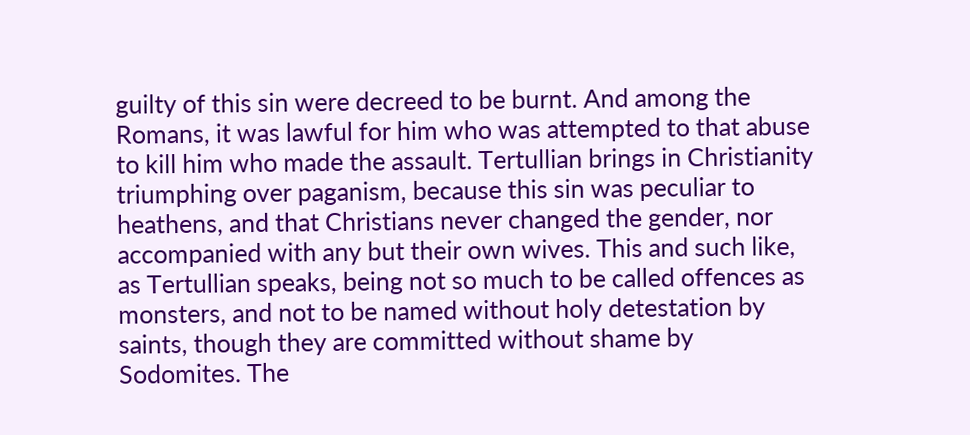guilty of this sin were decreed to be burnt. And among the Romans, it was lawful for him who was attempted to that abuse to kill him who made the assault. Tertullian brings in Christianity triumphing over paganism, because this sin was peculiar to heathens, and that Christians never changed the gender, nor accompanied with any but their own wives. This and such like, as Tertullian speaks, being not so much to be called offences as monsters, and not to be named without holy detestation by saints, though they are committed without shame by Sodomites. The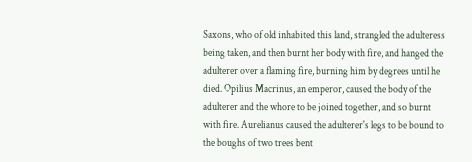Saxons, who of old inhabited this land, strangled the adulteress being taken, and then burnt her body with fire, and hanged the adulterer over a flaming fire, burning him by degrees until he died. Opilius Macrinus, an emperor, caused the body of the adulterer and the whore to be joined together, and so burnt with fire. Aurelianus caused the adulterer's legs to be bound to the boughs of two trees bent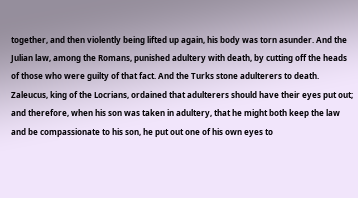together, and then violently being lifted up again, his body was torn asunder. And the Julian law, among the Romans, punished adultery with death, by cutting off the heads of those who were guilty of that fact. And the Turks stone adulterers to death. Zaleucus, king of the Locrians, ordained that adulterers should have their eyes put out; and therefore, when his son was taken in adultery, that he might both keep the law and be compassionate to his son, he put out one of his own eyes to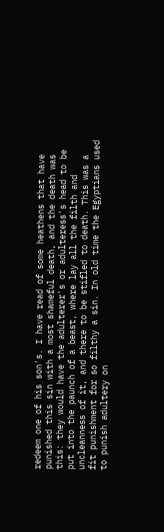redeem one of his son's. I have read of some heathens that have punished this sin with a most shameful death, and the death was this: they would have the adulterer's or adulteress's head to be put into the paunch of a beast, where lay all the filth and uncleanness of it, and there to be stifled to death. This was a fit punishment for so filthy a sin. In old time the Egyptians used to punish adultery on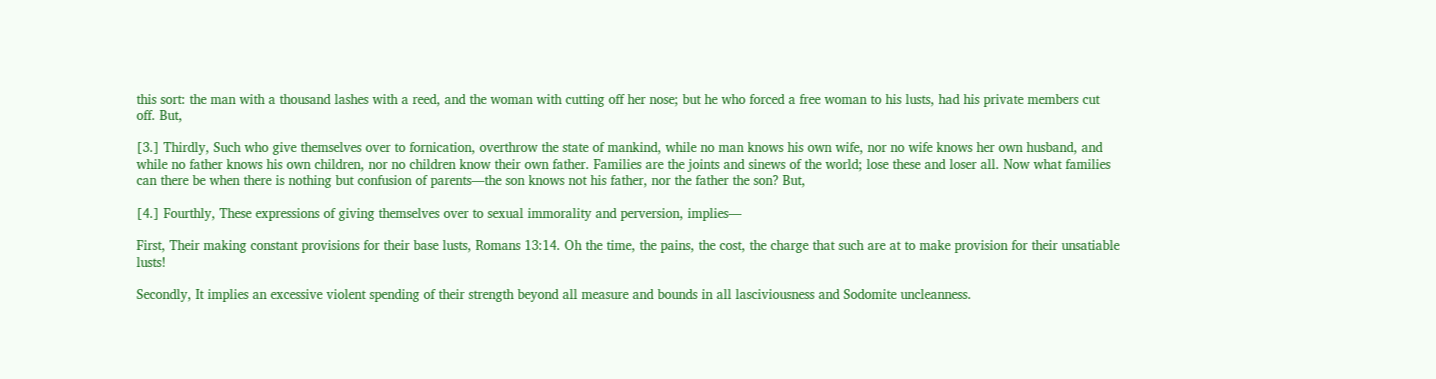this sort: the man with a thousand lashes with a reed, and the woman with cutting off her nose; but he who forced a free woman to his lusts, had his private members cut off. But,

[3.] Thirdly, Such who give themselves over to fornication, overthrow the state of mankind, while no man knows his own wife, nor no wife knows her own husband, and while no father knows his own children, nor no children know their own father. Families are the joints and sinews of the world; lose these and loser all. Now what families can there be when there is nothing but confusion of parents—the son knows not his father, nor the father the son? But,

[4.] Fourthly, These expressions of giving themselves over to sexual immorality and perversion, implies—

First, Their making constant provisions for their base lusts, Romans 13:14. Oh the time, the pains, the cost, the charge that such are at to make provision for their unsatiable lusts!

Secondly, It implies an excessive violent spending of their strength beyond all measure and bounds in all lasciviousness and Sodomite uncleanness.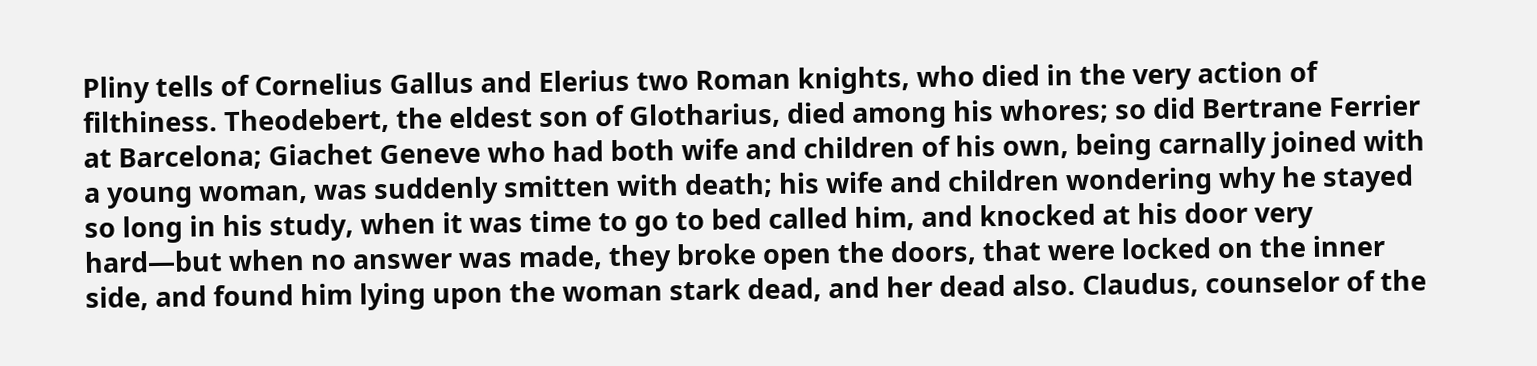Pliny tells of Cornelius Gallus and Elerius two Roman knights, who died in the very action of filthiness. Theodebert, the eldest son of Glotharius, died among his whores; so did Bertrane Ferrier at Barcelona; Giachet Geneve who had both wife and children of his own, being carnally joined with a young woman, was suddenly smitten with death; his wife and children wondering why he stayed so long in his study, when it was time to go to bed called him, and knocked at his door very hard—but when no answer was made, they broke open the doors, that were locked on the inner side, and found him lying upon the woman stark dead, and her dead also. Claudus, counselor of the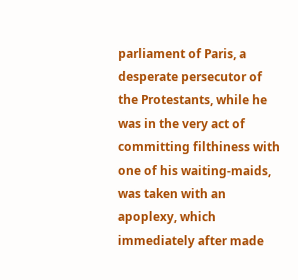parliament of Paris, a desperate persecutor of the Protestants, while he was in the very act of committing filthiness with one of his waiting-maids, was taken with an apoplexy, which immediately after made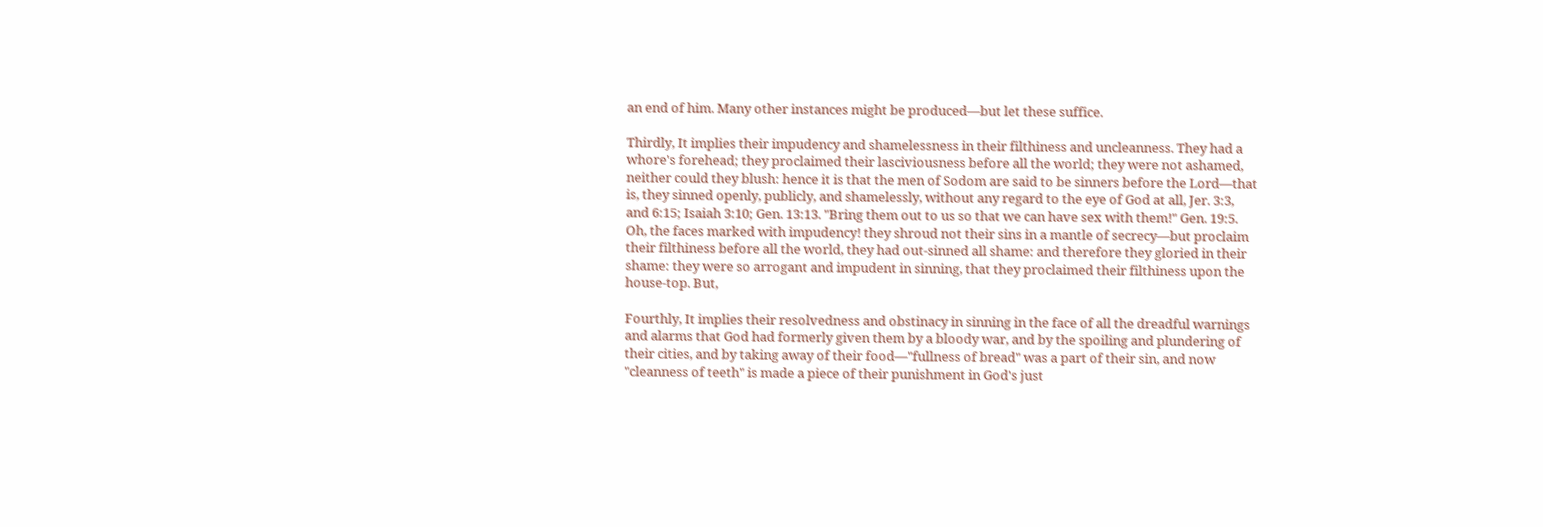an end of him. Many other instances might be produced—but let these suffice.

Thirdly, It implies their impudency and shamelessness in their filthiness and uncleanness. They had a whore's forehead; they proclaimed their lasciviousness before all the world; they were not ashamed, neither could they blush: hence it is that the men of Sodom are said to be sinners before the Lord—that is, they sinned openly, publicly, and shamelessly, without any regard to the eye of God at all, Jer. 3:3, and 6:15; Isaiah 3:10; Gen. 13:13. "Bring them out to us so that we can have sex with them!" Gen. 19:5. Oh, the faces marked with impudency! they shroud not their sins in a mantle of secrecy—but proclaim their filthiness before all the world, they had out-sinned all shame: and therefore they gloried in their shame: they were so arrogant and impudent in sinning, that they proclaimed their filthiness upon the house-top. But,

Fourthly, It implies their resolvedness and obstinacy in sinning in the face of all the dreadful warnings and alarms that God had formerly given them by a bloody war, and by the spoiling and plundering of their cities, and by taking away of their food—"fullness of bread" was a part of their sin, and now "cleanness of teeth" is made a piece of their punishment in God's just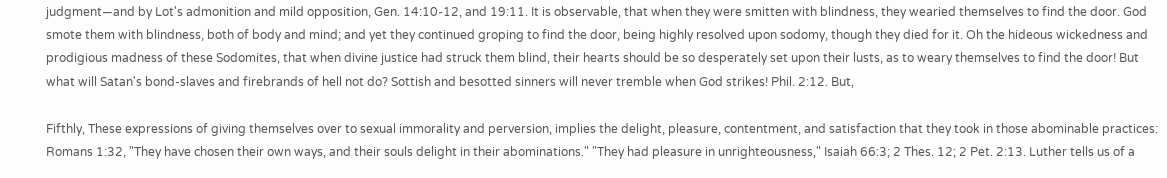judgment—and by Lot's admonition and mild opposition, Gen. 14:10-12, and 19:11. It is observable, that when they were smitten with blindness, they wearied themselves to find the door. God smote them with blindness, both of body and mind; and yet they continued groping to find the door, being highly resolved upon sodomy, though they died for it. Oh the hideous wickedness and prodigious madness of these Sodomites, that when divine justice had struck them blind, their hearts should be so desperately set upon their lusts, as to weary themselves to find the door! But what will Satan's bond-slaves and firebrands of hell not do? Sottish and besotted sinners will never tremble when God strikes! Phil. 2:12. But,

Fifthly, These expressions of giving themselves over to sexual immorality and perversion, implies the delight, pleasure, contentment, and satisfaction that they took in those abominable practices: Romans 1:32, "They have chosen their own ways, and their souls delight in their abominations." "They had pleasure in unrighteousness," Isaiah 66:3; 2 Thes. 12; 2 Pet. 2:13. Luther tells us of a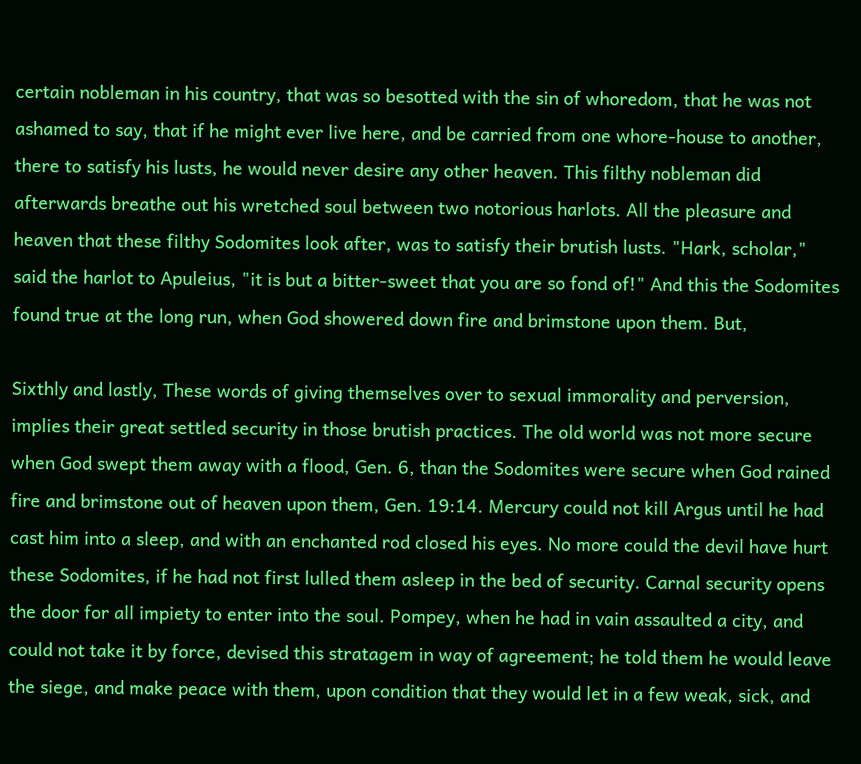certain nobleman in his country, that was so besotted with the sin of whoredom, that he was not ashamed to say, that if he might ever live here, and be carried from one whore-house to another, there to satisfy his lusts, he would never desire any other heaven. This filthy nobleman did afterwards breathe out his wretched soul between two notorious harlots. All the pleasure and heaven that these filthy Sodomites look after, was to satisfy their brutish lusts. "Hark, scholar," said the harlot to Apuleius, "it is but a bitter-sweet that you are so fond of!" And this the Sodomites found true at the long run, when God showered down fire and brimstone upon them. But,

Sixthly and lastly, These words of giving themselves over to sexual immorality and perversion, implies their great settled security in those brutish practices. The old world was not more secure when God swept them away with a flood, Gen. 6, than the Sodomites were secure when God rained fire and brimstone out of heaven upon them, Gen. 19:14. Mercury could not kill Argus until he had cast him into a sleep, and with an enchanted rod closed his eyes. No more could the devil have hurt these Sodomites, if he had not first lulled them asleep in the bed of security. Carnal security opens the door for all impiety to enter into the soul. Pompey, when he had in vain assaulted a city, and could not take it by force, devised this stratagem in way of agreement; he told them he would leave the siege, and make peace with them, upon condition that they would let in a few weak, sick, and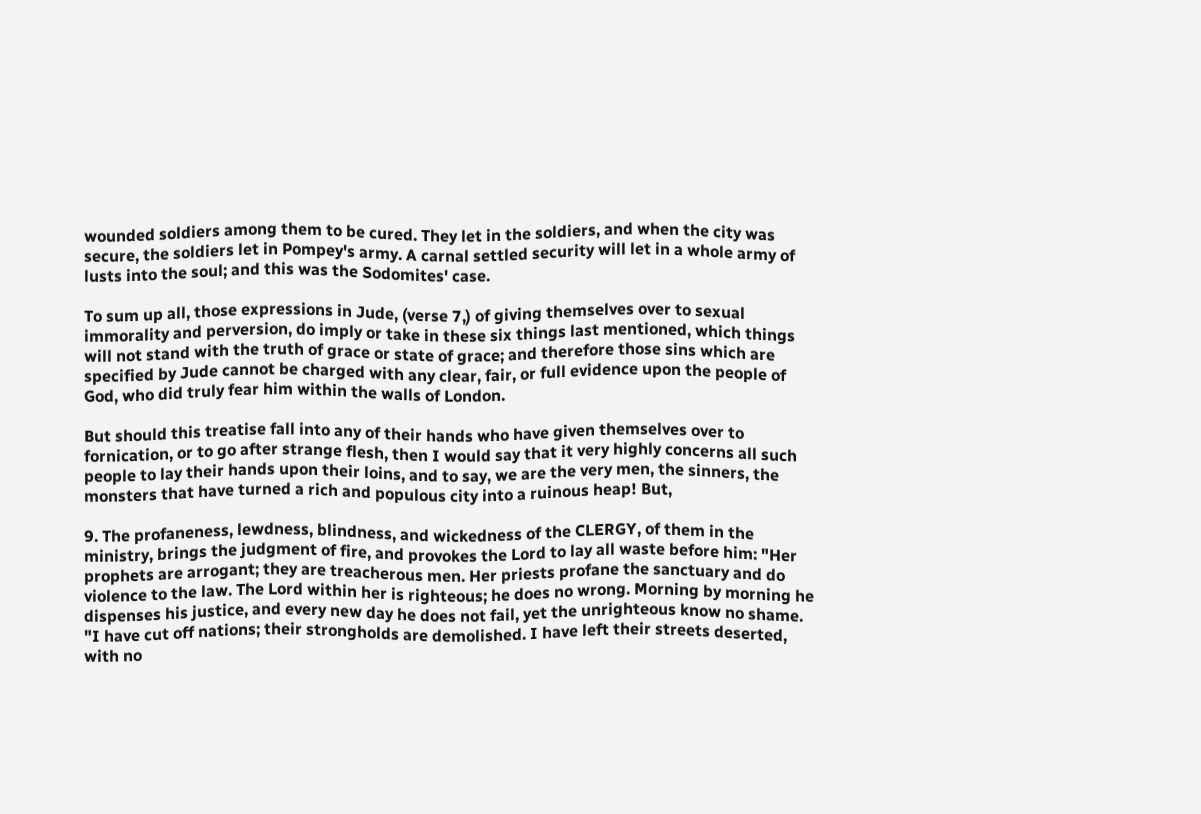wounded soldiers among them to be cured. They let in the soldiers, and when the city was secure, the soldiers let in Pompey's army. A carnal settled security will let in a whole army of lusts into the soul; and this was the Sodomites' case.

To sum up all, those expressions in Jude, (verse 7,) of giving themselves over to sexual immorality and perversion, do imply or take in these six things last mentioned, which things will not stand with the truth of grace or state of grace; and therefore those sins which are specified by Jude cannot be charged with any clear, fair, or full evidence upon the people of God, who did truly fear him within the walls of London.

But should this treatise fall into any of their hands who have given themselves over to fornication, or to go after strange flesh, then I would say that it very highly concerns all such people to lay their hands upon their loins, and to say, we are the very men, the sinners, the monsters that have turned a rich and populous city into a ruinous heap! But,

9. The profaneness, lewdness, blindness, and wickedness of the CLERGY, of them in the ministry, brings the judgment of fire, and provokes the Lord to lay all waste before him: "Her prophets are arrogant; they are treacherous men. Her priests profane the sanctuary and do violence to the law. The Lord within her is righteous; he does no wrong. Morning by morning he dispenses his justice, and every new day he does not fail, yet the unrighteous know no shame. "I have cut off nations; their strongholds are demolished. I have left their streets deserted, with no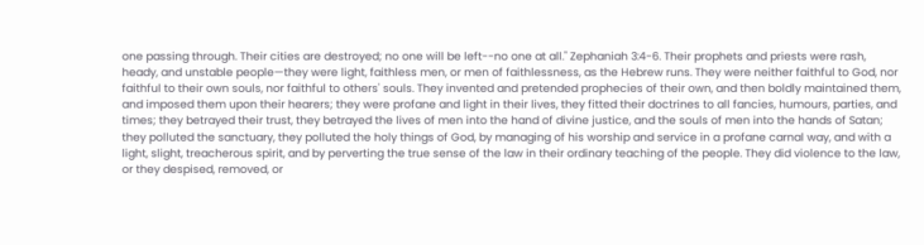one passing through. Their cities are destroyed; no one will be left--no one at all." Zephaniah 3:4-6. Their prophets and priests were rash, heady, and unstable people—they were light, faithless men, or men of faithlessness, as the Hebrew runs. They were neither faithful to God, nor faithful to their own souls, nor faithful to others' souls. They invented and pretended prophecies of their own, and then boldly maintained them, and imposed them upon their hearers; they were profane and light in their lives, they fitted their doctrines to all fancies, humours, parties, and times; they betrayed their trust, they betrayed the lives of men into the hand of divine justice, and the souls of men into the hands of Satan; they polluted the sanctuary, they polluted the holy things of God, by managing of his worship and service in a profane carnal way, and with a light, slight, treacherous spirit, and by perverting the true sense of the law in their ordinary teaching of the people. They did violence to the law, or they despised, removed, or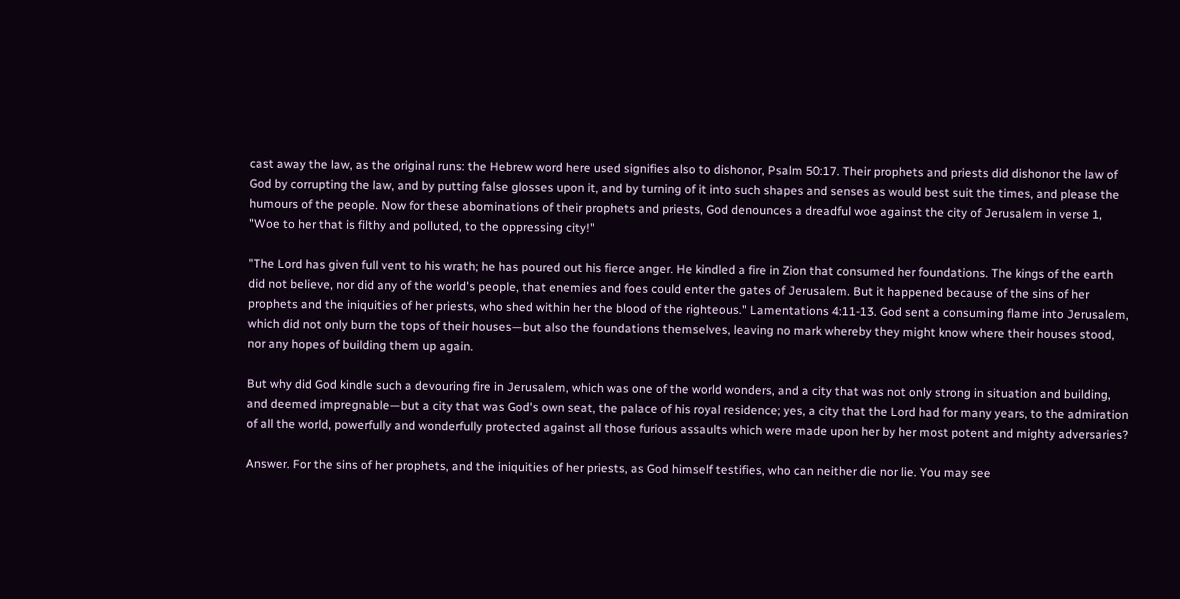cast away the law, as the original runs: the Hebrew word here used signifies also to dishonor, Psalm 50:17. Their prophets and priests did dishonor the law of God by corrupting the law, and by putting false glosses upon it, and by turning of it into such shapes and senses as would best suit the times, and please the humours of the people. Now for these abominations of their prophets and priests, God denounces a dreadful woe against the city of Jerusalem in verse 1, "Woe to her that is filthy and polluted, to the oppressing city!"

"The Lord has given full vent to his wrath; he has poured out his fierce anger. He kindled a fire in Zion that consumed her foundations. The kings of the earth did not believe, nor did any of the world's people, that enemies and foes could enter the gates of Jerusalem. But it happened because of the sins of her prophets and the iniquities of her priests, who shed within her the blood of the righteous." Lamentations 4:11-13. God sent a consuming flame into Jerusalem, which did not only burn the tops of their houses—but also the foundations themselves, leaving no mark whereby they might know where their houses stood, nor any hopes of building them up again.

But why did God kindle such a devouring fire in Jerusalem, which was one of the world wonders, and a city that was not only strong in situation and building, and deemed impregnable—but a city that was God's own seat, the palace of his royal residence; yes, a city that the Lord had for many years, to the admiration of all the world, powerfully and wonderfully protected against all those furious assaults which were made upon her by her most potent and mighty adversaries?

Answer. For the sins of her prophets, and the iniquities of her priests, as God himself testifies, who can neither die nor lie. You may see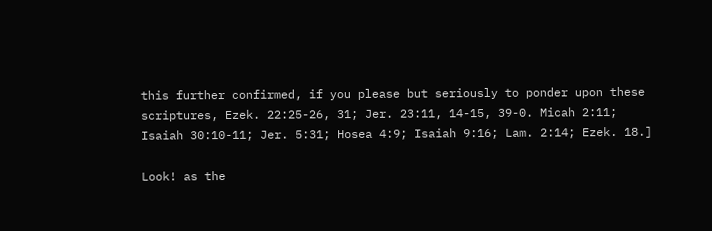this further confirmed, if you please but seriously to ponder upon these scriptures, Ezek. 22:25-26, 31; Jer. 23:11, 14-15, 39-0. Micah 2:11; Isaiah 30:10-11; Jer. 5:31; Hosea 4:9; Isaiah 9:16; Lam. 2:14; Ezek. 18.]

Look! as the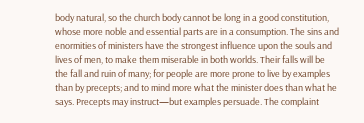body natural, so the church body cannot be long in a good constitution, whose more noble and essential parts are in a consumption. The sins and enormities of ministers have the strongest influence upon the souls and lives of men, to make them miserable in both worlds. Their falls will be the fall and ruin of many; for people are more prone to live by examples than by precepts; and to mind more what the minister does than what he says. Precepts may instruct—but examples persuade. The complaint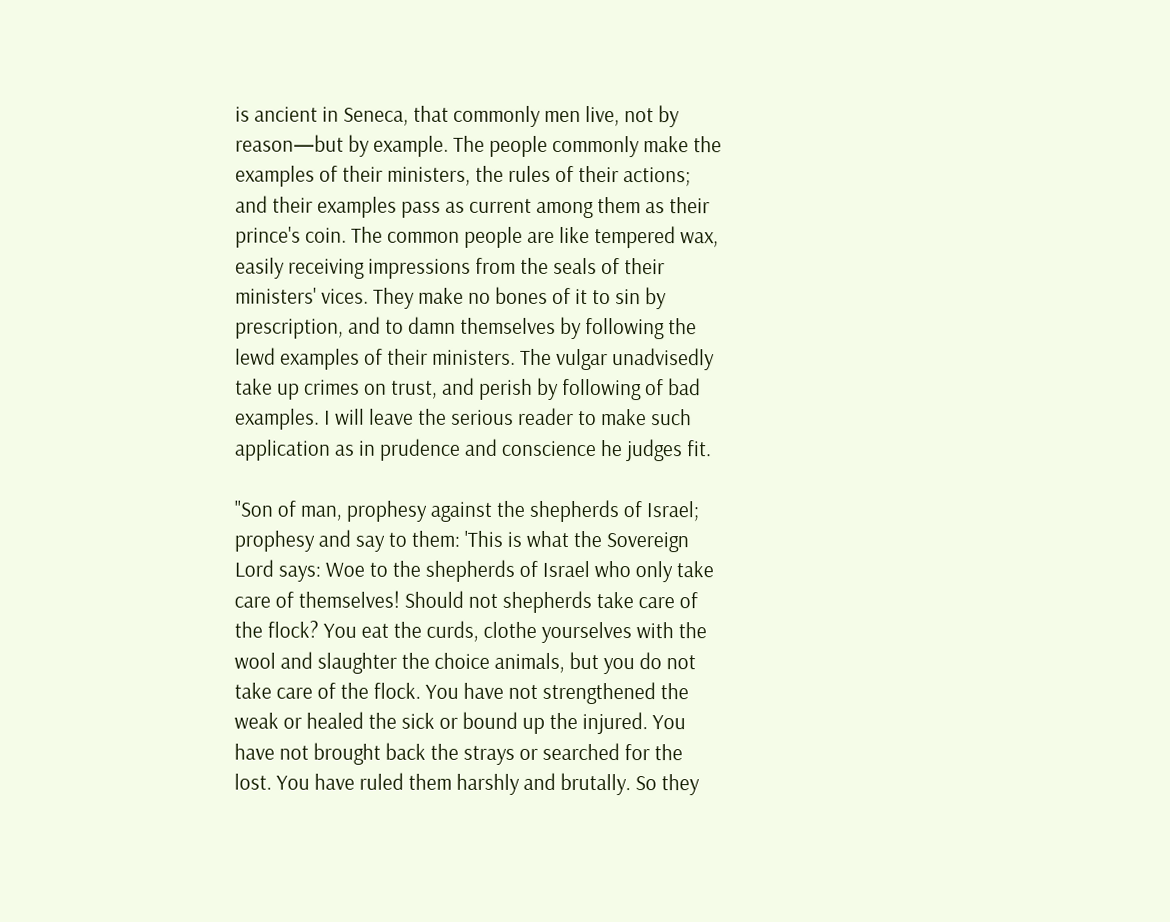is ancient in Seneca, that commonly men live, not by reason—but by example. The people commonly make the examples of their ministers, the rules of their actions; and their examples pass as current among them as their prince's coin. The common people are like tempered wax, easily receiving impressions from the seals of their ministers' vices. They make no bones of it to sin by prescription, and to damn themselves by following the lewd examples of their ministers. The vulgar unadvisedly take up crimes on trust, and perish by following of bad examples. I will leave the serious reader to make such application as in prudence and conscience he judges fit.

"Son of man, prophesy against the shepherds of Israel; prophesy and say to them: 'This is what the Sovereign Lord says: Woe to the shepherds of Israel who only take care of themselves! Should not shepherds take care of the flock? You eat the curds, clothe yourselves with the wool and slaughter the choice animals, but you do not take care of the flock. You have not strengthened the weak or healed the sick or bound up the injured. You have not brought back the strays or searched for the lost. You have ruled them harshly and brutally. So they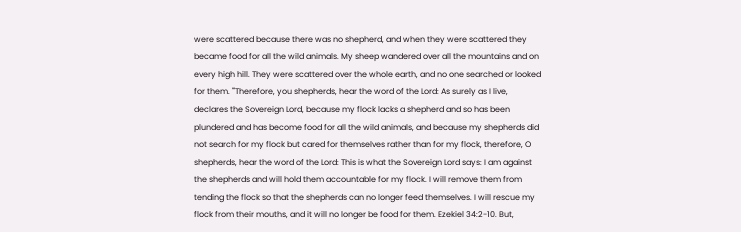were scattered because there was no shepherd, and when they were scattered they became food for all the wild animals. My sheep wandered over all the mountains and on every high hill. They were scattered over the whole earth, and no one searched or looked for them. "'Therefore, you shepherds, hear the word of the Lord: As surely as I live, declares the Sovereign Lord, because my flock lacks a shepherd and so has been plundered and has become food for all the wild animals, and because my shepherds did not search for my flock but cared for themselves rather than for my flock, therefore, O shepherds, hear the word of the Lord: This is what the Sovereign Lord says: I am against the shepherds and will hold them accountable for my flock. I will remove them from tending the flock so that the shepherds can no longer feed themselves. I will rescue my flock from their mouths, and it will no longer be food for them. Ezekiel 34:2-10. But,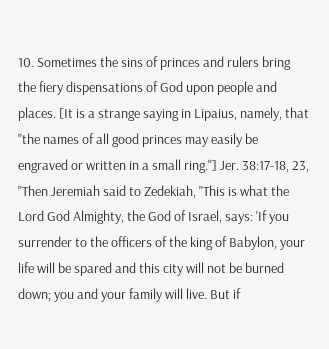10. Sometimes the sins of princes and rulers bring the fiery dispensations of God upon people and places. [It is a strange saying in Lipaius, namely, that "the names of all good princes may easily be engraved or written in a small ring."] Jer. 38:17-18, 23, "Then Jeremiah said to Zedekiah, "This is what the Lord God Almighty, the God of Israel, says: 'If you surrender to the officers of the king of Babylon, your life will be spared and this city will not be burned down; you and your family will live. But if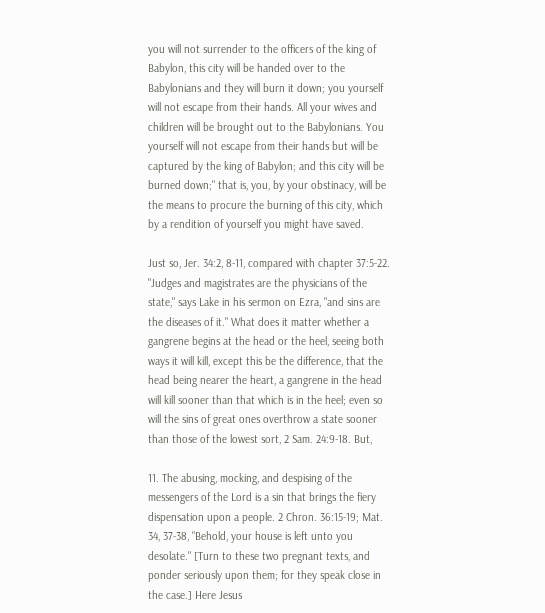you will not surrender to the officers of the king of Babylon, this city will be handed over to the Babylonians and they will burn it down; you yourself will not escape from their hands. All your wives and children will be brought out to the Babylonians. You yourself will not escape from their hands but will be captured by the king of Babylon; and this city will be burned down;" that is, you, by your obstinacy, will be the means to procure the burning of this city, which by a rendition of yourself you might have saved.

Just so, Jer. 34:2, 8-11, compared with chapter 37:5-22. "Judges and magistrates are the physicians of the state," says Lake in his sermon on Ezra, "and sins are the diseases of it." What does it matter whether a gangrene begins at the head or the heel, seeing both ways it will kill, except this be the difference, that the head being nearer the heart, a gangrene in the head will kill sooner than that which is in the heel; even so will the sins of great ones overthrow a state sooner than those of the lowest sort, 2 Sam. 24:9-18. But,

11. The abusing, mocking, and despising of the messengers of the Lord is a sin that brings the fiery dispensation upon a people. 2 Chron. 36:15-19; Mat. 34, 37-38, "Behold, your house is left unto you desolate." [Turn to these two pregnant texts, and ponder seriously upon them; for they speak close in the case.] Here Jesus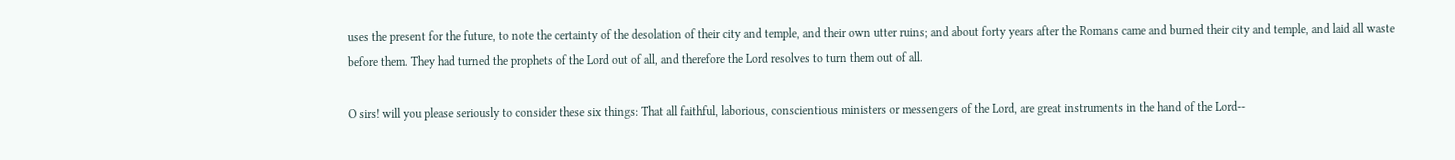uses the present for the future, to note the certainty of the desolation of their city and temple, and their own utter ruins; and about forty years after the Romans came and burned their city and temple, and laid all waste before them. They had turned the prophets of the Lord out of all, and therefore the Lord resolves to turn them out of all.

O sirs! will you please seriously to consider these six things: That all faithful, laborious, conscientious ministers or messengers of the Lord, are great instruments in the hand of the Lord--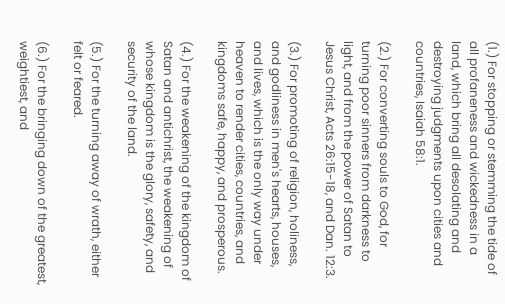(1.) For stopping or stemming the tide of all profaneness and wickedness in a land, which bring all desolating and destroying judgments upon cities and countries, Isaiah 58:1.

(2.) For converting souls to God, for turning poor sinners from darkness to light, and from the power of Satan to Jesus Christ, Acts 26:15-18, and Dan. 12:3.

(3.) For promoting of religion, holiness, and godliness in men's hearts, houses, and lives, which is the only way under heaven to render cities, countries, and kingdoms safe, happy, and prosperous.

(4.) For the weakening of the kingdom of Satan and antichrist, the weakening of whose kingdom is the glory, safety, and security of the land.

(5.) For the turning away of wrath, either felt or feared.

(6.) For the bringing down of the greatest, weightiest, and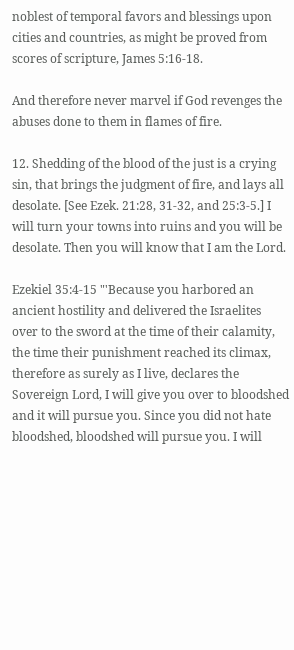noblest of temporal favors and blessings upon cities and countries, as might be proved from scores of scripture, James 5:16-18.

And therefore never marvel if God revenges the abuses done to them in flames of fire.

12. Shedding of the blood of the just is a crying sin, that brings the judgment of fire, and lays all desolate. [See Ezek. 21:28, 31-32, and 25:3-5.] I will turn your towns into ruins and you will be desolate. Then you will know that I am the Lord.

Ezekiel 35:4-15 "'Because you harbored an ancient hostility and delivered the Israelites over to the sword at the time of their calamity, the time their punishment reached its climax, therefore as surely as I live, declares the Sovereign Lord, I will give you over to bloodshed and it will pursue you. Since you did not hate bloodshed, bloodshed will pursue you. I will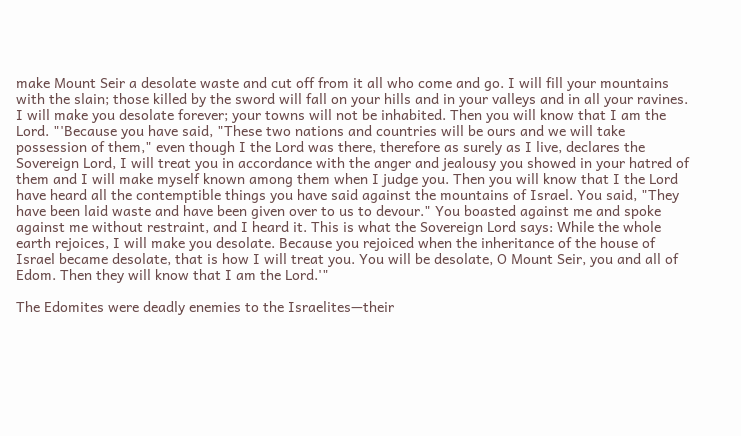make Mount Seir a desolate waste and cut off from it all who come and go. I will fill your mountains with the slain; those killed by the sword will fall on your hills and in your valleys and in all your ravines. I will make you desolate forever; your towns will not be inhabited. Then you will know that I am the Lord. "'Because you have said, "These two nations and countries will be ours and we will take possession of them," even though I the Lord was there, therefore as surely as I live, declares the Sovereign Lord, I will treat you in accordance with the anger and jealousy you showed in your hatred of them and I will make myself known among them when I judge you. Then you will know that I the Lord have heard all the contemptible things you have said against the mountains of Israel. You said, "They have been laid waste and have been given over to us to devour." You boasted against me and spoke against me without restraint, and I heard it. This is what the Sovereign Lord says: While the whole earth rejoices, I will make you desolate. Because you rejoiced when the inheritance of the house of Israel became desolate, that is how I will treat you. You will be desolate, O Mount Seir, you and all of Edom. Then they will know that I am the Lord.'"

The Edomites were deadly enemies to the Israelites—their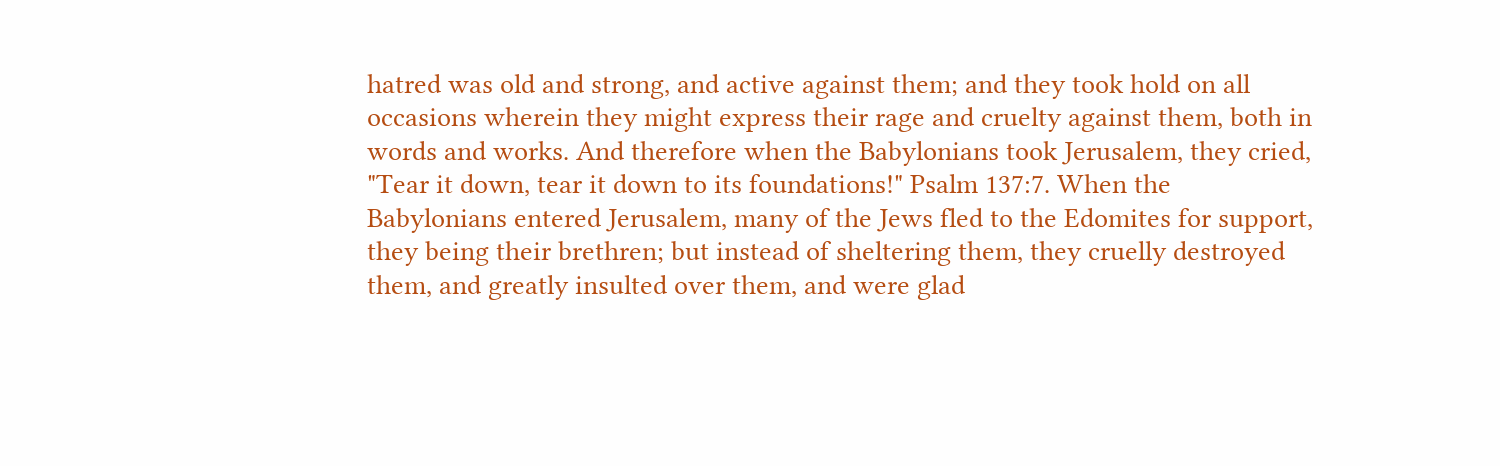hatred was old and strong, and active against them; and they took hold on all occasions wherein they might express their rage and cruelty against them, both in words and works. And therefore when the Babylonians took Jerusalem, they cried, "Tear it down, tear it down to its foundations!" Psalm 137:7. When the Babylonians entered Jerusalem, many of the Jews fled to the Edomites for support, they being their brethren; but instead of sheltering them, they cruelly destroyed them, and greatly insulted over them, and were glad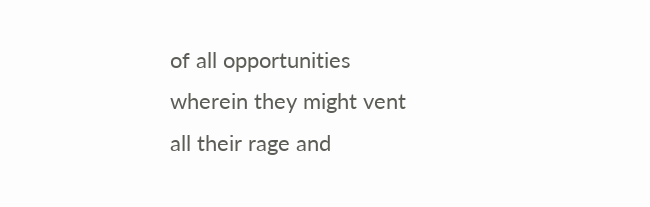of all opportunities wherein they might vent all their rage and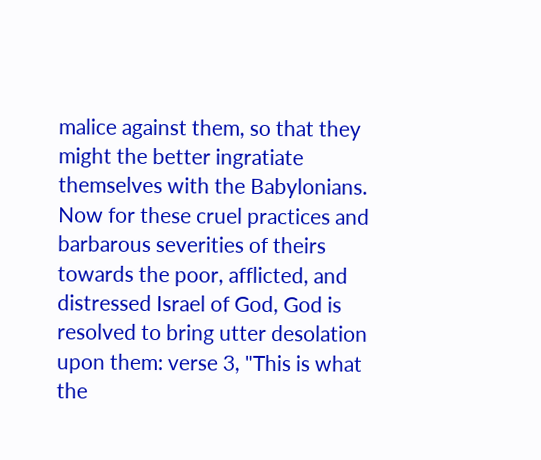malice against them, so that they might the better ingratiate themselves with the Babylonians. Now for these cruel practices and barbarous severities of theirs towards the poor, afflicted, and distressed Israel of God, God is resolved to bring utter desolation upon them: verse 3, "This is what the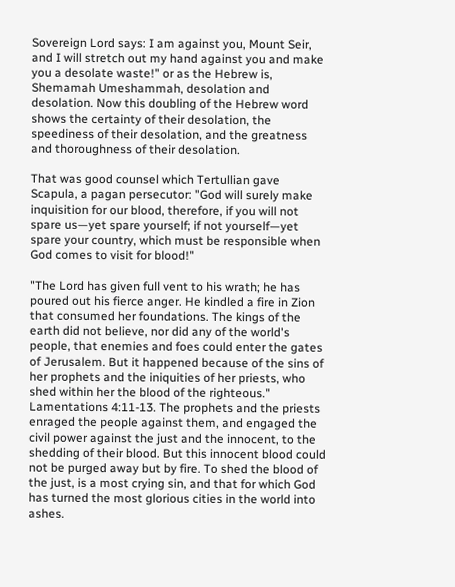Sovereign Lord says: I am against you, Mount Seir, and I will stretch out my hand against you and make you a desolate waste!" or as the Hebrew is, Shemamah Umeshammah, desolation and desolation. Now this doubling of the Hebrew word shows the certainty of their desolation, the speediness of their desolation, and the greatness and thoroughness of their desolation.

That was good counsel which Tertullian gave Scapula, a pagan persecutor: "God will surely make inquisition for our blood, therefore, if you will not spare us—yet spare yourself; if not yourself—yet spare your country, which must be responsible when God comes to visit for blood!"

"The Lord has given full vent to his wrath; he has poured out his fierce anger. He kindled a fire in Zion that consumed her foundations. The kings of the earth did not believe, nor did any of the world's people, that enemies and foes could enter the gates of Jerusalem. But it happened because of the sins of her prophets and the iniquities of her priests, who shed within her the blood of the righteous." Lamentations 4:11-13. The prophets and the priests enraged the people against them, and engaged the civil power against the just and the innocent, to the shedding of their blood. But this innocent blood could not be purged away but by fire. To shed the blood of the just, is a most crying sin, and that for which God has turned the most glorious cities in the world into ashes.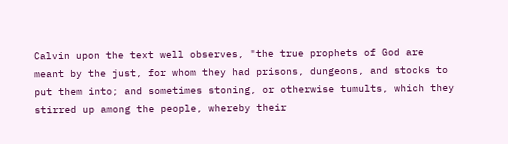Calvin upon the text well observes, "the true prophets of God are meant by the just, for whom they had prisons, dungeons, and stocks to put them into; and sometimes stoning, or otherwise tumults, which they stirred up among the people, whereby their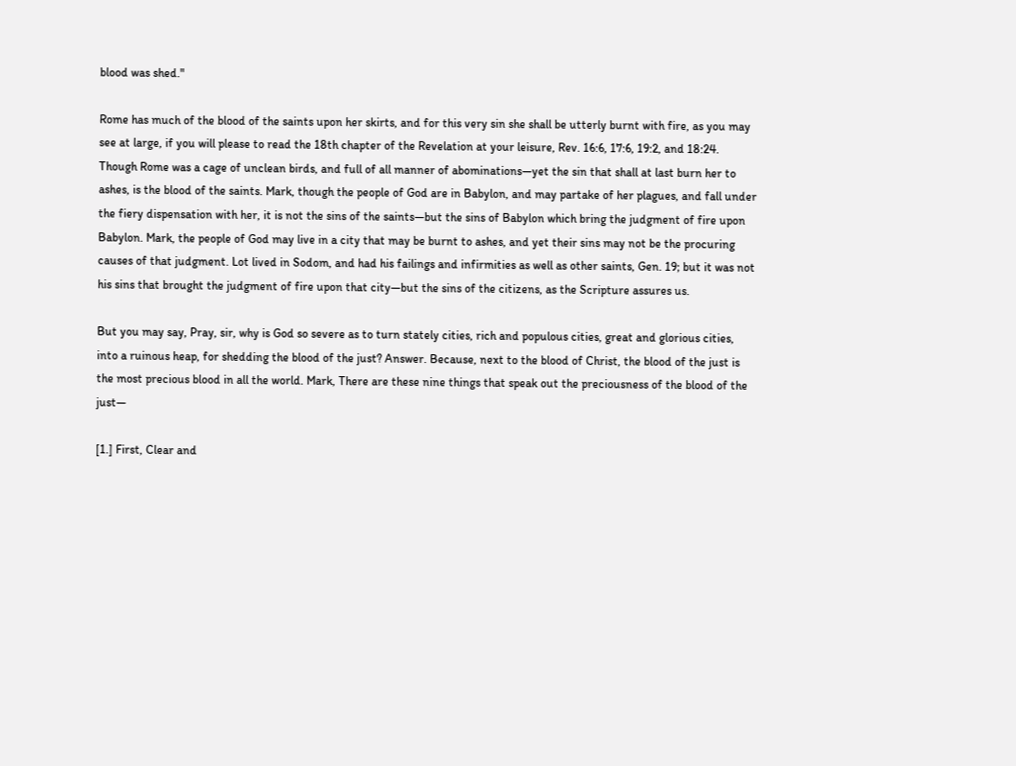blood was shed."

Rome has much of the blood of the saints upon her skirts, and for this very sin she shall be utterly burnt with fire, as you may see at large, if you will please to read the 18th chapter of the Revelation at your leisure, Rev. 16:6, 17:6, 19:2, and 18:24. Though Rome was a cage of unclean birds, and full of all manner of abominations—yet the sin that shall at last burn her to ashes, is the blood of the saints. Mark, though the people of God are in Babylon, and may partake of her plagues, and fall under the fiery dispensation with her, it is not the sins of the saints—but the sins of Babylon which bring the judgment of fire upon Babylon. Mark, the people of God may live in a city that may be burnt to ashes, and yet their sins may not be the procuring causes of that judgment. Lot lived in Sodom, and had his failings and infirmities as well as other saints, Gen. 19; but it was not his sins that brought the judgment of fire upon that city—but the sins of the citizens, as the Scripture assures us.

But you may say, Pray, sir, why is God so severe as to turn stately cities, rich and populous cities, great and glorious cities, into a ruinous heap, for shedding the blood of the just? Answer. Because, next to the blood of Christ, the blood of the just is the most precious blood in all the world. Mark, There are these nine things that speak out the preciousness of the blood of the just—

[1.] First, Clear and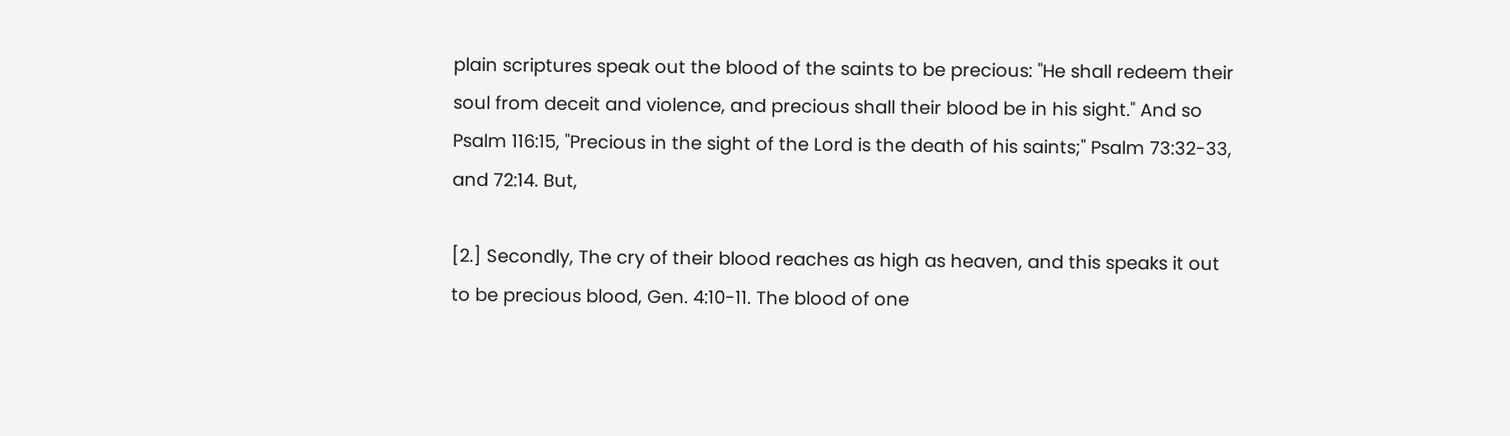plain scriptures speak out the blood of the saints to be precious: "He shall redeem their soul from deceit and violence, and precious shall their blood be in his sight." And so Psalm 116:15, "Precious in the sight of the Lord is the death of his saints;" Psalm 73:32-33, and 72:14. But,

[2.] Secondly, The cry of their blood reaches as high as heaven, and this speaks it out to be precious blood, Gen. 4:10-11. The blood of one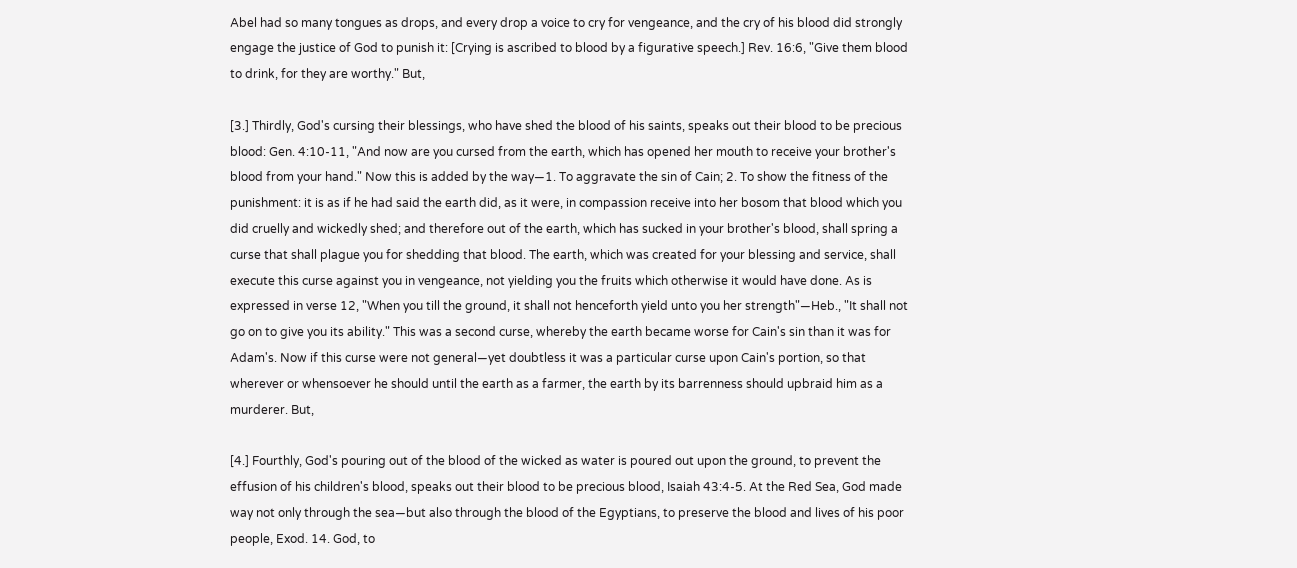Abel had so many tongues as drops, and every drop a voice to cry for vengeance, and the cry of his blood did strongly engage the justice of God to punish it: [Crying is ascribed to blood by a figurative speech.] Rev. 16:6, "Give them blood to drink, for they are worthy." But,

[3.] Thirdly, God's cursing their blessings, who have shed the blood of his saints, speaks out their blood to be precious blood: Gen. 4:10-11, "And now are you cursed from the earth, which has opened her mouth to receive your brother's blood from your hand." Now this is added by the way—1. To aggravate the sin of Cain; 2. To show the fitness of the punishment: it is as if he had said the earth did, as it were, in compassion receive into her bosom that blood which you did cruelly and wickedly shed; and therefore out of the earth, which has sucked in your brother's blood, shall spring a curse that shall plague you for shedding that blood. The earth, which was created for your blessing and service, shall execute this curse against you in vengeance, not yielding you the fruits which otherwise it would have done. As is expressed in verse 12, "When you till the ground, it shall not henceforth yield unto you her strength"—Heb., "It shall not go on to give you its ability." This was a second curse, whereby the earth became worse for Cain's sin than it was for Adam's. Now if this curse were not general—yet doubtless it was a particular curse upon Cain's portion, so that wherever or whensoever he should until the earth as a farmer, the earth by its barrenness should upbraid him as a murderer. But,

[4.] Fourthly, God's pouring out of the blood of the wicked as water is poured out upon the ground, to prevent the effusion of his children's blood, speaks out their blood to be precious blood, Isaiah 43:4-5. At the Red Sea, God made way not only through the sea—but also through the blood of the Egyptians, to preserve the blood and lives of his poor people, Exod. 14. God, to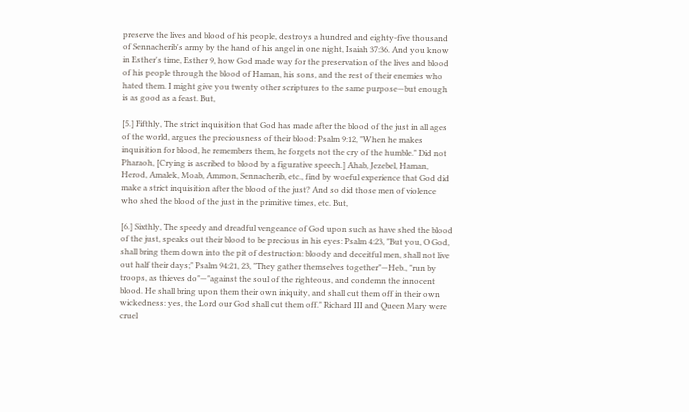preserve the lives and blood of his people, destroys a hundred and eighty-five thousand of Sennacherib's army by the hand of his angel in one night, Isaiah 37:36. And you know in Esther's time, Esther 9, how God made way for the preservation of the lives and blood of his people through the blood of Haman, his sons, and the rest of their enemies who hated them. I might give you twenty other scriptures to the same purpose—but enough is as good as a feast. But,

[5.] Fifthly, The strict inquisition that God has made after the blood of the just in all ages of the world, argues the preciousness of their blood: Psalm 9:12, "When he makes inquisition for blood, he remembers them, he forgets not the cry of the humble." Did not Pharaoh, [Crying is ascribed to blood by a figurative speech.] Ahab, Jezebel, Haman, Herod, Amalek, Moab, Ammon, Sennacherib, etc., find by woeful experience that God did make a strict inquisition after the blood of the just? And so did those men of violence who shed the blood of the just in the primitive times, etc. But,

[6.] Sixthly, The speedy and dreadful vengeance of God upon such as have shed the blood of the just, speaks out their blood to be precious in his eyes: Psalm 4:23, "But you, O God, shall bring them down into the pit of destruction: bloody and deceitful men, shall not live out half their days;" Psalm 94:21, 23, "They gather themselves together"—Heb., "run by troops, as thieves do"—"against the soul of the righteous, and condemn the innocent blood. He shall bring upon them their own iniquity, and shall cut them off in their own wickedness: yes, the Lord our God shall cut them off." Richard III and Queen Mary were cruel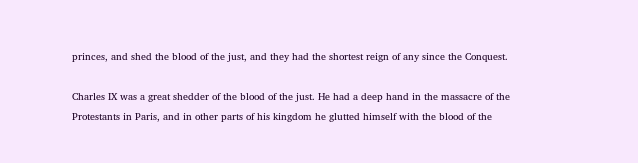princes, and shed the blood of the just, and they had the shortest reign of any since the Conquest.

Charles IX was a great shedder of the blood of the just. He had a deep hand in the massacre of the Protestants in Paris, and in other parts of his kingdom he glutted himself with the blood of the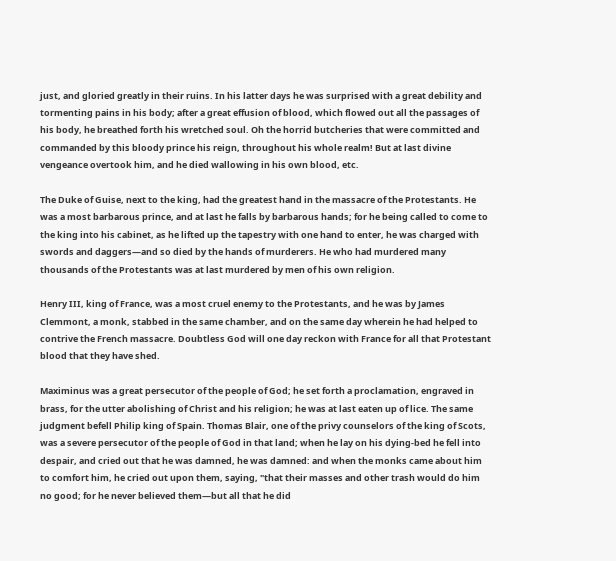just, and gloried greatly in their ruins. In his latter days he was surprised with a great debility and tormenting pains in his body; after a great effusion of blood, which flowed out all the passages of his body, he breathed forth his wretched soul. Oh the horrid butcheries that were committed and commanded by this bloody prince his reign, throughout his whole realm! But at last divine vengeance overtook him, and he died wallowing in his own blood, etc.

The Duke of Guise, next to the king, had the greatest hand in the massacre of the Protestants. He was a most barbarous prince, and at last he falls by barbarous hands; for he being called to come to the king into his cabinet, as he lifted up the tapestry with one hand to enter, he was charged with swords and daggers—and so died by the hands of murderers. He who had murdered many thousands of the Protestants was at last murdered by men of his own religion.

Henry III, king of France, was a most cruel enemy to the Protestants, and he was by James Clemmont, a monk, stabbed in the same chamber, and on the same day wherein he had helped to contrive the French massacre. Doubtless God will one day reckon with France for all that Protestant blood that they have shed.

Maximinus was a great persecutor of the people of God; he set forth a proclamation, engraved in brass, for the utter abolishing of Christ and his religion; he was at last eaten up of lice. The same judgment befell Philip king of Spain. Thomas Blair, one of the privy counselors of the king of Scots, was a severe persecutor of the people of God in that land; when he lay on his dying-bed he fell into despair, and cried out that he was damned, he was damned: and when the monks came about him to comfort him, he cried out upon them, saying, "that their masses and other trash would do him no good; for he never believed them—but all that he did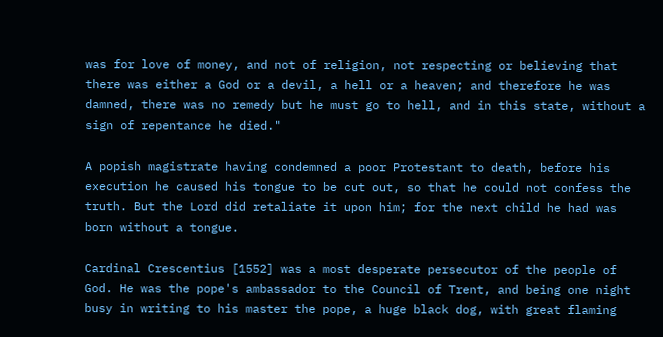was for love of money, and not of religion, not respecting or believing that there was either a God or a devil, a hell or a heaven; and therefore he was damned, there was no remedy but he must go to hell, and in this state, without a sign of repentance he died."

A popish magistrate having condemned a poor Protestant to death, before his execution he caused his tongue to be cut out, so that he could not confess the truth. But the Lord did retaliate it upon him; for the next child he had was born without a tongue.

Cardinal Crescentius [1552] was a most desperate persecutor of the people of God. He was the pope's ambassador to the Council of Trent, and being one night busy in writing to his master the pope, a huge black dog, with great flaming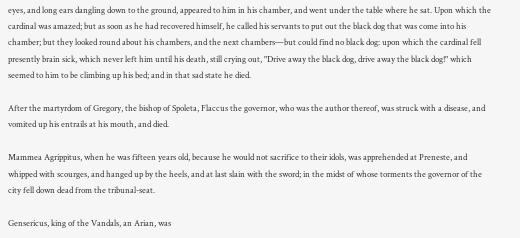eyes, and long ears dangling down to the ground, appeared to him in his chamber, and went under the table where he sat. Upon which the cardinal was amazed; but as soon as he had recovered himself, he called his servants to put out the black dog that was come into his chamber; but they looked round about his chambers, and the next chambers—but could find no black dog: upon which the cardinal fell presently brain sick, which never left him until his death, still crying out, "Drive away the black dog, drive away the black dog!" which seemed to him to be climbing up his bed; and in that sad state he died.

After the martyrdom of Gregory, the bishop of Spoleta, Flaccus the governor, who was the author thereof, was struck with a disease, and vomited up his entrails at his mouth, and died.

Mammea Agrippitus, when he was fifteen years old, because he would not sacrifice to their idols, was apprehended at Preneste, and whipped with scourges, and hanged up by the heels, and at last slain with the sword; in the midst of whose torments the governor of the city fell down dead from the tribunal-seat.

Gensericus, king of the Vandals, an Arian, was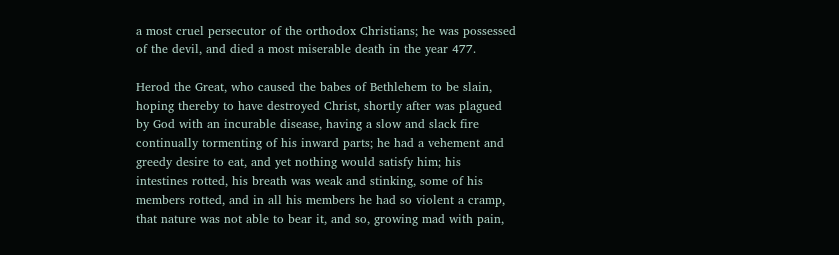a most cruel persecutor of the orthodox Christians; he was possessed of the devil, and died a most miserable death in the year 477.

Herod the Great, who caused the babes of Bethlehem to be slain, hoping thereby to have destroyed Christ, shortly after was plagued by God with an incurable disease, having a slow and slack fire continually tormenting of his inward parts; he had a vehement and greedy desire to eat, and yet nothing would satisfy him; his intestines rotted, his breath was weak and stinking, some of his members rotted, and in all his members he had so violent a cramp, that nature was not able to bear it, and so, growing mad with pain,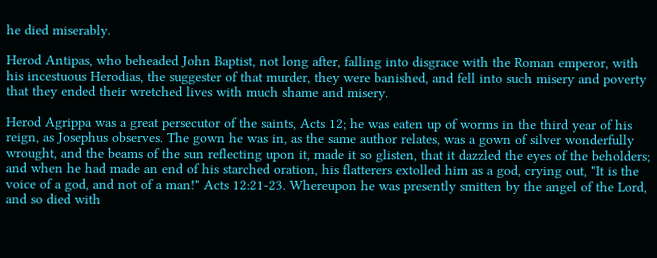he died miserably.

Herod Antipas, who beheaded John Baptist, not long after, falling into disgrace with the Roman emperor, with his incestuous Herodias, the suggester of that murder, they were banished, and fell into such misery and poverty that they ended their wretched lives with much shame and misery.

Herod Agrippa was a great persecutor of the saints, Acts 12; he was eaten up of worms in the third year of his reign, as Josephus observes. The gown he was in, as the same author relates, was a gown of silver wonderfully wrought, and the beams of the sun reflecting upon it, made it so glisten, that it dazzled the eyes of the beholders; and when he had made an end of his starched oration, his flatterers extolled him as a god, crying out, "It is the voice of a god, and not of a man!" Acts 12:21-23. Whereupon he was presently smitten by the angel of the Lord, and so died with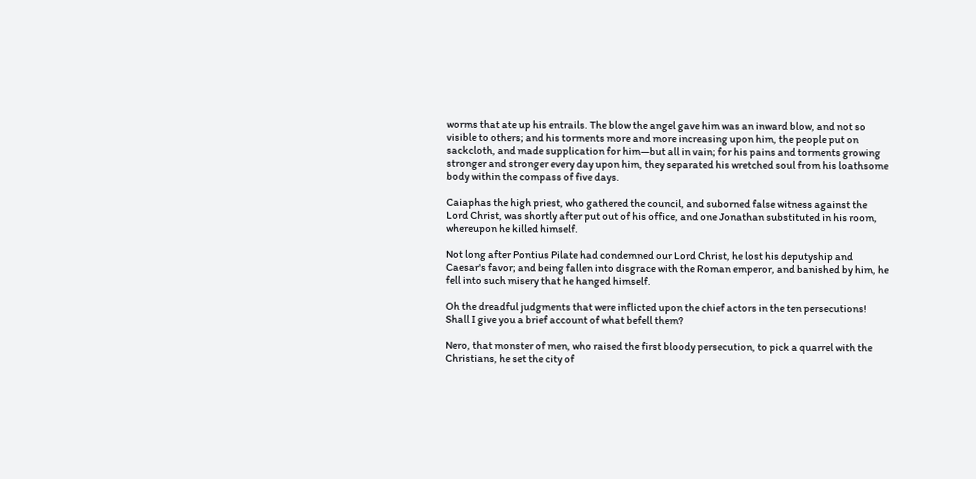worms that ate up his entrails. The blow the angel gave him was an inward blow, and not so visible to others; and his torments more and more increasing upon him, the people put on sackcloth, and made supplication for him—but all in vain; for his pains and torments growing stronger and stronger every day upon him, they separated his wretched soul from his loathsome body within the compass of five days.

Caiaphas the high priest, who gathered the council, and suborned false witness against the Lord Christ, was shortly after put out of his office, and one Jonathan substituted in his room, whereupon he killed himself.

Not long after Pontius Pilate had condemned our Lord Christ, he lost his deputyship and Caesar's favor; and being fallen into disgrace with the Roman emperor, and banished by him, he fell into such misery that he hanged himself.

Oh the dreadful judgments that were inflicted upon the chief actors in the ten persecutions! Shall I give you a brief account of what befell them?

Nero, that monster of men, who raised the first bloody persecution, to pick a quarrel with the Christians, he set the city of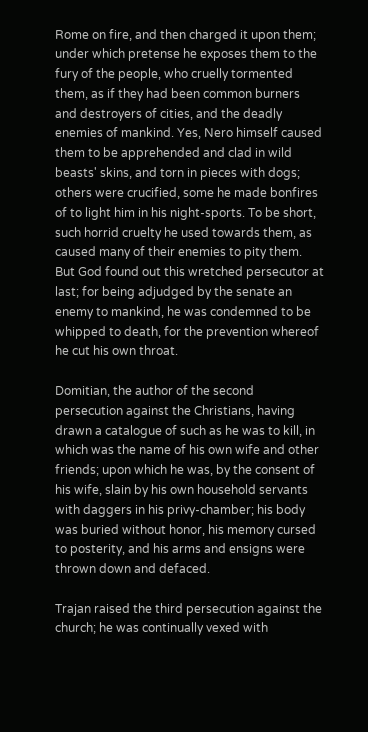Rome on fire, and then charged it upon them; under which pretense he exposes them to the fury of the people, who cruelly tormented them, as if they had been common burners and destroyers of cities, and the deadly enemies of mankind. Yes, Nero himself caused them to be apprehended and clad in wild beasts' skins, and torn in pieces with dogs; others were crucified, some he made bonfires of to light him in his night-sports. To be short, such horrid cruelty he used towards them, as caused many of their enemies to pity them. But God found out this wretched persecutor at last; for being adjudged by the senate an enemy to mankind, he was condemned to be whipped to death, for the prevention whereof he cut his own throat.

Domitian, the author of the second persecution against the Christians, having drawn a catalogue of such as he was to kill, in which was the name of his own wife and other friends; upon which he was, by the consent of his wife, slain by his own household servants with daggers in his privy-chamber; his body was buried without honor, his memory cursed to posterity, and his arms and ensigns were thrown down and defaced.

Trajan raised the third persecution against the church; he was continually vexed with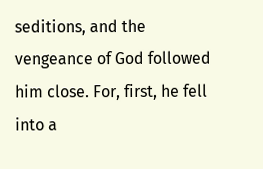seditions, and the vengeance of God followed him close. For, first, he fell into a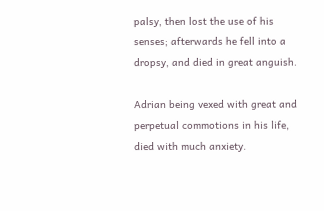palsy, then lost the use of his senses; afterwards he fell into a dropsy, and died in great anguish.

Adrian being vexed with great and perpetual commotions in his life, died with much anxiety.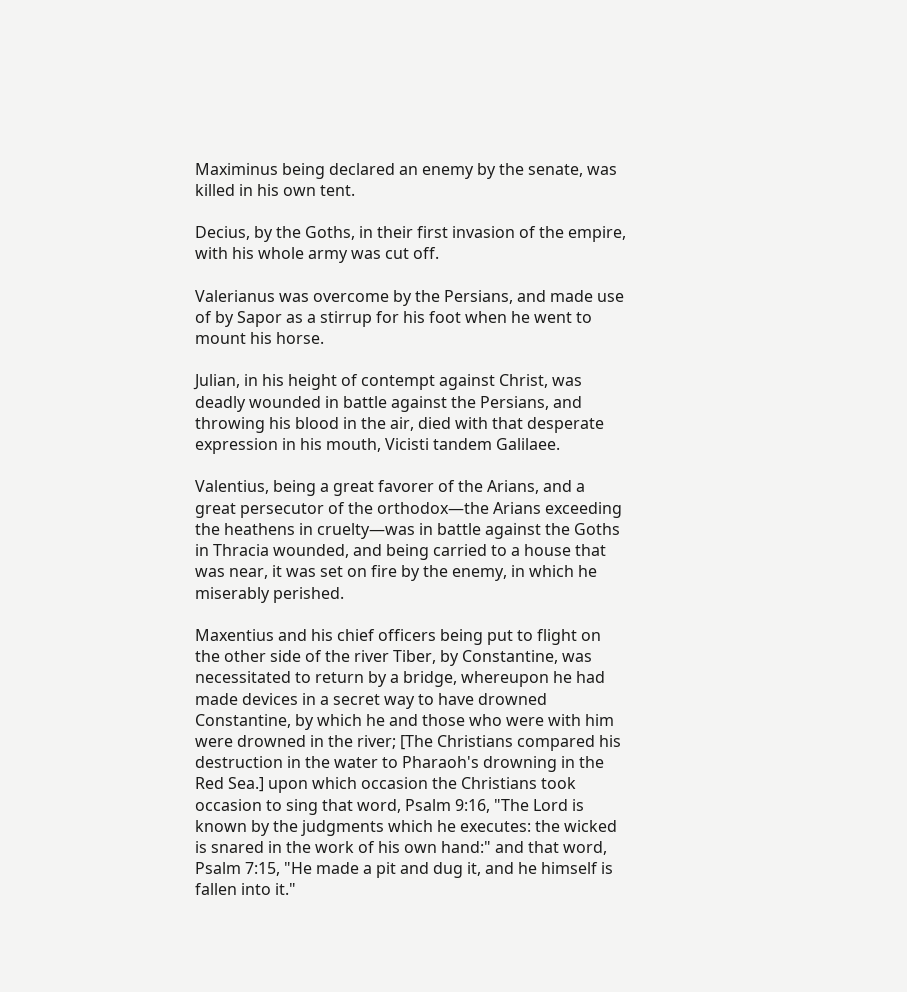Maximinus being declared an enemy by the senate, was killed in his own tent.

Decius, by the Goths, in their first invasion of the empire, with his whole army was cut off.

Valerianus was overcome by the Persians, and made use of by Sapor as a stirrup for his foot when he went to mount his horse.

Julian, in his height of contempt against Christ, was deadly wounded in battle against the Persians, and throwing his blood in the air, died with that desperate expression in his mouth, Vicisti tandem Galilaee.

Valentius, being a great favorer of the Arians, and a great persecutor of the orthodox—the Arians exceeding the heathens in cruelty—was in battle against the Goths in Thracia wounded, and being carried to a house that was near, it was set on fire by the enemy, in which he miserably perished.

Maxentius and his chief officers being put to flight on the other side of the river Tiber, by Constantine, was necessitated to return by a bridge, whereupon he had made devices in a secret way to have drowned Constantine, by which he and those who were with him were drowned in the river; [The Christians compared his destruction in the water to Pharaoh's drowning in the Red Sea.] upon which occasion the Christians took occasion to sing that word, Psalm 9:16, "The Lord is known by the judgments which he executes: the wicked is snared in the work of his own hand:" and that word, Psalm 7:15, "He made a pit and dug it, and he himself is fallen into it."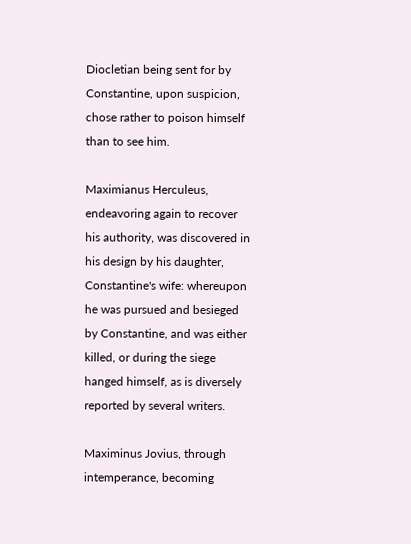Diocletian being sent for by Constantine, upon suspicion, chose rather to poison himself than to see him.

Maximianus Herculeus, endeavoring again to recover his authority, was discovered in his design by his daughter, Constantine's wife: whereupon he was pursued and besieged by Constantine, and was either killed, or during the siege hanged himself, as is diversely reported by several writers.

Maximinus Jovius, through intemperance, becoming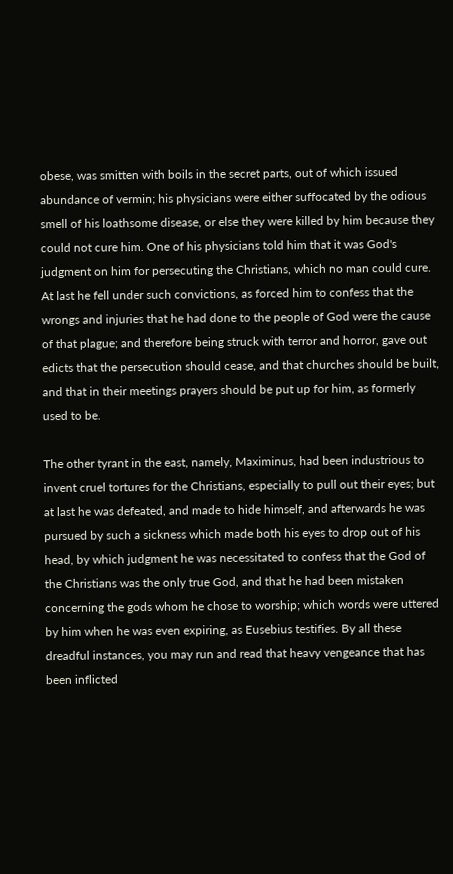obese, was smitten with boils in the secret parts, out of which issued abundance of vermin; his physicians were either suffocated by the odious smell of his loathsome disease, or else they were killed by him because they could not cure him. One of his physicians told him that it was God's judgment on him for persecuting the Christians, which no man could cure. At last he fell under such convictions, as forced him to confess that the wrongs and injuries that he had done to the people of God were the cause of that plague; and therefore being struck with terror and horror, gave out edicts that the persecution should cease, and that churches should be built, and that in their meetings prayers should be put up for him, as formerly used to be.

The other tyrant in the east, namely, Maximinus, had been industrious to invent cruel tortures for the Christians, especially to pull out their eyes; but at last he was defeated, and made to hide himself, and afterwards he was pursued by such a sickness which made both his eyes to drop out of his head, by which judgment he was necessitated to confess that the God of the Christians was the only true God, and that he had been mistaken concerning the gods whom he chose to worship; which words were uttered by him when he was even expiring, as Eusebius testifies. By all these dreadful instances, you may run and read that heavy vengeance that has been inflicted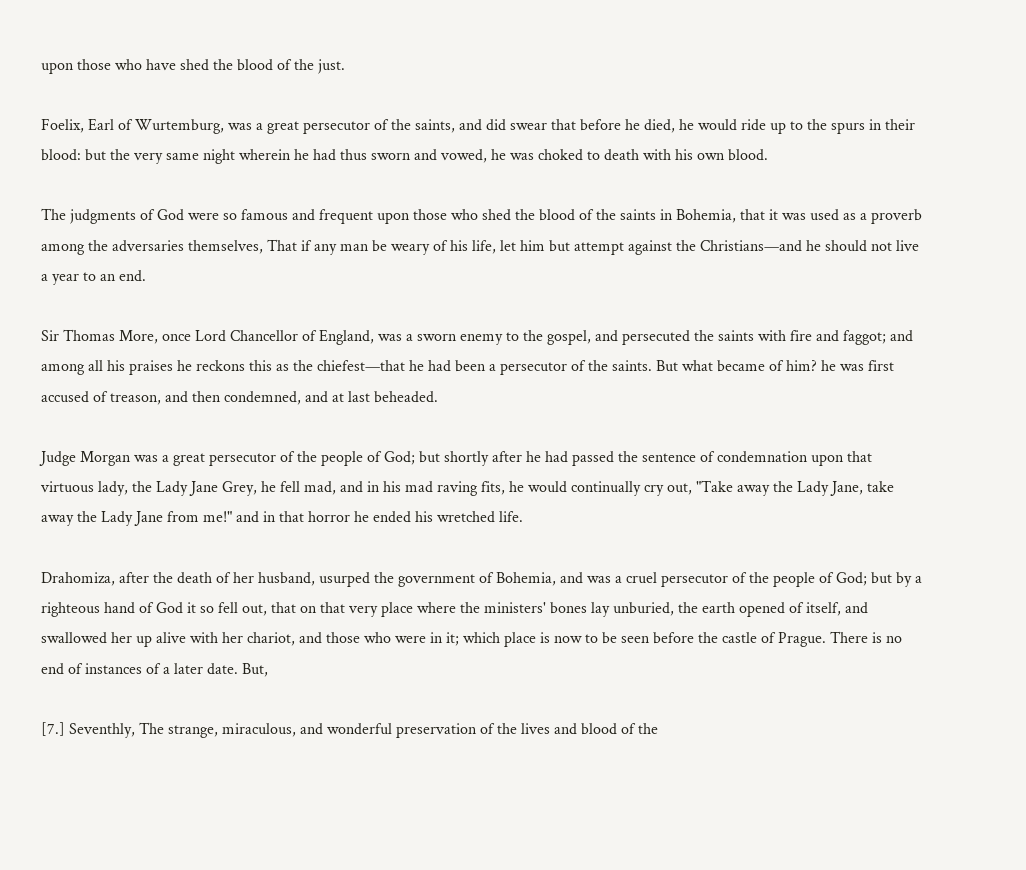upon those who have shed the blood of the just.

Foelix, Earl of Wurtemburg, was a great persecutor of the saints, and did swear that before he died, he would ride up to the spurs in their blood: but the very same night wherein he had thus sworn and vowed, he was choked to death with his own blood.

The judgments of God were so famous and frequent upon those who shed the blood of the saints in Bohemia, that it was used as a proverb among the adversaries themselves, That if any man be weary of his life, let him but attempt against the Christians—and he should not live a year to an end.

Sir Thomas More, once Lord Chancellor of England, was a sworn enemy to the gospel, and persecuted the saints with fire and faggot; and among all his praises he reckons this as the chiefest—that he had been a persecutor of the saints. But what became of him? he was first accused of treason, and then condemned, and at last beheaded.

Judge Morgan was a great persecutor of the people of God; but shortly after he had passed the sentence of condemnation upon that virtuous lady, the Lady Jane Grey, he fell mad, and in his mad raving fits, he would continually cry out, "Take away the Lady Jane, take away the Lady Jane from me!" and in that horror he ended his wretched life.

Drahomiza, after the death of her husband, usurped the government of Bohemia, and was a cruel persecutor of the people of God; but by a righteous hand of God it so fell out, that on that very place where the ministers' bones lay unburied, the earth opened of itself, and swallowed her up alive with her chariot, and those who were in it; which place is now to be seen before the castle of Prague. There is no end of instances of a later date. But,

[7.] Seventhly, The strange, miraculous, and wonderful preservation of the lives and blood of the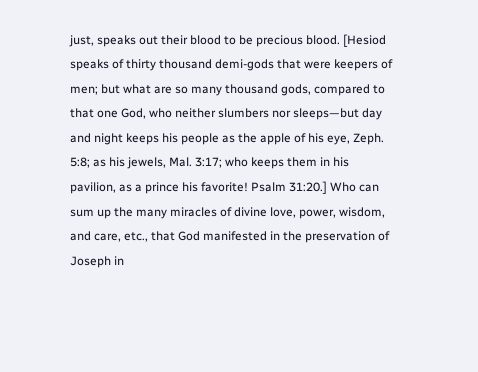just, speaks out their blood to be precious blood. [Hesiod speaks of thirty thousand demi-gods that were keepers of men; but what are so many thousand gods, compared to that one God, who neither slumbers nor sleeps—but day and night keeps his people as the apple of his eye, Zeph. 5:8; as his jewels, Mal. 3:17; who keeps them in his pavilion, as a prince his favorite! Psalm 31:20.] Who can sum up the many miracles of divine love, power, wisdom, and care, etc., that God manifested in the preservation of Joseph in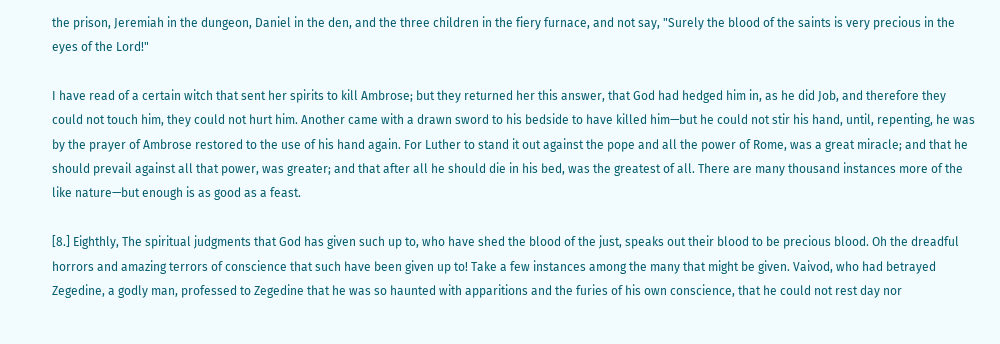the prison, Jeremiah in the dungeon, Daniel in the den, and the three children in the fiery furnace, and not say, "Surely the blood of the saints is very precious in the eyes of the Lord!"

I have read of a certain witch that sent her spirits to kill Ambrose; but they returned her this answer, that God had hedged him in, as he did Job, and therefore they could not touch him, they could not hurt him. Another came with a drawn sword to his bedside to have killed him—but he could not stir his hand, until, repenting, he was by the prayer of Ambrose restored to the use of his hand again. For Luther to stand it out against the pope and all the power of Rome, was a great miracle; and that he should prevail against all that power, was greater; and that after all he should die in his bed, was the greatest of all. There are many thousand instances more of the like nature—but enough is as good as a feast.

[8.] Eighthly, The spiritual judgments that God has given such up to, who have shed the blood of the just, speaks out their blood to be precious blood. Oh the dreadful horrors and amazing terrors of conscience that such have been given up to! Take a few instances among the many that might be given. Vaivod, who had betrayed Zegedine, a godly man, professed to Zegedine that he was so haunted with apparitions and the furies of his own conscience, that he could not rest day nor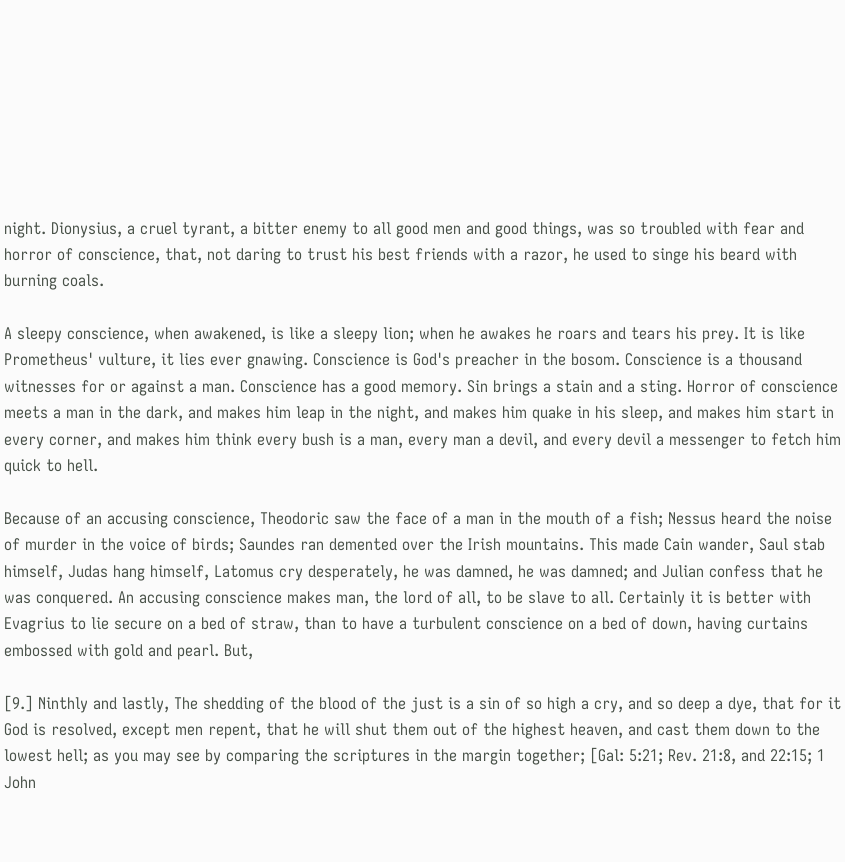night. Dionysius, a cruel tyrant, a bitter enemy to all good men and good things, was so troubled with fear and horror of conscience, that, not daring to trust his best friends with a razor, he used to singe his beard with burning coals.

A sleepy conscience, when awakened, is like a sleepy lion; when he awakes he roars and tears his prey. It is like Prometheus' vulture, it lies ever gnawing. Conscience is God's preacher in the bosom. Conscience is a thousand witnesses for or against a man. Conscience has a good memory. Sin brings a stain and a sting. Horror of conscience meets a man in the dark, and makes him leap in the night, and makes him quake in his sleep, and makes him start in every corner, and makes him think every bush is a man, every man a devil, and every devil a messenger to fetch him quick to hell.

Because of an accusing conscience, Theodoric saw the face of a man in the mouth of a fish; Nessus heard the noise of murder in the voice of birds; Saundes ran demented over the Irish mountains. This made Cain wander, Saul stab himself, Judas hang himself, Latomus cry desperately, he was damned, he was damned; and Julian confess that he was conquered. An accusing conscience makes man, the lord of all, to be slave to all. Certainly it is better with Evagrius to lie secure on a bed of straw, than to have a turbulent conscience on a bed of down, having curtains embossed with gold and pearl. But,

[9.] Ninthly and lastly, The shedding of the blood of the just is a sin of so high a cry, and so deep a dye, that for it God is resolved, except men repent, that he will shut them out of the highest heaven, and cast them down to the lowest hell; as you may see by comparing the scriptures in the margin together; [Gal: 5:21; Rev. 21:8, and 22:15; 1 John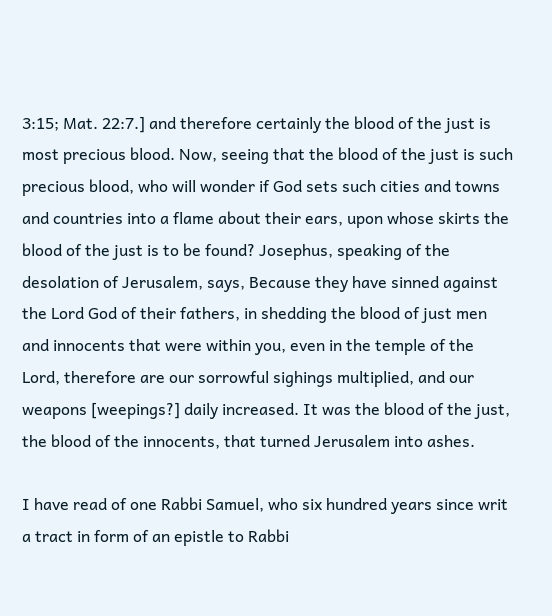3:15; Mat. 22:7.] and therefore certainly the blood of the just is most precious blood. Now, seeing that the blood of the just is such precious blood, who will wonder if God sets such cities and towns and countries into a flame about their ears, upon whose skirts the blood of the just is to be found? Josephus, speaking of the desolation of Jerusalem, says, Because they have sinned against the Lord God of their fathers, in shedding the blood of just men and innocents that were within you, even in the temple of the Lord, therefore are our sorrowful sighings multiplied, and our weapons [weepings?] daily increased. It was the blood of the just, the blood of the innocents, that turned Jerusalem into ashes.

I have read of one Rabbi Samuel, who six hundred years since writ a tract in form of an epistle to Rabbi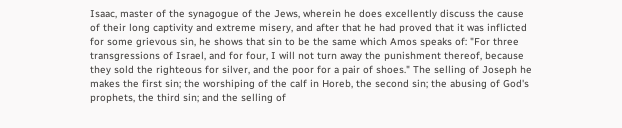Isaac, master of the synagogue of the Jews, wherein he does excellently discuss the cause of their long captivity and extreme misery, and after that he had proved that it was inflicted for some grievous sin, he shows that sin to be the same which Amos speaks of: "For three transgressions of Israel, and for four, I will not turn away the punishment thereof, because they sold the righteous for silver, and the poor for a pair of shoes." The selling of Joseph he makes the first sin; the worshiping of the calf in Horeb, the second sin; the abusing of God's prophets, the third sin; and the selling of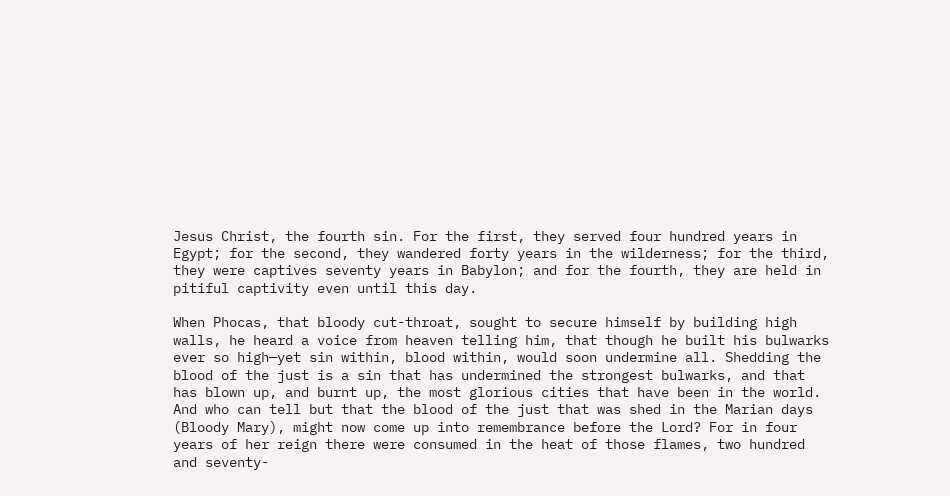Jesus Christ, the fourth sin. For the first, they served four hundred years in Egypt; for the second, they wandered forty years in the wilderness; for the third, they were captives seventy years in Babylon; and for the fourth, they are held in pitiful captivity even until this day.

When Phocas, that bloody cut-throat, sought to secure himself by building high walls, he heard a voice from heaven telling him, that though he built his bulwarks ever so high—yet sin within, blood within, would soon undermine all. Shedding the blood of the just is a sin that has undermined the strongest bulwarks, and that has blown up, and burnt up, the most glorious cities that have been in the world. And who can tell but that the blood of the just that was shed in the Marian days (Bloody Mary), might now come up into remembrance before the Lord? For in four years of her reign there were consumed in the heat of those flames, two hundred and seventy-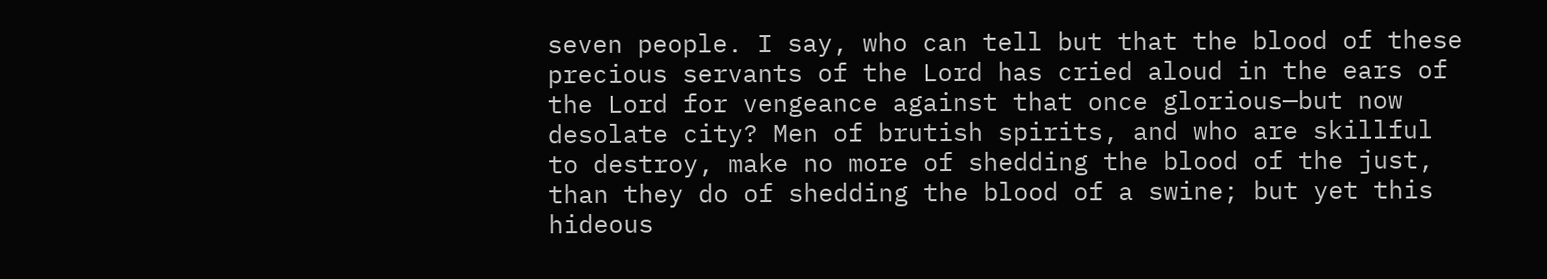seven people. I say, who can tell but that the blood of these precious servants of the Lord has cried aloud in the ears of the Lord for vengeance against that once glorious—but now desolate city? Men of brutish spirits, and who are skillful to destroy, make no more of shedding the blood of the just, than they do of shedding the blood of a swine; but yet this hideous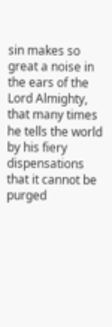sin makes so great a noise in the ears of the Lord Almighty, that many times he tells the world by his fiery dispensations that it cannot be purged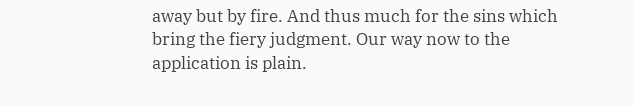away but by fire. And thus much for the sins which bring the fiery judgment. Our way now to the application is plain.